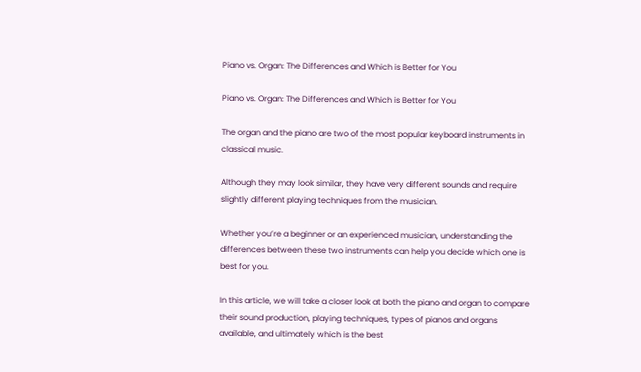Piano vs. Organ: The Differences and Which is Better for You

Piano vs. Organ: The Differences and Which is Better for You

The organ and the piano are two of the most popular keyboard instruments in classical music.

Although they may look similar, they have very different sounds and require slightly different playing techniques from the musician.

Whether you’re a beginner or an experienced musician, understanding the differences between these two instruments can help you decide which one is best for you.

In this article, we will take a closer look at both the piano and organ to compare their sound production, playing techniques, types of pianos and organs available, and ultimately which is the best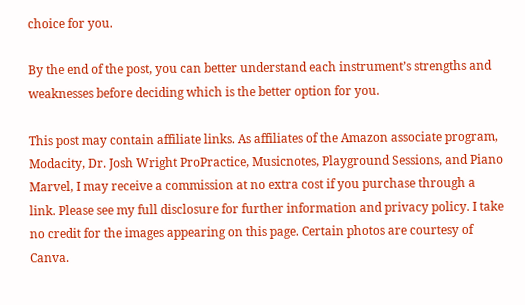choice for you.

By the end of the post, you can better understand each instrument’s strengths and weaknesses before deciding which is the better option for you.

This post may contain affiliate links. As affiliates of the Amazon associate program, Modacity, Dr. Josh Wright ProPractice, Musicnotes, Playground Sessions, and Piano Marvel, I may receive a commission at no extra cost if you purchase through a link. Please see my full disclosure for further information and privacy policy. I take no credit for the images appearing on this page. Certain photos are courtesy of Canva.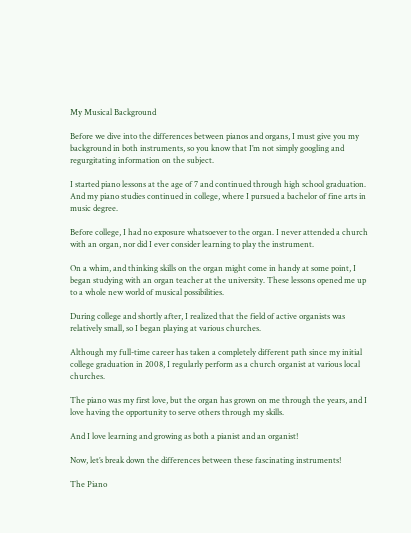My Musical Background

Before we dive into the differences between pianos and organs, I must give you my background in both instruments, so you know that I’m not simply googling and regurgitating information on the subject.

I started piano lessons at the age of 7 and continued through high school graduation. And my piano studies continued in college, where I pursued a bachelor of fine arts in music degree.

Before college, I had no exposure whatsoever to the organ. I never attended a church with an organ, nor did I ever consider learning to play the instrument.

On a whim, and thinking skills on the organ might come in handy at some point, I began studying with an organ teacher at the university. These lessons opened me up to a whole new world of musical possibilities.

During college and shortly after, I realized that the field of active organists was relatively small, so I began playing at various churches.

Although my full-time career has taken a completely different path since my initial college graduation in 2008, I regularly perform as a church organist at various local churches.

The piano was my first love, but the organ has grown on me through the years, and I love having the opportunity to serve others through my skills.

And I love learning and growing as both a pianist and an organist!

Now, let’s break down the differences between these fascinating instruments!

The Piano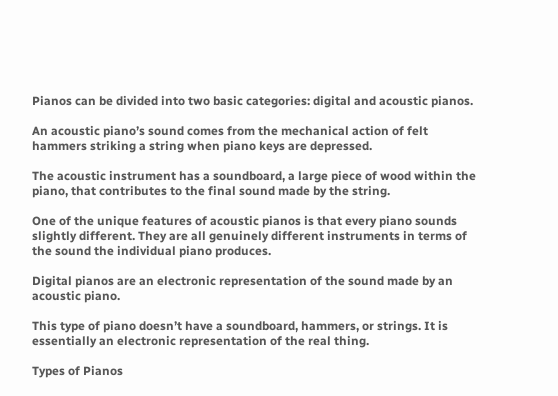Pianos can be divided into two basic categories: digital and acoustic pianos.

An acoustic piano’s sound comes from the mechanical action of felt hammers striking a string when piano keys are depressed.

The acoustic instrument has a soundboard, a large piece of wood within the piano, that contributes to the final sound made by the string.

One of the unique features of acoustic pianos is that every piano sounds slightly different. They are all genuinely different instruments in terms of the sound the individual piano produces.

Digital pianos are an electronic representation of the sound made by an acoustic piano.

This type of piano doesn’t have a soundboard, hammers, or strings. It is essentially an electronic representation of the real thing.

Types of Pianos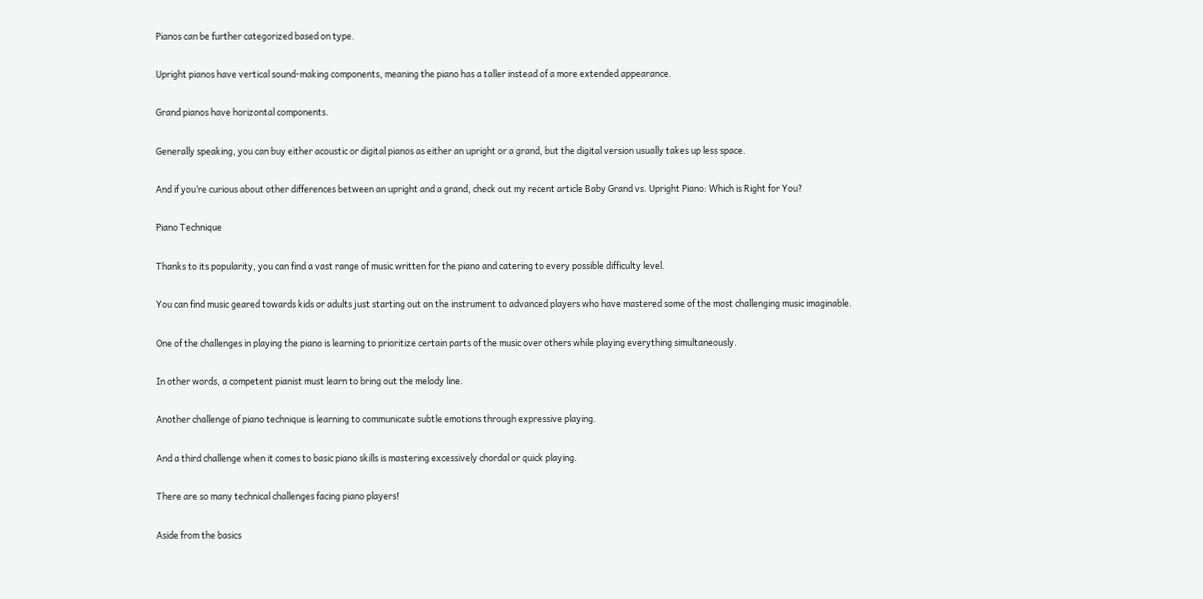Pianos can be further categorized based on type.

Upright pianos have vertical sound-making components, meaning the piano has a taller instead of a more extended appearance.

Grand pianos have horizontal components.

Generally speaking, you can buy either acoustic or digital pianos as either an upright or a grand, but the digital version usually takes up less space.

And if you’re curious about other differences between an upright and a grand, check out my recent article Baby Grand vs. Upright Piano: Which is Right for You?

Piano Technique

Thanks to its popularity, you can find a vast range of music written for the piano and catering to every possible difficulty level.

You can find music geared towards kids or adults just starting out on the instrument to advanced players who have mastered some of the most challenging music imaginable.

One of the challenges in playing the piano is learning to prioritize certain parts of the music over others while playing everything simultaneously.

In other words, a competent pianist must learn to bring out the melody line.

Another challenge of piano technique is learning to communicate subtle emotions through expressive playing.

And a third challenge when it comes to basic piano skills is mastering excessively chordal or quick playing.

There are so many technical challenges facing piano players!

Aside from the basics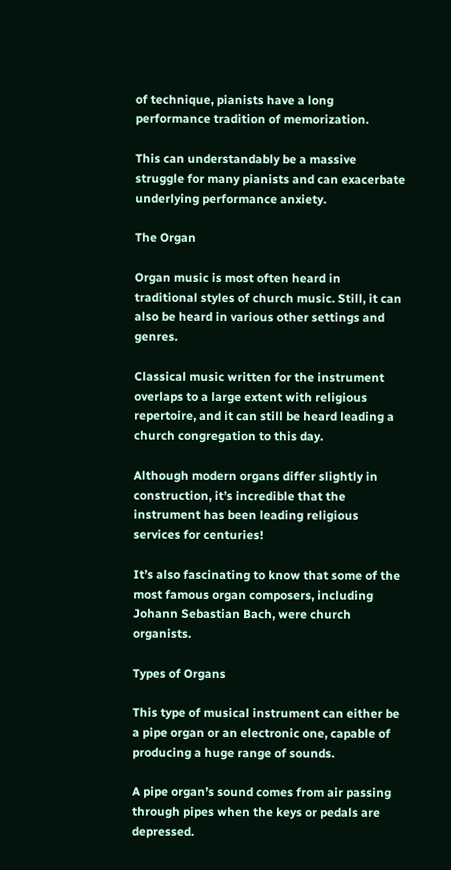of technique, pianists have a long performance tradition of memorization.

This can understandably be a massive struggle for many pianists and can exacerbate underlying performance anxiety.

The Organ

Organ music is most often heard in traditional styles of church music. Still, it can also be heard in various other settings and genres.

Classical music written for the instrument overlaps to a large extent with religious repertoire, and it can still be heard leading a church congregation to this day.

Although modern organs differ slightly in construction, it’s incredible that the instrument has been leading religious services for centuries!

It’s also fascinating to know that some of the most famous organ composers, including Johann Sebastian Bach, were church organists.

Types of Organs

This type of musical instrument can either be a pipe organ or an electronic one, capable of producing a huge range of sounds.

A pipe organ’s sound comes from air passing through pipes when the keys or pedals are depressed.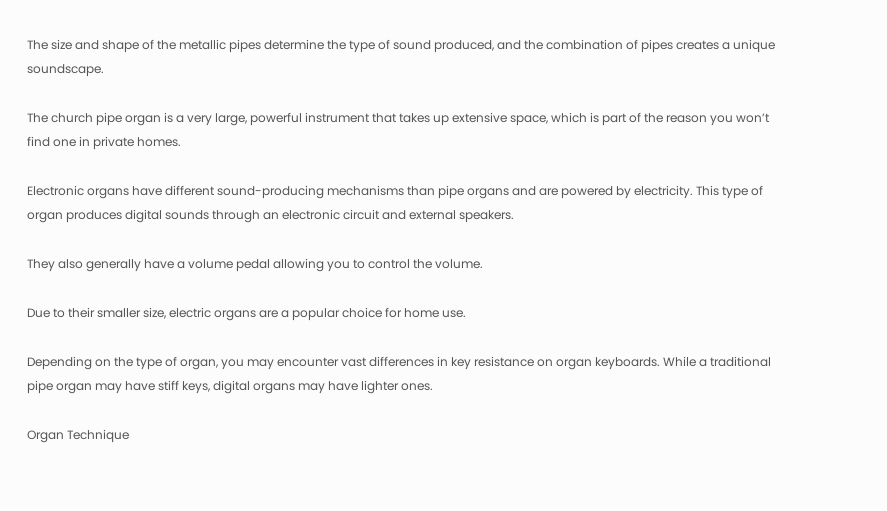The size and shape of the metallic pipes determine the type of sound produced, and the combination of pipes creates a unique soundscape.

The church pipe organ is a very large, powerful instrument that takes up extensive space, which is part of the reason you won’t find one in private homes.

Electronic organs have different sound-producing mechanisms than pipe organs and are powered by electricity. This type of organ produces digital sounds through an electronic circuit and external speakers.

They also generally have a volume pedal allowing you to control the volume.

Due to their smaller size, electric organs are a popular choice for home use.

Depending on the type of organ, you may encounter vast differences in key resistance on organ keyboards. While a traditional pipe organ may have stiff keys, digital organs may have lighter ones.

Organ Technique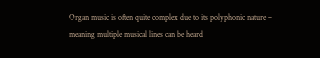Organ music is often quite complex due to its polyphonic nature – meaning multiple musical lines can be heard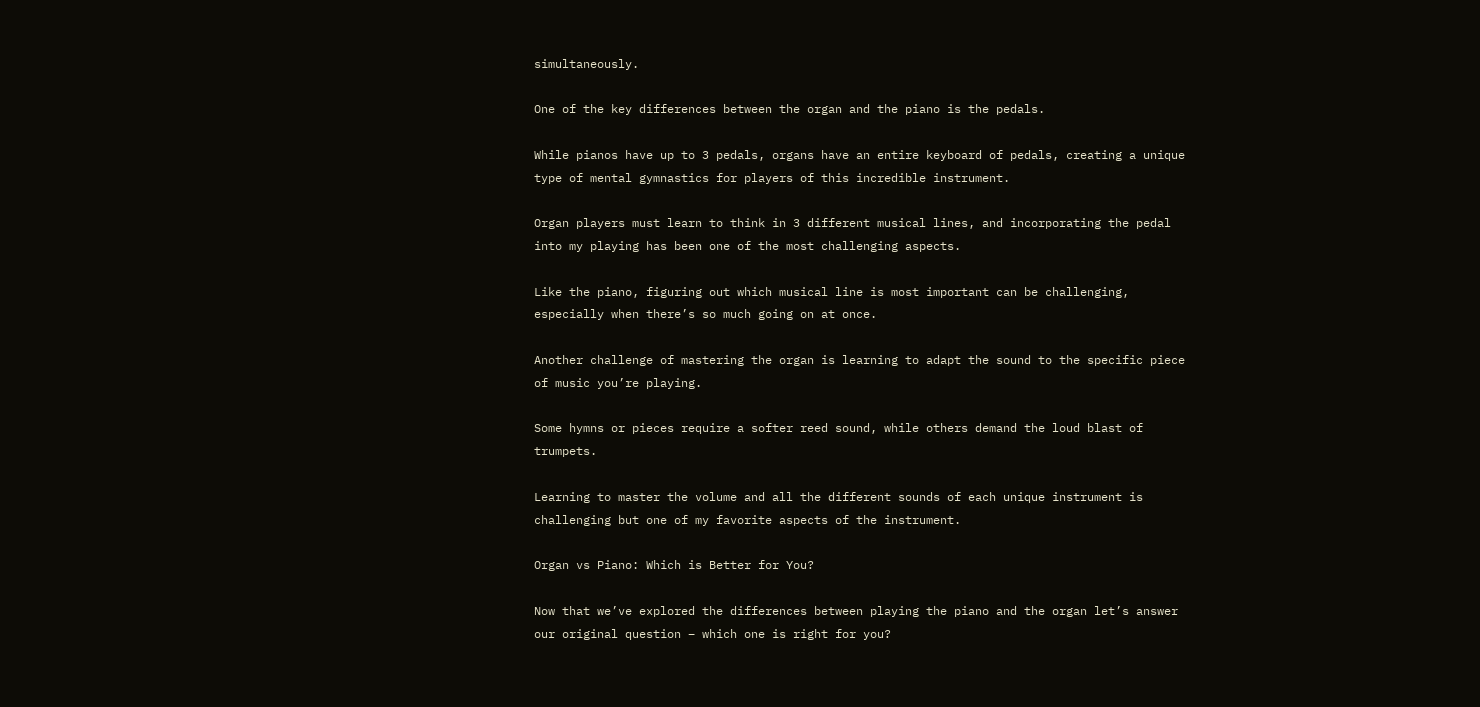simultaneously.

One of the key differences between the organ and the piano is the pedals.

While pianos have up to 3 pedals, organs have an entire keyboard of pedals, creating a unique type of mental gymnastics for players of this incredible instrument.

Organ players must learn to think in 3 different musical lines, and incorporating the pedal into my playing has been one of the most challenging aspects.

Like the piano, figuring out which musical line is most important can be challenging, especially when there’s so much going on at once.

Another challenge of mastering the organ is learning to adapt the sound to the specific piece of music you’re playing.

Some hymns or pieces require a softer reed sound, while others demand the loud blast of trumpets.

Learning to master the volume and all the different sounds of each unique instrument is challenging but one of my favorite aspects of the instrument.

Organ vs Piano: Which is Better for You?

Now that we’ve explored the differences between playing the piano and the organ let’s answer our original question – which one is right for you?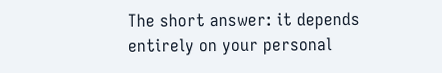The short answer: it depends entirely on your personal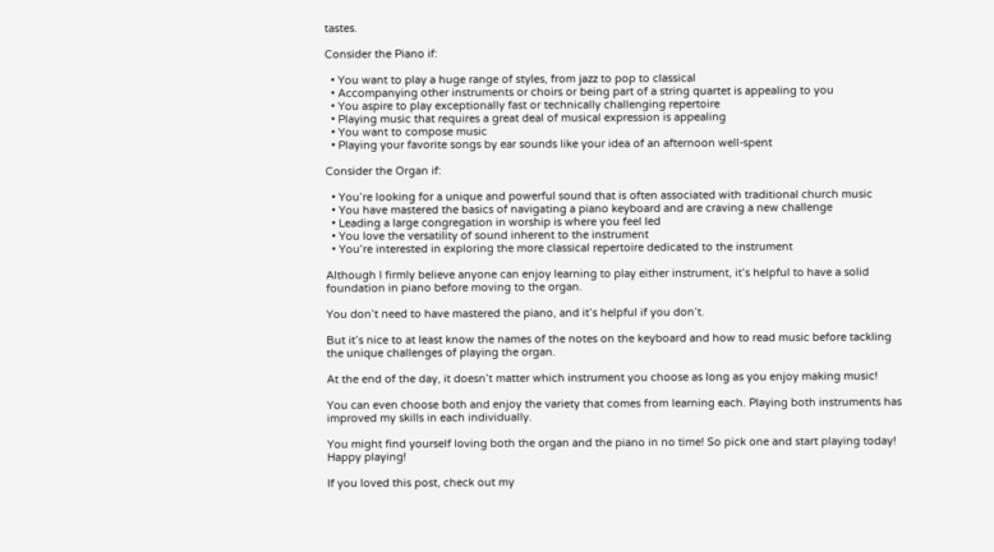tastes.

Consider the Piano if:

  • You want to play a huge range of styles, from jazz to pop to classical
  • Accompanying other instruments or choirs or being part of a string quartet is appealing to you
  • You aspire to play exceptionally fast or technically challenging repertoire
  • Playing music that requires a great deal of musical expression is appealing
  • You want to compose music
  • Playing your favorite songs by ear sounds like your idea of an afternoon well-spent

Consider the Organ if:

  • You’re looking for a unique and powerful sound that is often associated with traditional church music
  • You have mastered the basics of navigating a piano keyboard and are craving a new challenge
  • Leading a large congregation in worship is where you feel led
  • You love the versatility of sound inherent to the instrument
  • You’re interested in exploring the more classical repertoire dedicated to the instrument

Although I firmly believe anyone can enjoy learning to play either instrument, it’s helpful to have a solid foundation in piano before moving to the organ.

You don’t need to have mastered the piano, and it’s helpful if you don’t.

But it’s nice to at least know the names of the notes on the keyboard and how to read music before tackling the unique challenges of playing the organ.

At the end of the day, it doesn’t matter which instrument you choose as long as you enjoy making music!

You can even choose both and enjoy the variety that comes from learning each. Playing both instruments has improved my skills in each individually.

You might find yourself loving both the organ and the piano in no time! So pick one and start playing today! Happy playing!

If you loved this post, check out my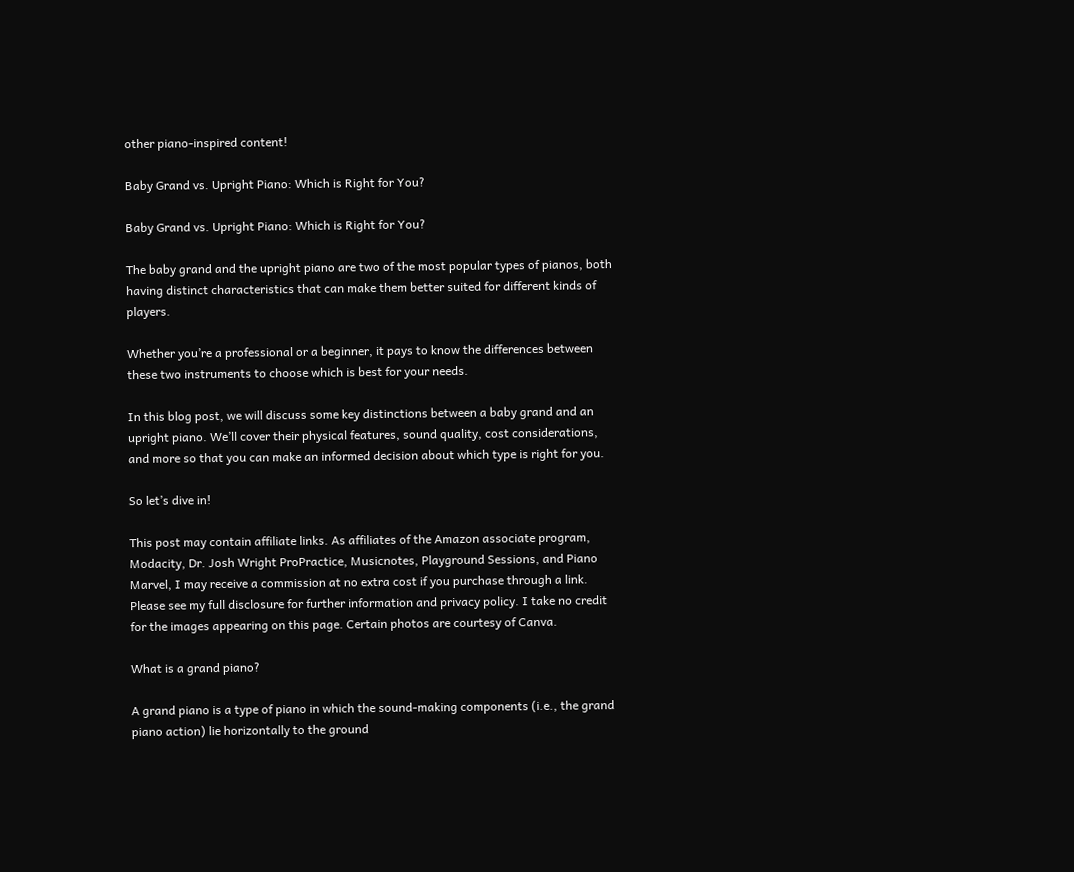other piano-inspired content!

Baby Grand vs. Upright Piano: Which is Right for You?

Baby Grand vs. Upright Piano: Which is Right for You?

The baby grand and the upright piano are two of the most popular types of pianos, both having distinct characteristics that can make them better suited for different kinds of players.

Whether you’re a professional or a beginner, it pays to know the differences between these two instruments to choose which is best for your needs.

In this blog post, we will discuss some key distinctions between a baby grand and an upright piano. We’ll cover their physical features, sound quality, cost considerations, and more so that you can make an informed decision about which type is right for you.

So let’s dive in!

This post may contain affiliate links. As affiliates of the Amazon associate program, Modacity, Dr. Josh Wright ProPractice, Musicnotes, Playground Sessions, and Piano Marvel, I may receive a commission at no extra cost if you purchase through a link. Please see my full disclosure for further information and privacy policy. I take no credit for the images appearing on this page. Certain photos are courtesy of Canva.

What is a grand piano?

A grand piano is a type of piano in which the sound-making components (i.e., the grand piano action) lie horizontally to the ground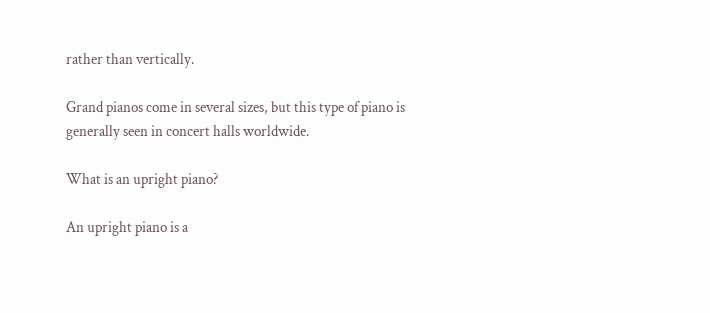rather than vertically.

Grand pianos come in several sizes, but this type of piano is generally seen in concert halls worldwide.

What is an upright piano?

An upright piano is a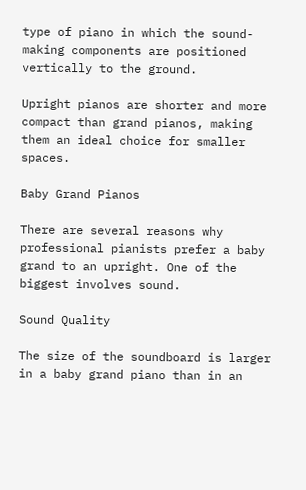type of piano in which the sound-making components are positioned vertically to the ground.

Upright pianos are shorter and more compact than grand pianos, making them an ideal choice for smaller spaces.

Baby Grand Pianos

There are several reasons why professional pianists prefer a baby grand to an upright. One of the biggest involves sound.

Sound Quality

The size of the soundboard is larger in a baby grand piano than in an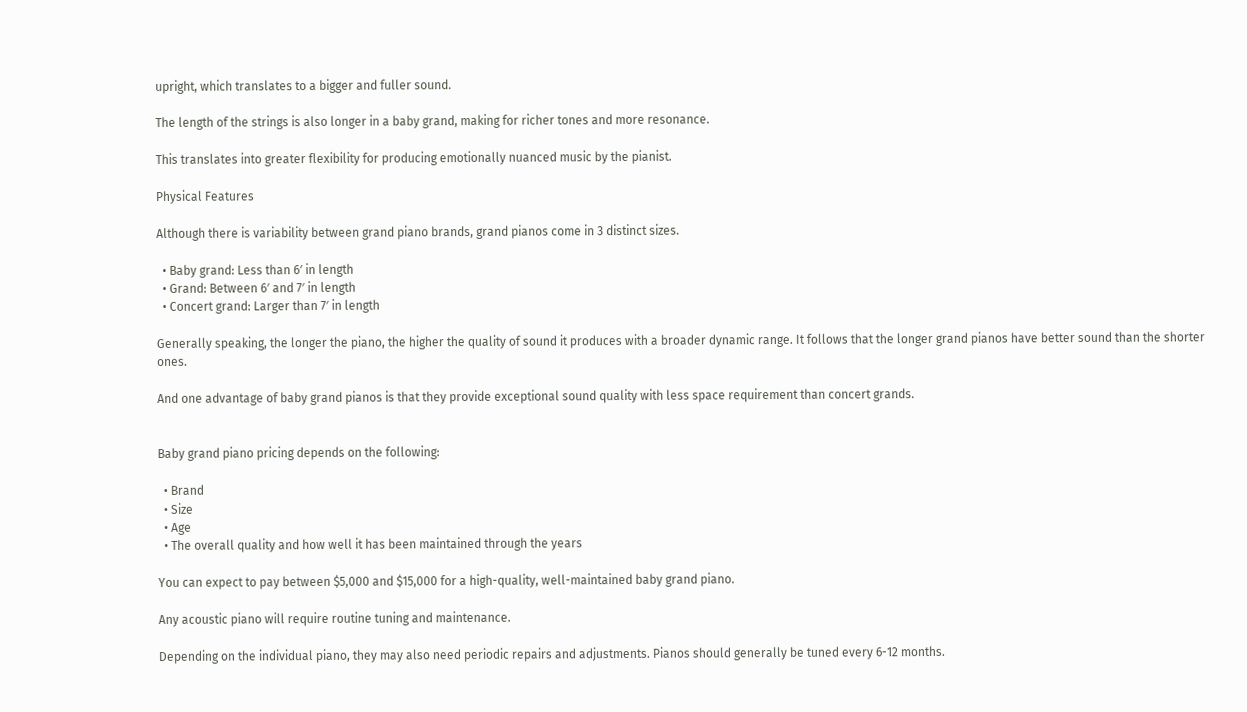upright, which translates to a bigger and fuller sound.

The length of the strings is also longer in a baby grand, making for richer tones and more resonance.

This translates into greater flexibility for producing emotionally nuanced music by the pianist.

Physical Features

Although there is variability between grand piano brands, grand pianos come in 3 distinct sizes.

  • Baby grand: Less than 6′ in length
  • Grand: Between 6′ and 7′ in length
  • Concert grand: Larger than 7′ in length

Generally speaking, the longer the piano, the higher the quality of sound it produces with a broader dynamic range. It follows that the longer grand pianos have better sound than the shorter ones.

And one advantage of baby grand pianos is that they provide exceptional sound quality with less space requirement than concert grands.


Baby grand piano pricing depends on the following:

  • Brand
  • Size
  • Age
  • The overall quality and how well it has been maintained through the years

You can expect to pay between $5,000 and $15,000 for a high-quality, well-maintained baby grand piano.

Any acoustic piano will require routine tuning and maintenance.

Depending on the individual piano, they may also need periodic repairs and adjustments. Pianos should generally be tuned every 6-12 months.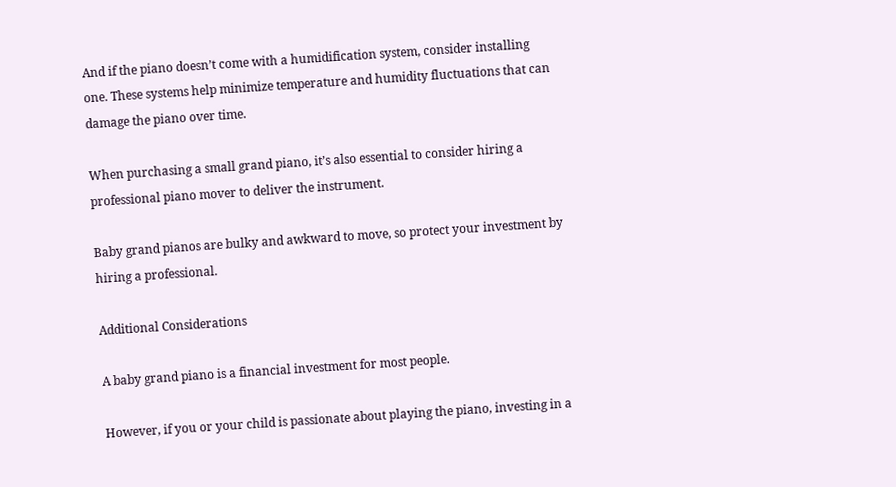And if the piano doesn’t come with a humidification system, consider installing one. These systems help minimize temperature and humidity fluctuations that can damage the piano over time.

When purchasing a small grand piano, it’s also essential to consider hiring a professional piano mover to deliver the instrument.

Baby grand pianos are bulky and awkward to move, so protect your investment by hiring a professional.

Additional Considerations

A baby grand piano is a financial investment for most people.

However, if you or your child is passionate about playing the piano, investing in a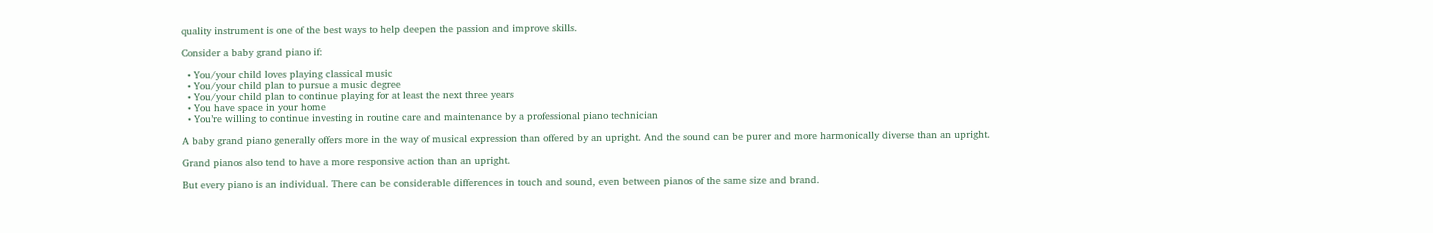quality instrument is one of the best ways to help deepen the passion and improve skills.

Consider a baby grand piano if:

  • You/your child loves playing classical music
  • You/your child plan to pursue a music degree
  • You/your child plan to continue playing for at least the next three years
  • You have space in your home
  • You’re willing to continue investing in routine care and maintenance by a professional piano technician

A baby grand piano generally offers more in the way of musical expression than offered by an upright. And the sound can be purer and more harmonically diverse than an upright.

Grand pianos also tend to have a more responsive action than an upright.

But every piano is an individual. There can be considerable differences in touch and sound, even between pianos of the same size and brand.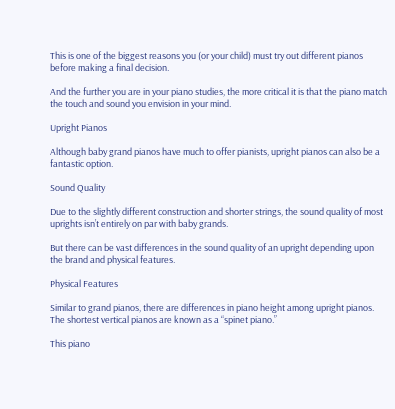This is one of the biggest reasons you (or your child) must try out different pianos before making a final decision.

And the further you are in your piano studies, the more critical it is that the piano match the touch and sound you envision in your mind.

Upright Pianos

Although baby grand pianos have much to offer pianists, upright pianos can also be a fantastic option.

Sound Quality

Due to the slightly different construction and shorter strings, the sound quality of most uprights isn’t entirely on par with baby grands.

But there can be vast differences in the sound quality of an upright depending upon the brand and physical features.

Physical Features

Similar to grand pianos, there are differences in piano height among upright pianos. The shortest vertical pianos are known as a “spinet piano.”

This piano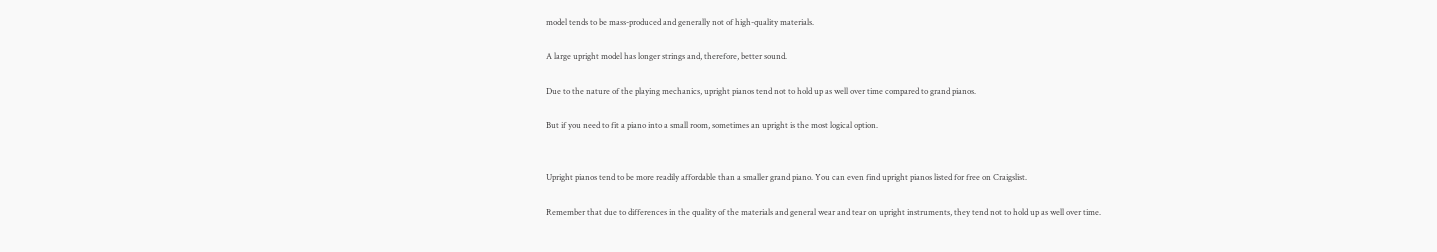model tends to be mass-produced and generally not of high-quality materials.

A large upright model has longer strings and, therefore, better sound.

Due to the nature of the playing mechanics, upright pianos tend not to hold up as well over time compared to grand pianos.

But if you need to fit a piano into a small room, sometimes an upright is the most logical option.


Upright pianos tend to be more readily affordable than a smaller grand piano. You can even find upright pianos listed for free on Craigslist.

Remember that due to differences in the quality of the materials and general wear and tear on upright instruments, they tend not to hold up as well over time.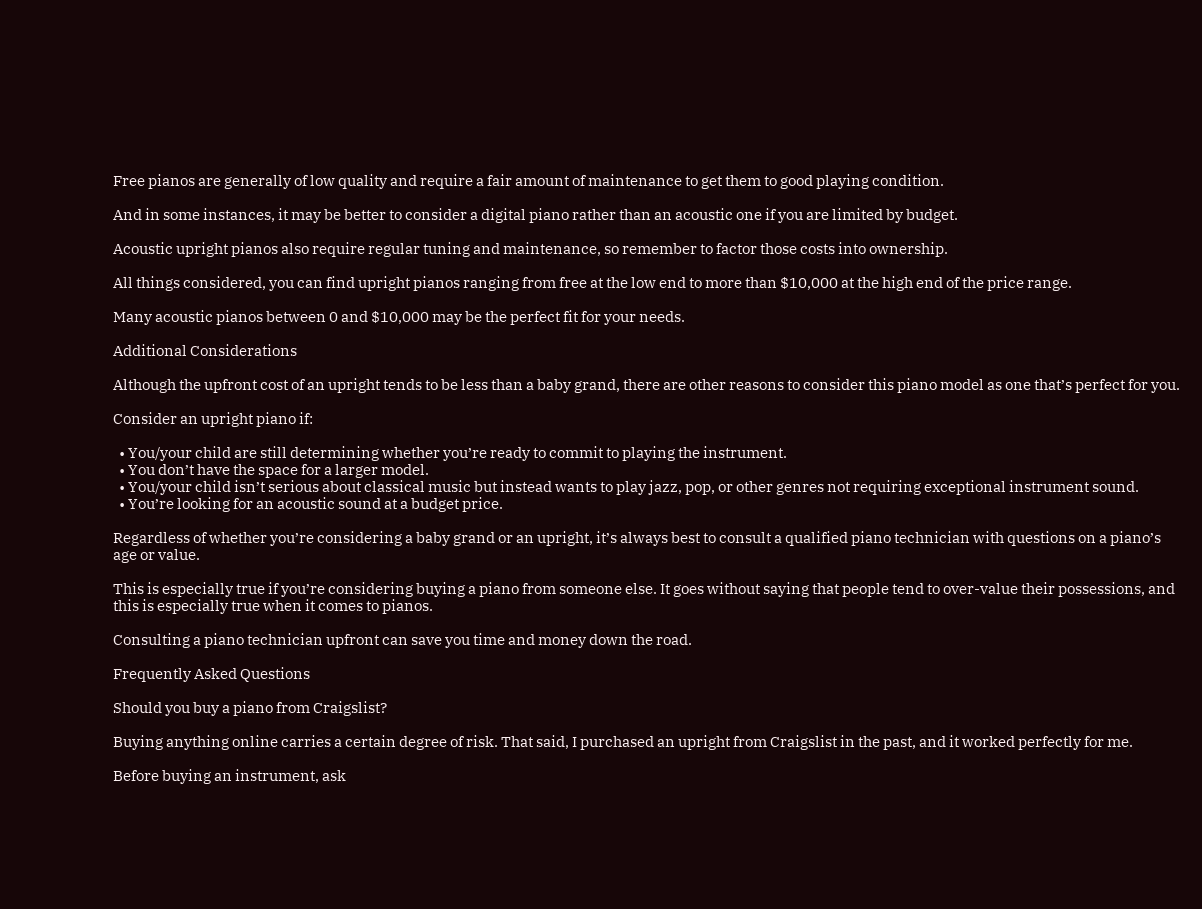Free pianos are generally of low quality and require a fair amount of maintenance to get them to good playing condition.

And in some instances, it may be better to consider a digital piano rather than an acoustic one if you are limited by budget.

Acoustic upright pianos also require regular tuning and maintenance, so remember to factor those costs into ownership.

All things considered, you can find upright pianos ranging from free at the low end to more than $10,000 at the high end of the price range.

Many acoustic pianos between 0 and $10,000 may be the perfect fit for your needs.

Additional Considerations

Although the upfront cost of an upright tends to be less than a baby grand, there are other reasons to consider this piano model as one that’s perfect for you.

Consider an upright piano if:

  • You/your child are still determining whether you’re ready to commit to playing the instrument.
  • You don’t have the space for a larger model.
  • You/your child isn’t serious about classical music but instead wants to play jazz, pop, or other genres not requiring exceptional instrument sound.
  • You’re looking for an acoustic sound at a budget price.

Regardless of whether you’re considering a baby grand or an upright, it’s always best to consult a qualified piano technician with questions on a piano’s age or value.

This is especially true if you’re considering buying a piano from someone else. It goes without saying that people tend to over-value their possessions, and this is especially true when it comes to pianos.

Consulting a piano technician upfront can save you time and money down the road.

Frequently Asked Questions

Should you buy a piano from Craigslist?

Buying anything online carries a certain degree of risk. That said, I purchased an upright from Craigslist in the past, and it worked perfectly for me.

Before buying an instrument, ask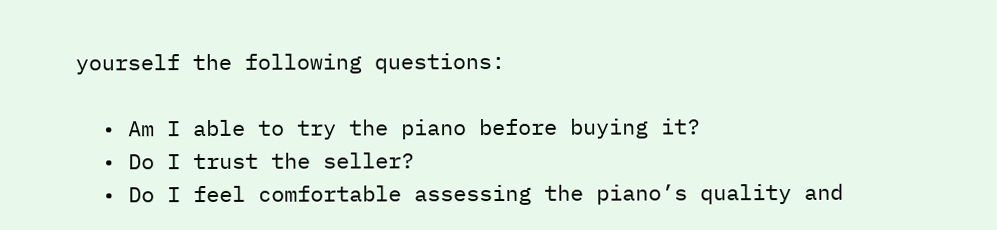yourself the following questions:

  • Am I able to try the piano before buying it?
  • Do I trust the seller?
  • Do I feel comfortable assessing the piano’s quality and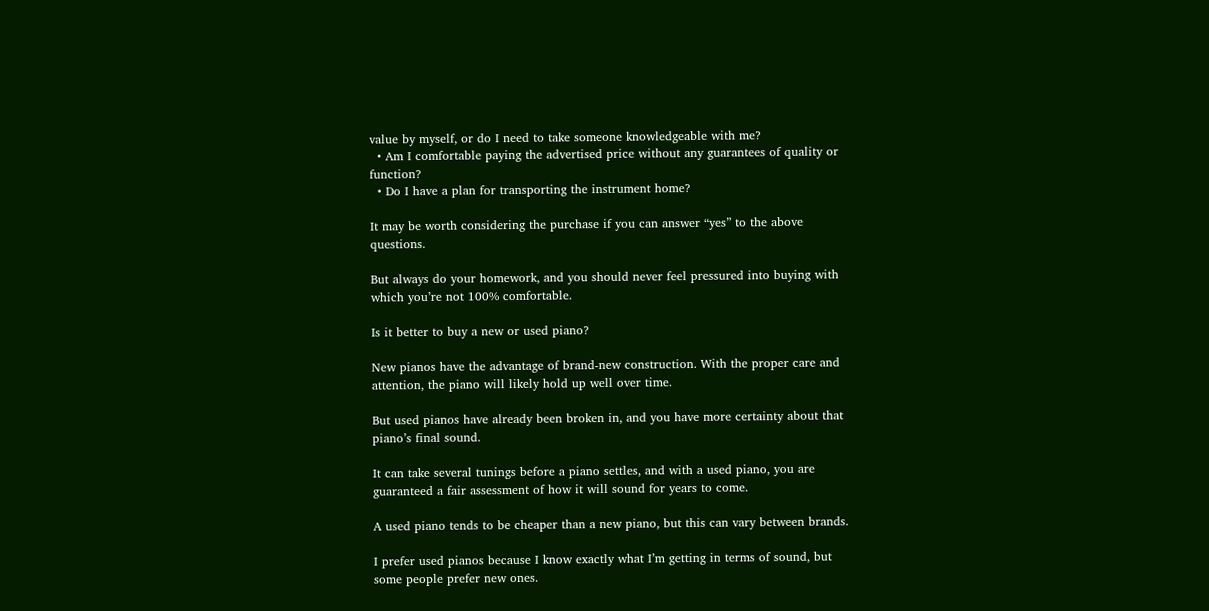value by myself, or do I need to take someone knowledgeable with me?
  • Am I comfortable paying the advertised price without any guarantees of quality or function?
  • Do I have a plan for transporting the instrument home?

It may be worth considering the purchase if you can answer “yes” to the above questions.

But always do your homework, and you should never feel pressured into buying with which you’re not 100% comfortable.

Is it better to buy a new or used piano?

New pianos have the advantage of brand-new construction. With the proper care and attention, the piano will likely hold up well over time.

But used pianos have already been broken in, and you have more certainty about that piano’s final sound.

It can take several tunings before a piano settles, and with a used piano, you are guaranteed a fair assessment of how it will sound for years to come.

A used piano tends to be cheaper than a new piano, but this can vary between brands.

I prefer used pianos because I know exactly what I’m getting in terms of sound, but some people prefer new ones.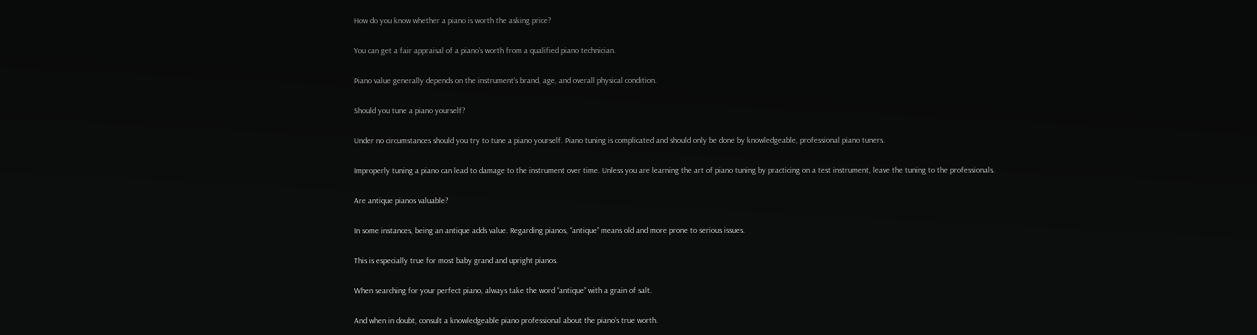How do you know whether a piano is worth the asking price?

You can get a fair appraisal of a piano’s worth from a qualified piano technician.

Piano value generally depends on the instrument’s brand, age, and overall physical condition.

Should you tune a piano yourself?

Under no circumstances should you try to tune a piano yourself. Piano tuning is complicated and should only be done by knowledgeable, professional piano tuners.

Improperly tuning a piano can lead to damage to the instrument over time. Unless you are learning the art of piano tuning by practicing on a test instrument, leave the tuning to the professionals.

Are antique pianos valuable?

In some instances, being an antique adds value. Regarding pianos, “antique” means old and more prone to serious issues.

This is especially true for most baby grand and upright pianos.

When searching for your perfect piano, always take the word “antique” with a grain of salt.

And when in doubt, consult a knowledgeable piano professional about the piano’s true worth.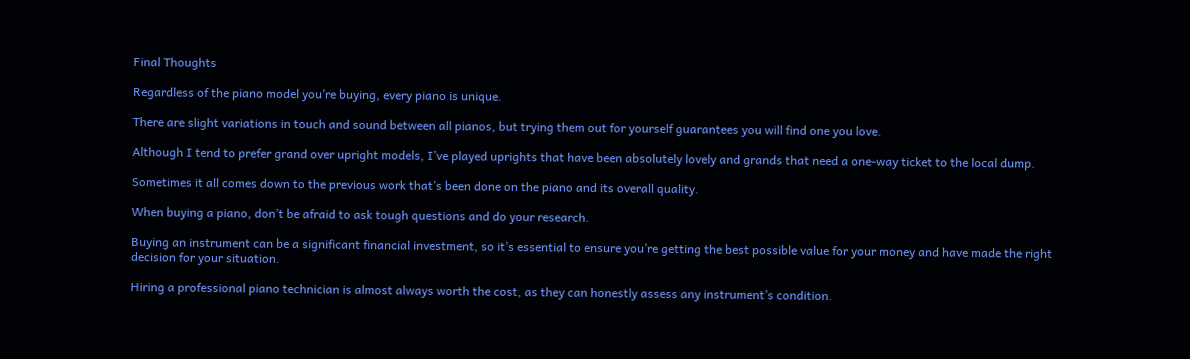Final Thoughts

Regardless of the piano model you’re buying, every piano is unique.

There are slight variations in touch and sound between all pianos, but trying them out for yourself guarantees you will find one you love.

Although I tend to prefer grand over upright models, I’ve played uprights that have been absolutely lovely and grands that need a one-way ticket to the local dump.

Sometimes it all comes down to the previous work that’s been done on the piano and its overall quality.

When buying a piano, don’t be afraid to ask tough questions and do your research.

Buying an instrument can be a significant financial investment, so it’s essential to ensure you’re getting the best possible value for your money and have made the right decision for your situation.

Hiring a professional piano technician is almost always worth the cost, as they can honestly assess any instrument’s condition.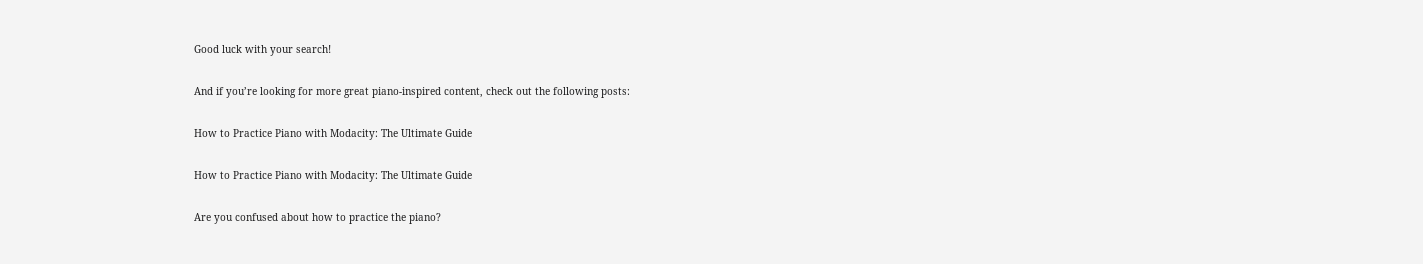Good luck with your search!

And if you’re looking for more great piano-inspired content, check out the following posts:

How to Practice Piano with Modacity: The Ultimate Guide

How to Practice Piano with Modacity: The Ultimate Guide

Are you confused about how to practice the piano?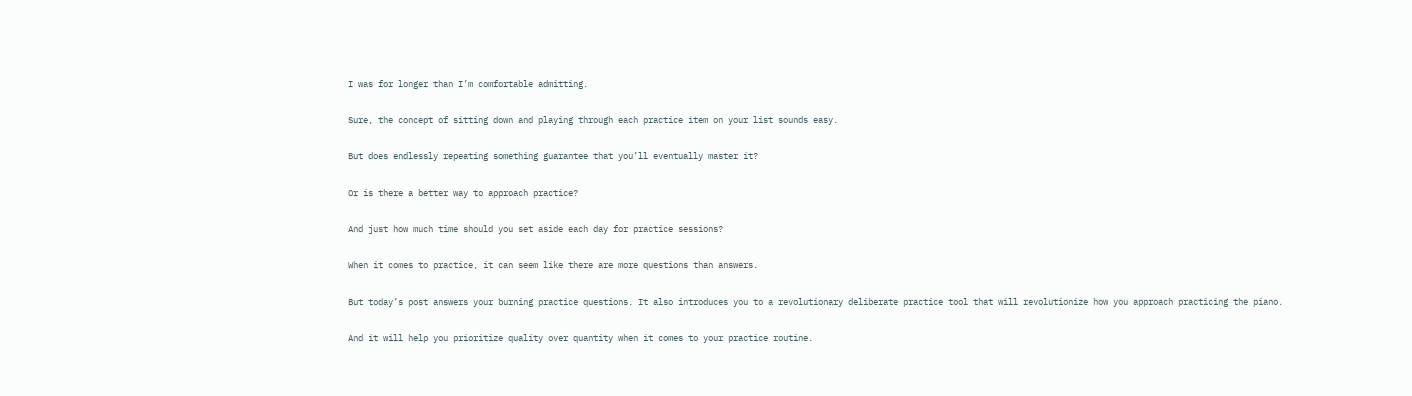I was for longer than I’m comfortable admitting.

Sure, the concept of sitting down and playing through each practice item on your list sounds easy.

But does endlessly repeating something guarantee that you’ll eventually master it?

Or is there a better way to approach practice?

And just how much time should you set aside each day for practice sessions?

When it comes to practice, it can seem like there are more questions than answers.

But today’s post answers your burning practice questions. It also introduces you to a revolutionary deliberate practice tool that will revolutionize how you approach practicing the piano.

And it will help you prioritize quality over quantity when it comes to your practice routine.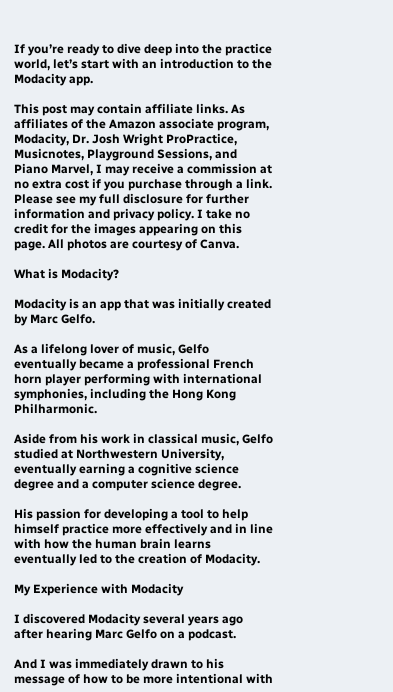If you’re ready to dive deep into the practice world, let’s start with an introduction to the Modacity app.

This post may contain affiliate links. As affiliates of the Amazon associate program, Modacity, Dr. Josh Wright ProPractice, Musicnotes, Playground Sessions, and Piano Marvel, I may receive a commission at no extra cost if you purchase through a link. Please see my full disclosure for further information and privacy policy. I take no credit for the images appearing on this page. All photos are courtesy of Canva.

What is Modacity?

Modacity is an app that was initially created by Marc Gelfo.

As a lifelong lover of music, Gelfo eventually became a professional French horn player performing with international symphonies, including the Hong Kong Philharmonic.

Aside from his work in classical music, Gelfo studied at Northwestern University, eventually earning a cognitive science degree and a computer science degree.

His passion for developing a tool to help himself practice more effectively and in line with how the human brain learns eventually led to the creation of Modacity.

My Experience with Modacity

I discovered Modacity several years ago after hearing Marc Gelfo on a podcast.

And I was immediately drawn to his message of how to be more intentional with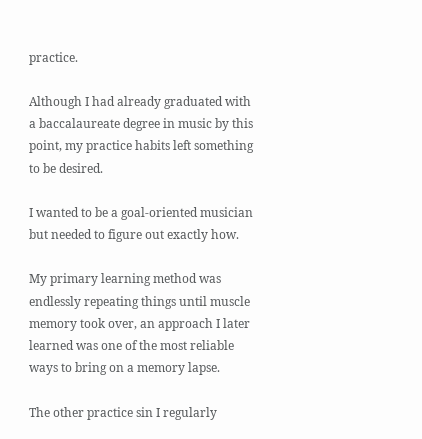practice.

Although I had already graduated with a baccalaureate degree in music by this point, my practice habits left something to be desired.

I wanted to be a goal-oriented musician but needed to figure out exactly how.

My primary learning method was endlessly repeating things until muscle memory took over, an approach I later learned was one of the most reliable ways to bring on a memory lapse.

The other practice sin I regularly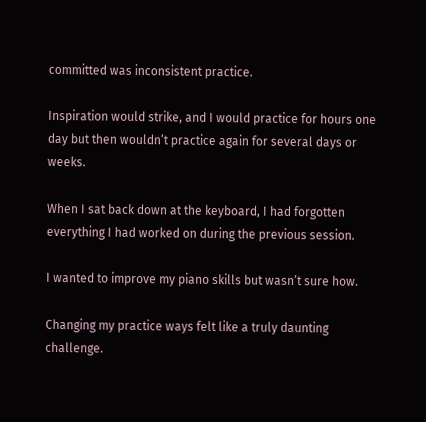committed was inconsistent practice.

Inspiration would strike, and I would practice for hours one day but then wouldn’t practice again for several days or weeks.

When I sat back down at the keyboard, I had forgotten everything I had worked on during the previous session.

I wanted to improve my piano skills but wasn’t sure how.

Changing my practice ways felt like a truly daunting challenge.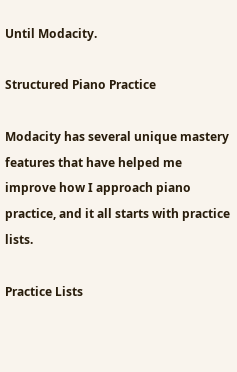Until Modacity.

Structured Piano Practice

Modacity has several unique mastery features that have helped me improve how I approach piano practice, and it all starts with practice lists.

Practice Lists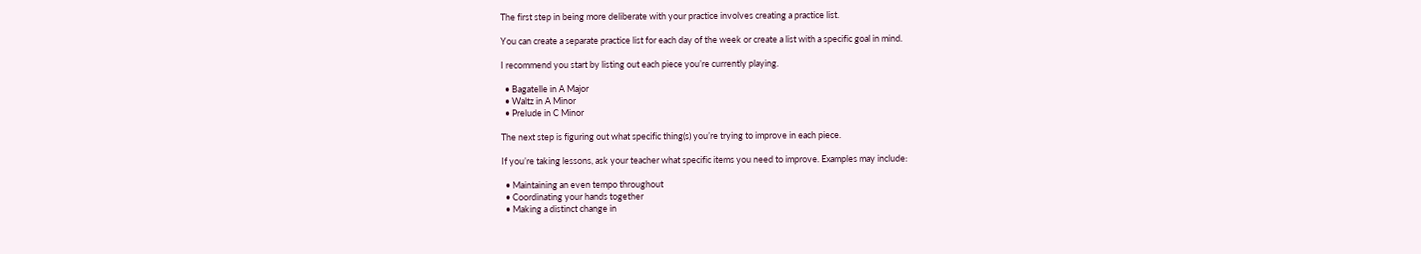The first step in being more deliberate with your practice involves creating a practice list.

You can create a separate practice list for each day of the week or create a list with a specific goal in mind.

I recommend you start by listing out each piece you’re currently playing.

  • Bagatelle in A Major
  • Waltz in A Minor
  • Prelude in C Minor

The next step is figuring out what specific thing(s) you’re trying to improve in each piece.

If you’re taking lessons, ask your teacher what specific items you need to improve. Examples may include:

  • Maintaining an even tempo throughout
  • Coordinating your hands together
  • Making a distinct change in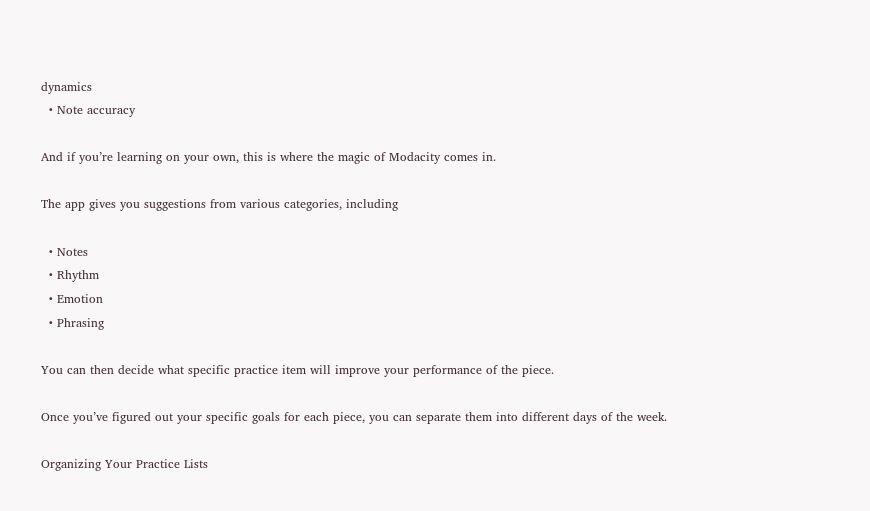dynamics
  • Note accuracy

And if you’re learning on your own, this is where the magic of Modacity comes in.

The app gives you suggestions from various categories, including

  • Notes
  • Rhythm
  • Emotion
  • Phrasing

You can then decide what specific practice item will improve your performance of the piece.

Once you’ve figured out your specific goals for each piece, you can separate them into different days of the week.

Organizing Your Practice Lists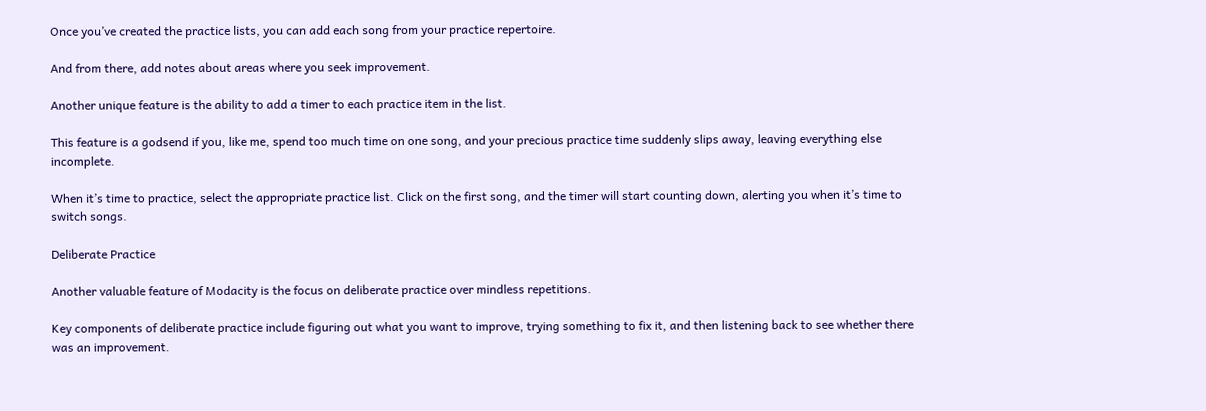Once you’ve created the practice lists, you can add each song from your practice repertoire.

And from there, add notes about areas where you seek improvement.

Another unique feature is the ability to add a timer to each practice item in the list.

This feature is a godsend if you, like me, spend too much time on one song, and your precious practice time suddenly slips away, leaving everything else incomplete.

When it’s time to practice, select the appropriate practice list. Click on the first song, and the timer will start counting down, alerting you when it’s time to switch songs.

Deliberate Practice

Another valuable feature of Modacity is the focus on deliberate practice over mindless repetitions.

Key components of deliberate practice include figuring out what you want to improve, trying something to fix it, and then listening back to see whether there was an improvement.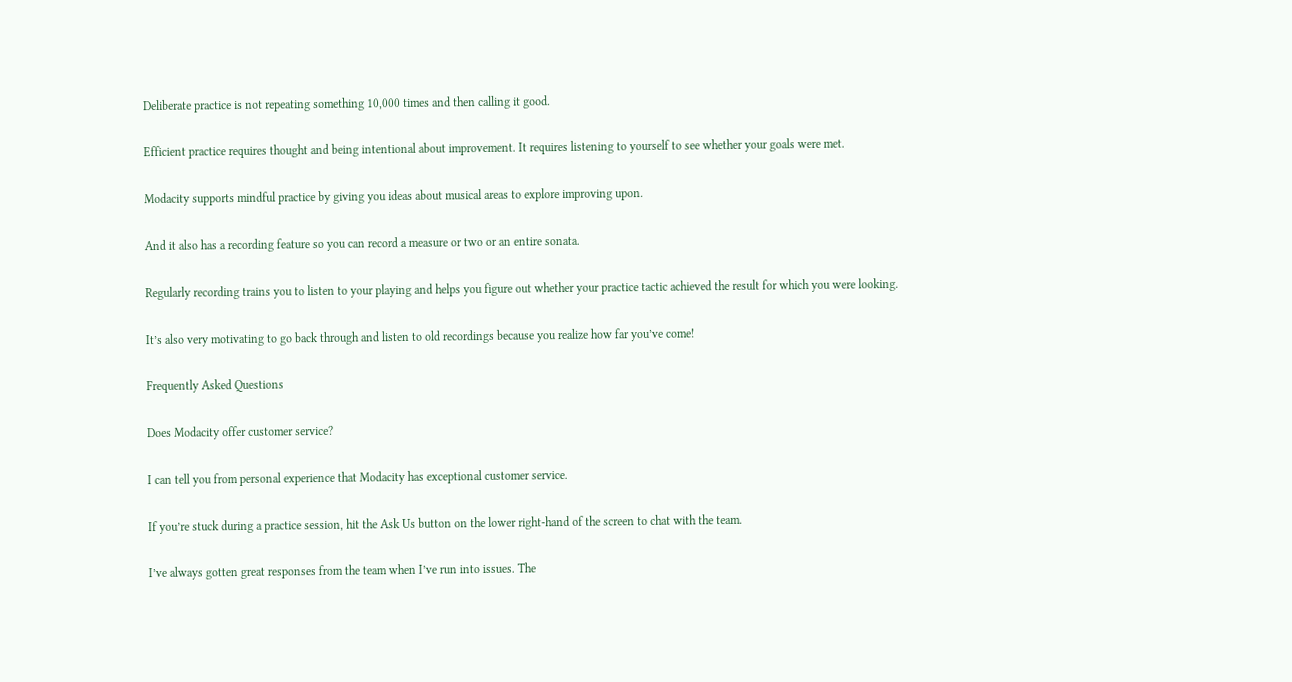Deliberate practice is not repeating something 10,000 times and then calling it good.

Efficient practice requires thought and being intentional about improvement. It requires listening to yourself to see whether your goals were met.

Modacity supports mindful practice by giving you ideas about musical areas to explore improving upon.

And it also has a recording feature so you can record a measure or two or an entire sonata.

Regularly recording trains you to listen to your playing and helps you figure out whether your practice tactic achieved the result for which you were looking.

It’s also very motivating to go back through and listen to old recordings because you realize how far you’ve come!

Frequently Asked Questions

Does Modacity offer customer service?

I can tell you from personal experience that Modacity has exceptional customer service.

If you’re stuck during a practice session, hit the Ask Us button on the lower right-hand of the screen to chat with the team.

I’ve always gotten great responses from the team when I’ve run into issues. The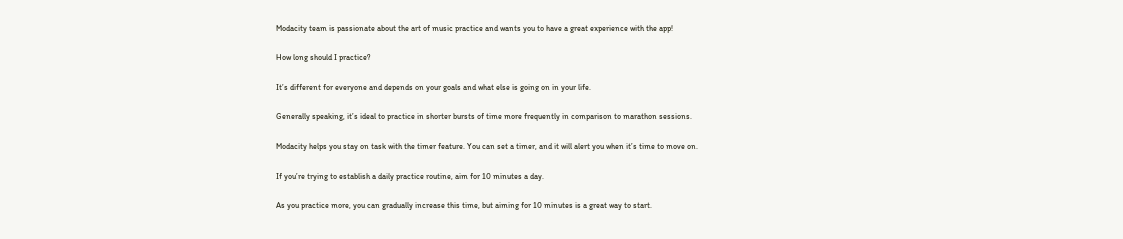Modacity team is passionate about the art of music practice and wants you to have a great experience with the app!

How long should I practice?

It’s different for everyone and depends on your goals and what else is going on in your life.

Generally speaking, it’s ideal to practice in shorter bursts of time more frequently in comparison to marathon sessions.

Modacity helps you stay on task with the timer feature. You can set a timer, and it will alert you when it’s time to move on.

If you’re trying to establish a daily practice routine, aim for 10 minutes a day.

As you practice more, you can gradually increase this time, but aiming for 10 minutes is a great way to start.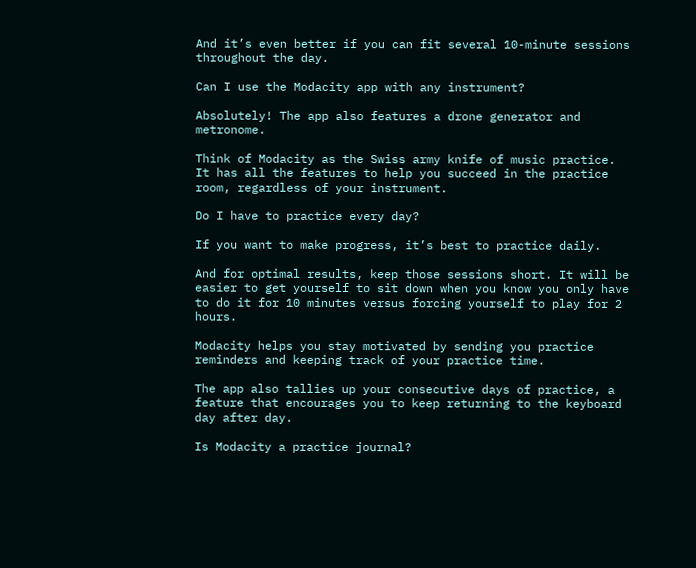And it’s even better if you can fit several 10-minute sessions throughout the day.

Can I use the Modacity app with any instrument?

Absolutely! The app also features a drone generator and metronome.

Think of Modacity as the Swiss army knife of music practice. It has all the features to help you succeed in the practice room, regardless of your instrument.

Do I have to practice every day?

If you want to make progress, it’s best to practice daily.

And for optimal results, keep those sessions short. It will be easier to get yourself to sit down when you know you only have to do it for 10 minutes versus forcing yourself to play for 2 hours.

Modacity helps you stay motivated by sending you practice reminders and keeping track of your practice time.

The app also tallies up your consecutive days of practice, a feature that encourages you to keep returning to the keyboard day after day.

Is Modacity a practice journal?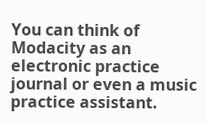You can think of Modacity as an electronic practice journal or even a music practice assistant.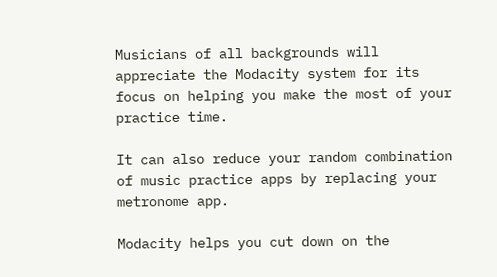Musicians of all backgrounds will appreciate the Modacity system for its focus on helping you make the most of your practice time.

It can also reduce your random combination of music practice apps by replacing your metronome app.

Modacity helps you cut down on the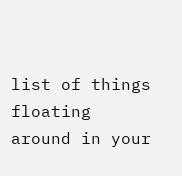list of things floating around in your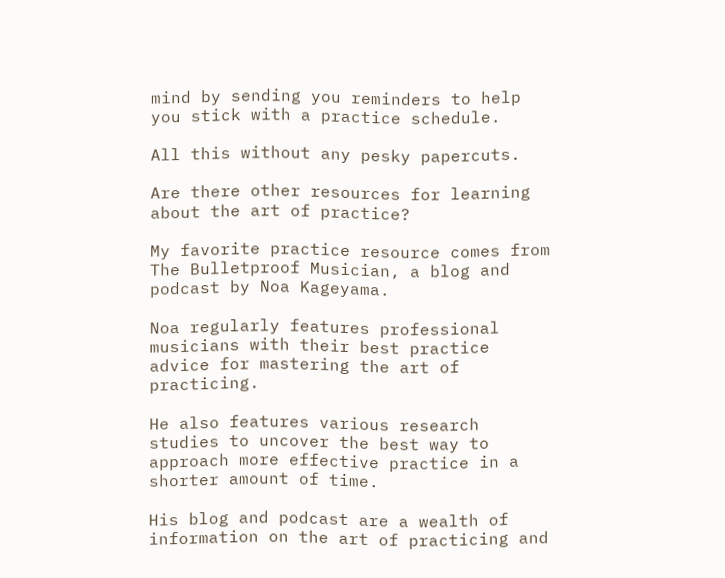mind by sending you reminders to help you stick with a practice schedule.

All this without any pesky papercuts.

Are there other resources for learning about the art of practice?

My favorite practice resource comes from The Bulletproof Musician, a blog and podcast by Noa Kageyama.

Noa regularly features professional musicians with their best practice advice for mastering the art of practicing.

He also features various research studies to uncover the best way to approach more effective practice in a shorter amount of time.

His blog and podcast are a wealth of information on the art of practicing and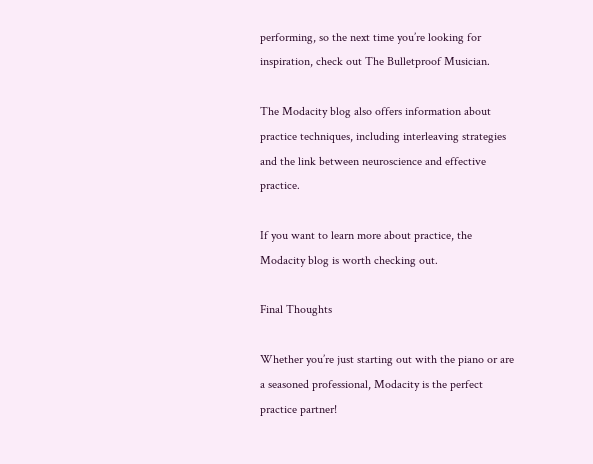performing, so the next time you’re looking for inspiration, check out The Bulletproof Musician.

The Modacity blog also offers information about practice techniques, including interleaving strategies and the link between neuroscience and effective practice.

If you want to learn more about practice, the Modacity blog is worth checking out.

Final Thoughts

Whether you’re just starting out with the piano or are a seasoned professional, Modacity is the perfect practice partner!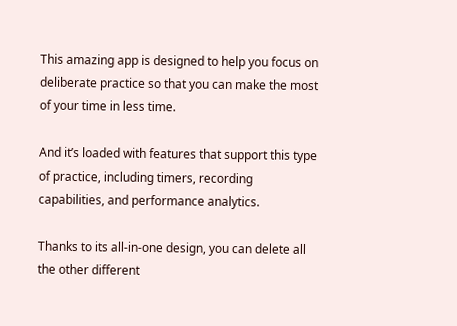This amazing app is designed to help you focus on deliberate practice so that you can make the most of your time in less time.

And it’s loaded with features that support this type of practice, including timers, recording capabilities, and performance analytics.

Thanks to its all-in-one design, you can delete all the other different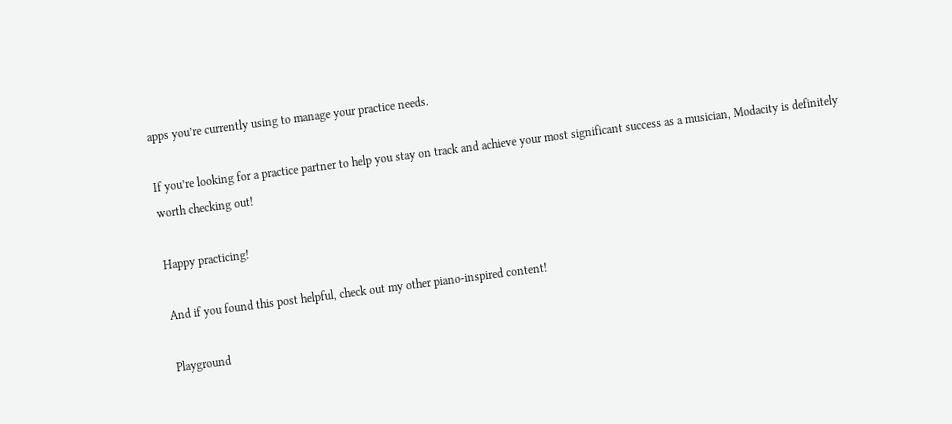apps you’re currently using to manage your practice needs.

If you’re looking for a practice partner to help you stay on track and achieve your most significant success as a musician, Modacity is definitely worth checking out!

Happy practicing!

And if you found this post helpful, check out my other piano-inspired content!

Playground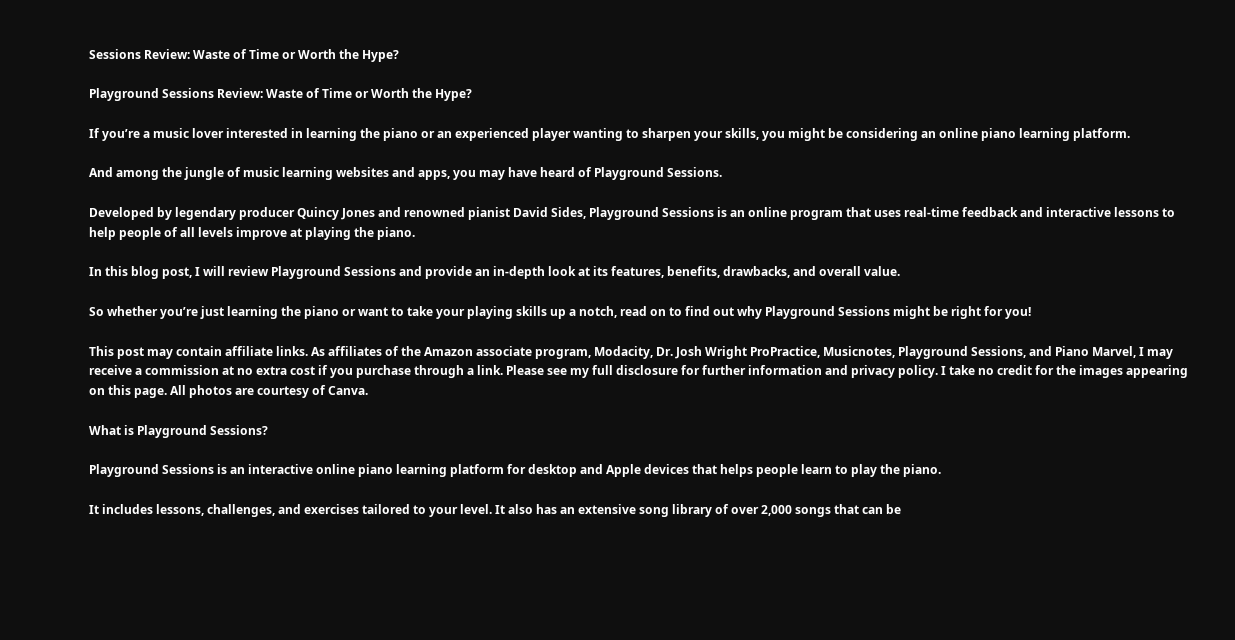Sessions Review: Waste of Time or Worth the Hype?

Playground Sessions Review: Waste of Time or Worth the Hype?

If you’re a music lover interested in learning the piano or an experienced player wanting to sharpen your skills, you might be considering an online piano learning platform.

And among the jungle of music learning websites and apps, you may have heard of Playground Sessions.

Developed by legendary producer Quincy Jones and renowned pianist David Sides, Playground Sessions is an online program that uses real-time feedback and interactive lessons to help people of all levels improve at playing the piano.

In this blog post, I will review Playground Sessions and provide an in-depth look at its features, benefits, drawbacks, and overall value.

So whether you’re just learning the piano or want to take your playing skills up a notch, read on to find out why Playground Sessions might be right for you!

This post may contain affiliate links. As affiliates of the Amazon associate program, Modacity, Dr. Josh Wright ProPractice, Musicnotes, Playground Sessions, and Piano Marvel, I may receive a commission at no extra cost if you purchase through a link. Please see my full disclosure for further information and privacy policy. I take no credit for the images appearing on this page. All photos are courtesy of Canva.

What is Playground Sessions?

Playground Sessions is an interactive online piano learning platform for desktop and Apple devices that helps people learn to play the piano.

It includes lessons, challenges, and exercises tailored to your level. It also has an extensive song library of over 2,000 songs that can be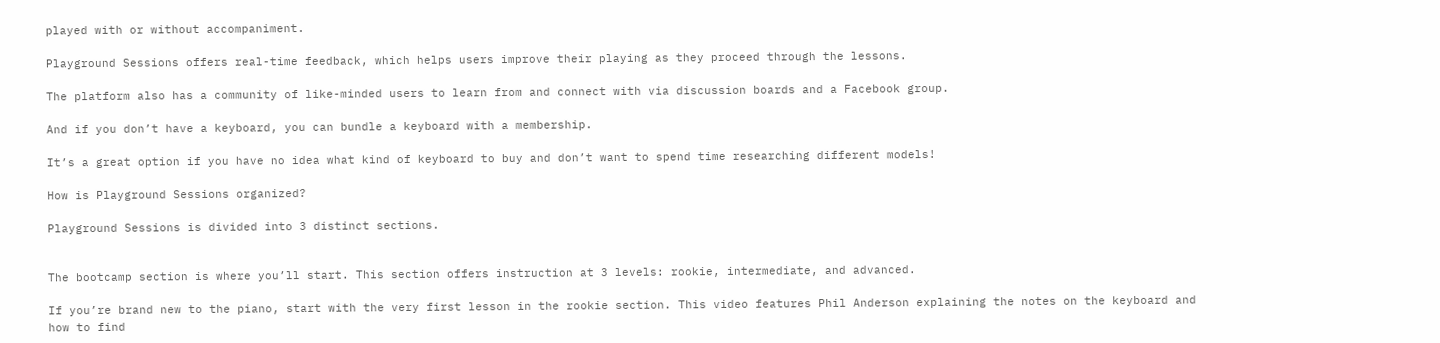played with or without accompaniment.

Playground Sessions offers real-time feedback, which helps users improve their playing as they proceed through the lessons.

The platform also has a community of like-minded users to learn from and connect with via discussion boards and a Facebook group.

And if you don’t have a keyboard, you can bundle a keyboard with a membership.

It’s a great option if you have no idea what kind of keyboard to buy and don’t want to spend time researching different models!

How is Playground Sessions organized?

Playground Sessions is divided into 3 distinct sections.


The bootcamp section is where you’ll start. This section offers instruction at 3 levels: rookie, intermediate, and advanced.

If you’re brand new to the piano, start with the very first lesson in the rookie section. This video features Phil Anderson explaining the notes on the keyboard and how to find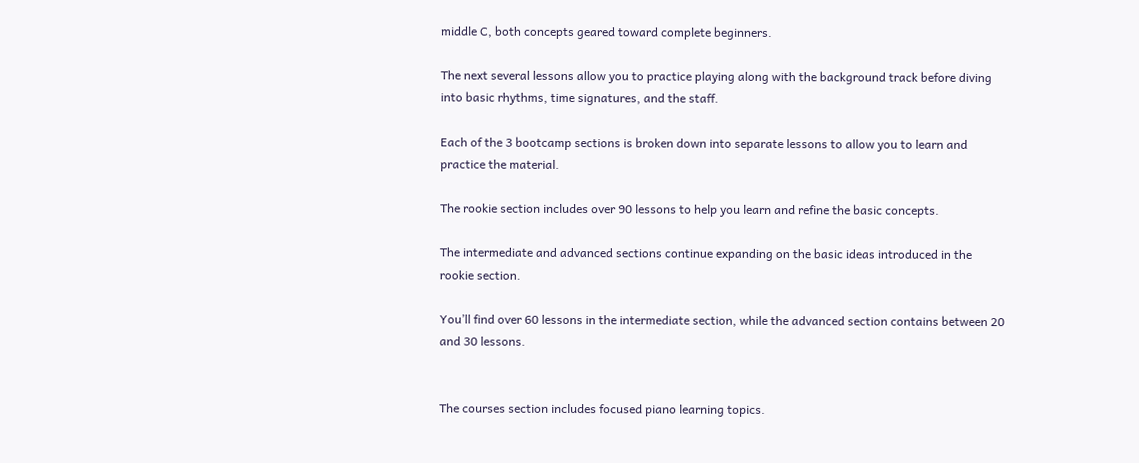middle C, both concepts geared toward complete beginners.

The next several lessons allow you to practice playing along with the background track before diving into basic rhythms, time signatures, and the staff.

Each of the 3 bootcamp sections is broken down into separate lessons to allow you to learn and practice the material.

The rookie section includes over 90 lessons to help you learn and refine the basic concepts.

The intermediate and advanced sections continue expanding on the basic ideas introduced in the rookie section.

You’ll find over 60 lessons in the intermediate section, while the advanced section contains between 20 and 30 lessons.


The courses section includes focused piano learning topics.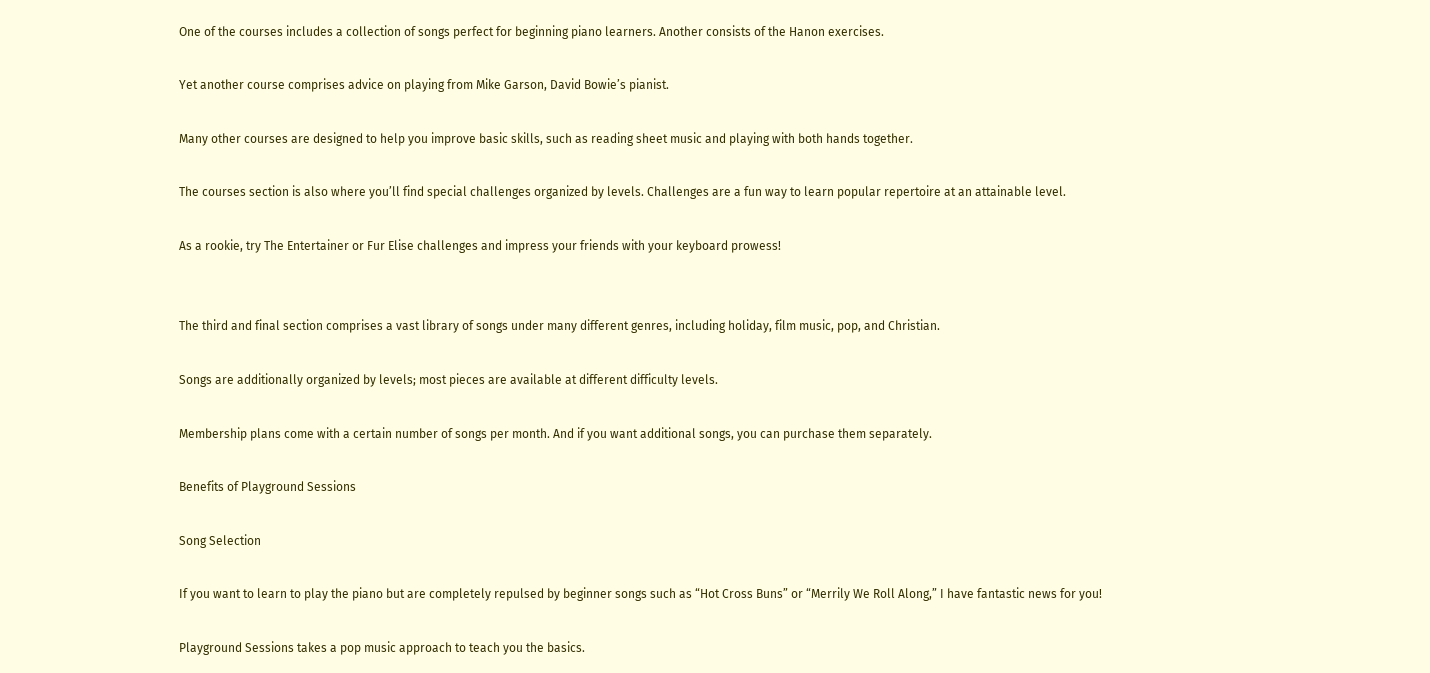One of the courses includes a collection of songs perfect for beginning piano learners. Another consists of the Hanon exercises.

Yet another course comprises advice on playing from Mike Garson, David Bowie’s pianist.

Many other courses are designed to help you improve basic skills, such as reading sheet music and playing with both hands together.

The courses section is also where you’ll find special challenges organized by levels. Challenges are a fun way to learn popular repertoire at an attainable level.

As a rookie, try The Entertainer or Fur Elise challenges and impress your friends with your keyboard prowess!


The third and final section comprises a vast library of songs under many different genres, including holiday, film music, pop, and Christian.

Songs are additionally organized by levels; most pieces are available at different difficulty levels.

Membership plans come with a certain number of songs per month. And if you want additional songs, you can purchase them separately.

Benefits of Playground Sessions

Song Selection

If you want to learn to play the piano but are completely repulsed by beginner songs such as “Hot Cross Buns” or “Merrily We Roll Along,” I have fantastic news for you!

Playground Sessions takes a pop music approach to teach you the basics.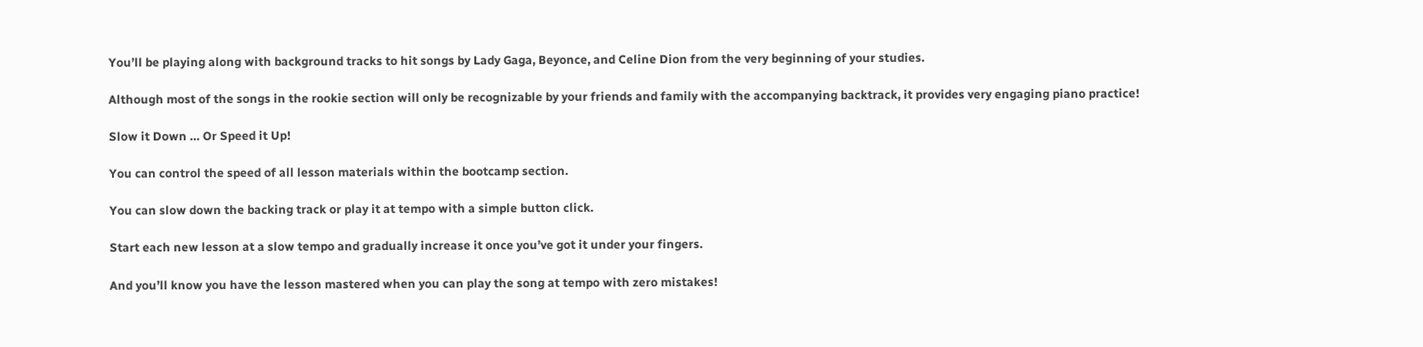You’ll be playing along with background tracks to hit songs by Lady Gaga, Beyonce, and Celine Dion from the very beginning of your studies.

Although most of the songs in the rookie section will only be recognizable by your friends and family with the accompanying backtrack, it provides very engaging piano practice!

Slow it Down … Or Speed it Up!

You can control the speed of all lesson materials within the bootcamp section.

You can slow down the backing track or play it at tempo with a simple button click.

Start each new lesson at a slow tempo and gradually increase it once you’ve got it under your fingers.

And you’ll know you have the lesson mastered when you can play the song at tempo with zero mistakes!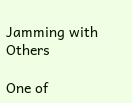Jamming with Others

One of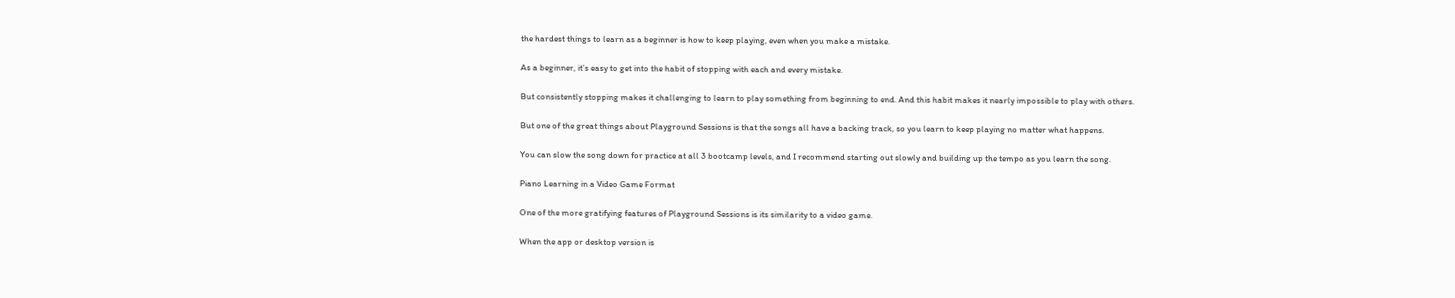the hardest things to learn as a beginner is how to keep playing, even when you make a mistake.

As a beginner, it’s easy to get into the habit of stopping with each and every mistake.

But consistently stopping makes it challenging to learn to play something from beginning to end. And this habit makes it nearly impossible to play with others.

But one of the great things about Playground Sessions is that the songs all have a backing track, so you learn to keep playing no matter what happens.

You can slow the song down for practice at all 3 bootcamp levels, and I recommend starting out slowly and building up the tempo as you learn the song.

Piano Learning in a Video Game Format

One of the more gratifying features of Playground Sessions is its similarity to a video game.

When the app or desktop version is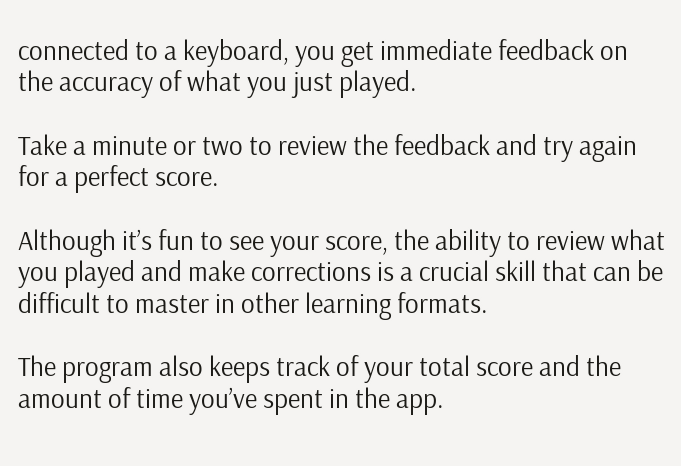connected to a keyboard, you get immediate feedback on the accuracy of what you just played.

Take a minute or two to review the feedback and try again for a perfect score.

Although it’s fun to see your score, the ability to review what you played and make corrections is a crucial skill that can be difficult to master in other learning formats.

The program also keeps track of your total score and the amount of time you’ve spent in the app.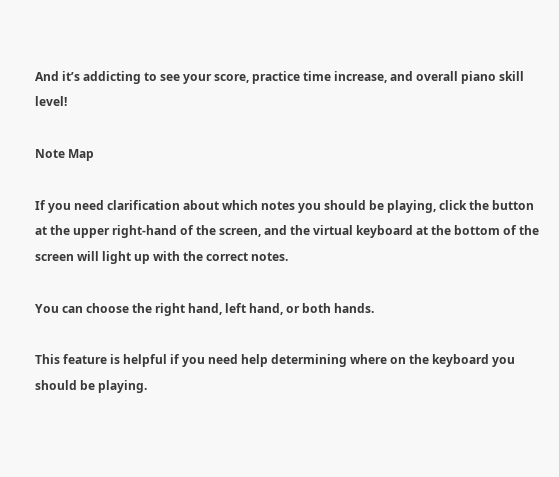And it’s addicting to see your score, practice time increase, and overall piano skill level!

Note Map

If you need clarification about which notes you should be playing, click the button at the upper right-hand of the screen, and the virtual keyboard at the bottom of the screen will light up with the correct notes.

You can choose the right hand, left hand, or both hands.

This feature is helpful if you need help determining where on the keyboard you should be playing.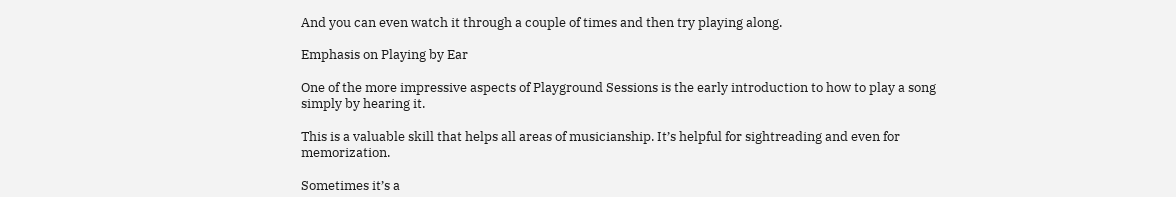And you can even watch it through a couple of times and then try playing along.

Emphasis on Playing by Ear

One of the more impressive aspects of Playground Sessions is the early introduction to how to play a song simply by hearing it.

This is a valuable skill that helps all areas of musicianship. It’s helpful for sightreading and even for memorization.

Sometimes it’s a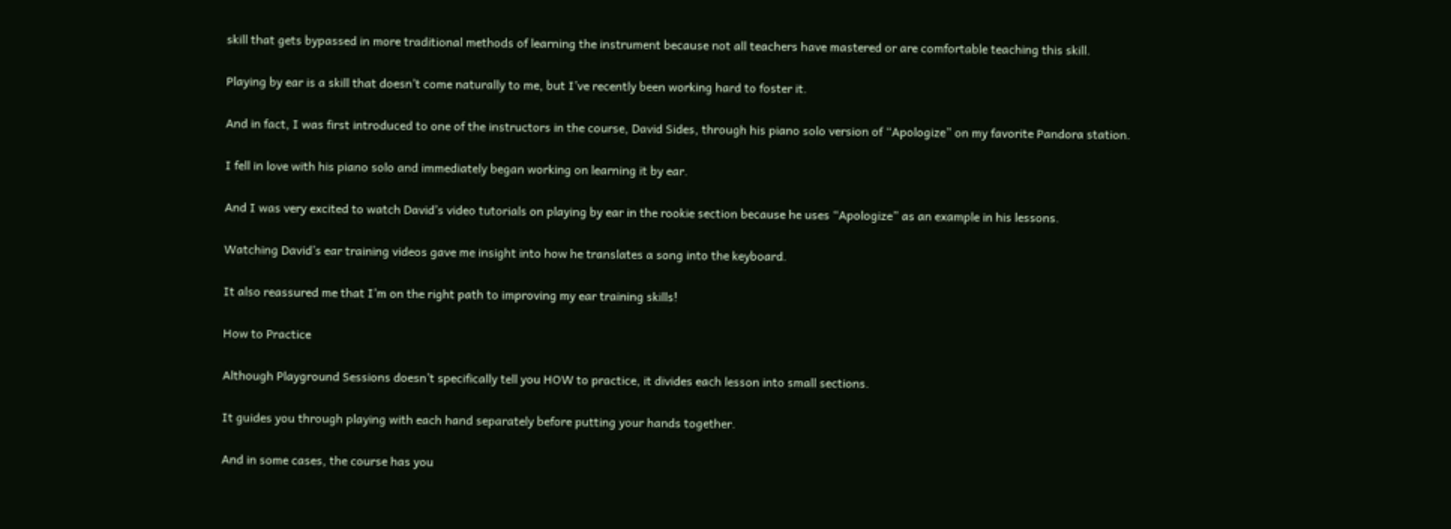skill that gets bypassed in more traditional methods of learning the instrument because not all teachers have mastered or are comfortable teaching this skill.

Playing by ear is a skill that doesn’t come naturally to me, but I’ve recently been working hard to foster it.

And in fact, I was first introduced to one of the instructors in the course, David Sides, through his piano solo version of “Apologize” on my favorite Pandora station.

I fell in love with his piano solo and immediately began working on learning it by ear.

And I was very excited to watch David’s video tutorials on playing by ear in the rookie section because he uses “Apologize” as an example in his lessons.

Watching David’s ear training videos gave me insight into how he translates a song into the keyboard.

It also reassured me that I’m on the right path to improving my ear training skills!

How to Practice

Although Playground Sessions doesn’t specifically tell you HOW to practice, it divides each lesson into small sections.

It guides you through playing with each hand separately before putting your hands together.

And in some cases, the course has you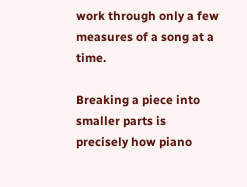work through only a few measures of a song at a time.

Breaking a piece into smaller parts is precisely how piano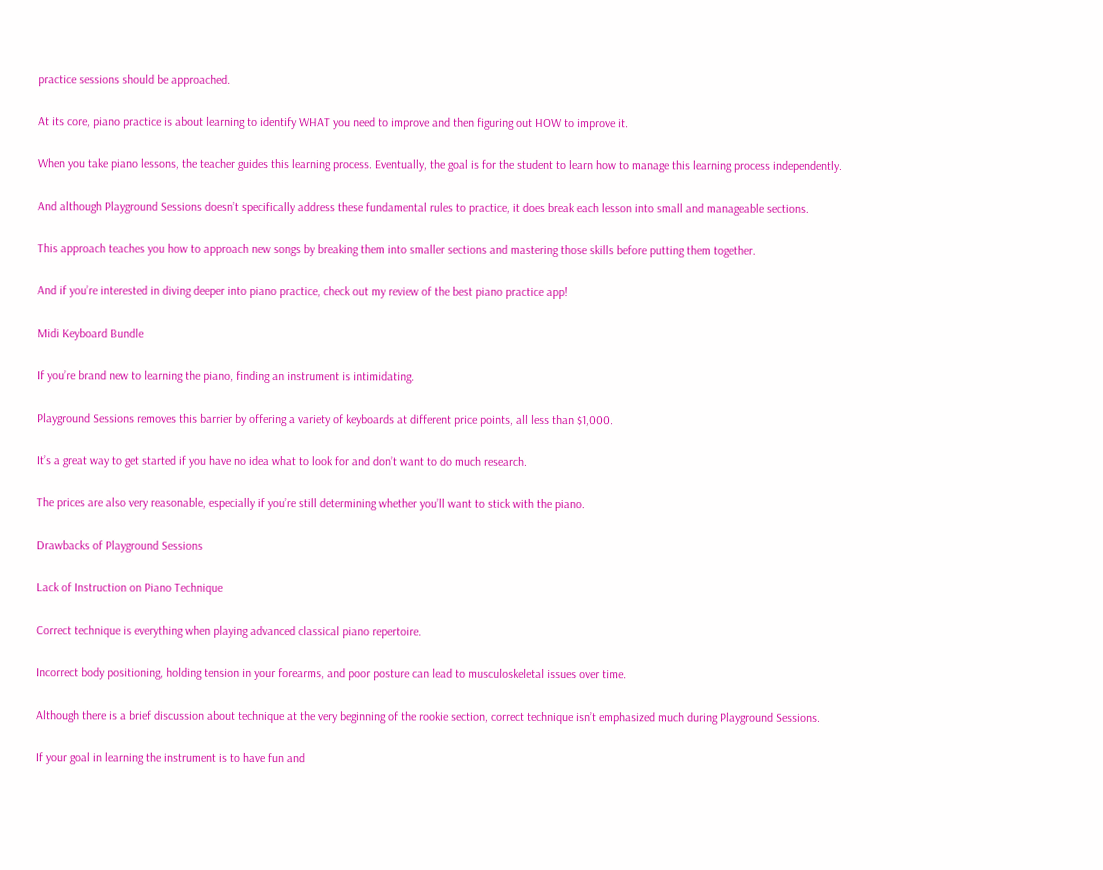practice sessions should be approached.

At its core, piano practice is about learning to identify WHAT you need to improve and then figuring out HOW to improve it.

When you take piano lessons, the teacher guides this learning process. Eventually, the goal is for the student to learn how to manage this learning process independently.

And although Playground Sessions doesn’t specifically address these fundamental rules to practice, it does break each lesson into small and manageable sections.

This approach teaches you how to approach new songs by breaking them into smaller sections and mastering those skills before putting them together.

And if you’re interested in diving deeper into piano practice, check out my review of the best piano practice app!

Midi Keyboard Bundle

If you’re brand new to learning the piano, finding an instrument is intimidating.

Playground Sessions removes this barrier by offering a variety of keyboards at different price points, all less than $1,000.

It’s a great way to get started if you have no idea what to look for and don’t want to do much research.

The prices are also very reasonable, especially if you’re still determining whether you’ll want to stick with the piano.

Drawbacks of Playground Sessions

Lack of Instruction on Piano Technique

Correct technique is everything when playing advanced classical piano repertoire.

Incorrect body positioning, holding tension in your forearms, and poor posture can lead to musculoskeletal issues over time.

Although there is a brief discussion about technique at the very beginning of the rookie section, correct technique isn’t emphasized much during Playground Sessions.

If your goal in learning the instrument is to have fun and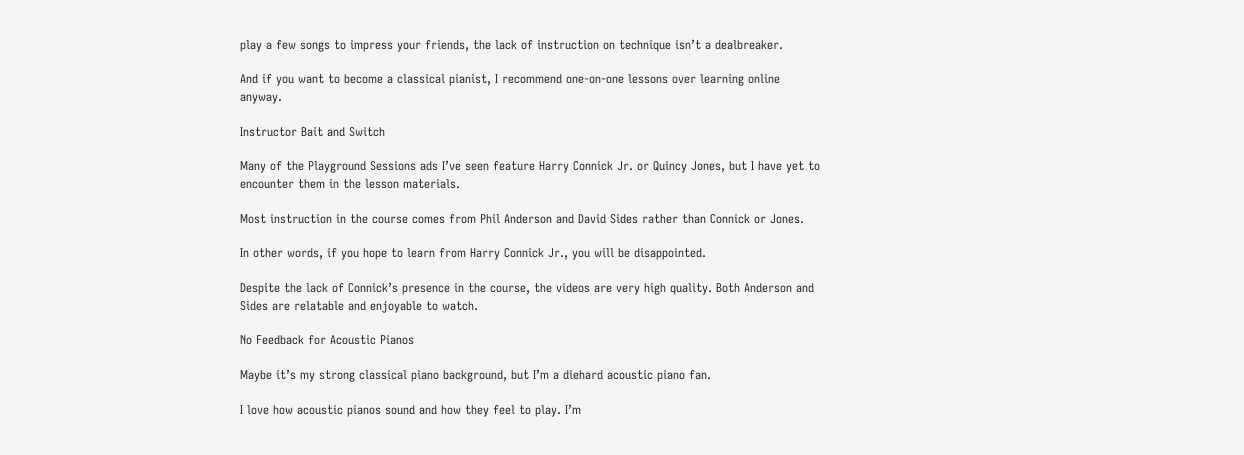play a few songs to impress your friends, the lack of instruction on technique isn’t a dealbreaker.

And if you want to become a classical pianist, I recommend one-on-one lessons over learning online anyway.

Instructor Bait and Switch

Many of the Playground Sessions ads I’ve seen feature Harry Connick Jr. or Quincy Jones, but I have yet to encounter them in the lesson materials.

Most instruction in the course comes from Phil Anderson and David Sides rather than Connick or Jones.

In other words, if you hope to learn from Harry Connick Jr., you will be disappointed.

Despite the lack of Connick’s presence in the course, the videos are very high quality. Both Anderson and Sides are relatable and enjoyable to watch.

No Feedback for Acoustic Pianos

Maybe it’s my strong classical piano background, but I’m a diehard acoustic piano fan.

I love how acoustic pianos sound and how they feel to play. I’m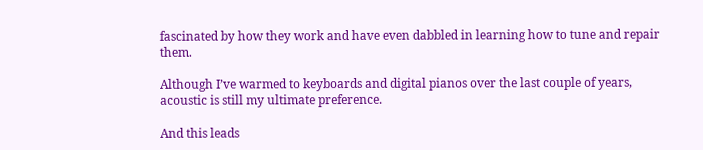fascinated by how they work and have even dabbled in learning how to tune and repair them.

Although I’ve warmed to keyboards and digital pianos over the last couple of years, acoustic is still my ultimate preference.

And this leads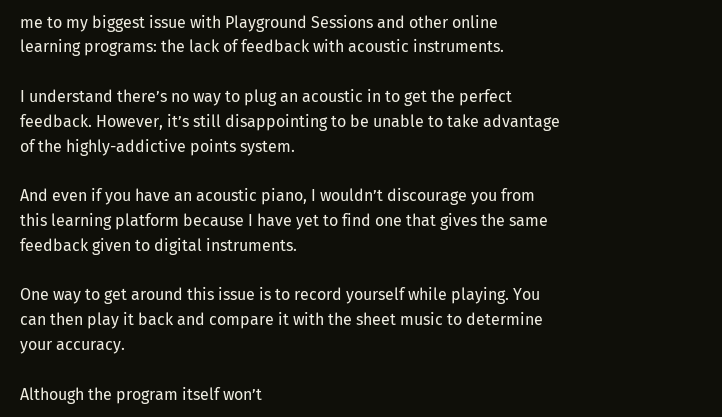me to my biggest issue with Playground Sessions and other online learning programs: the lack of feedback with acoustic instruments.

I understand there’s no way to plug an acoustic in to get the perfect feedback. However, it’s still disappointing to be unable to take advantage of the highly-addictive points system.

And even if you have an acoustic piano, I wouldn’t discourage you from this learning platform because I have yet to find one that gives the same feedback given to digital instruments.

One way to get around this issue is to record yourself while playing. You can then play it back and compare it with the sheet music to determine your accuracy.

Although the program itself won’t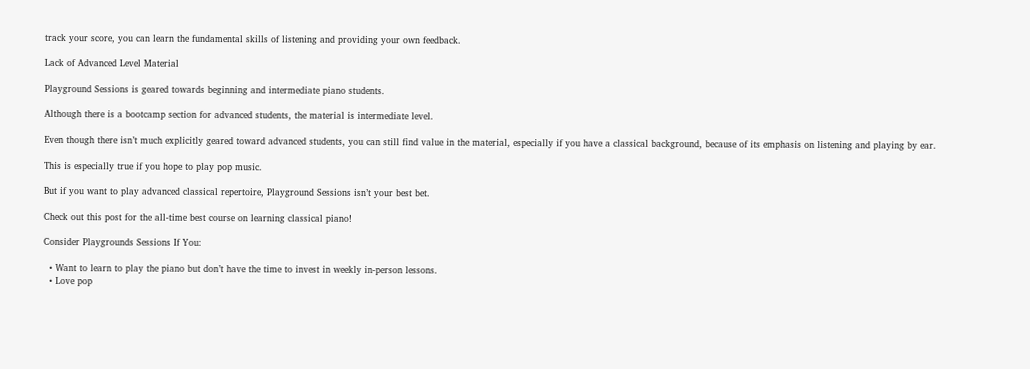track your score, you can learn the fundamental skills of listening and providing your own feedback.

Lack of Advanced Level Material

Playground Sessions is geared towards beginning and intermediate piano students.

Although there is a bootcamp section for advanced students, the material is intermediate level.

Even though there isn’t much explicitly geared toward advanced students, you can still find value in the material, especially if you have a classical background, because of its emphasis on listening and playing by ear.

This is especially true if you hope to play pop music.

But if you want to play advanced classical repertoire, Playground Sessions isn’t your best bet.

Check out this post for the all-time best course on learning classical piano!

Consider Playgrounds Sessions If You:

  • Want to learn to play the piano but don’t have the time to invest in weekly in-person lessons.
  • Love pop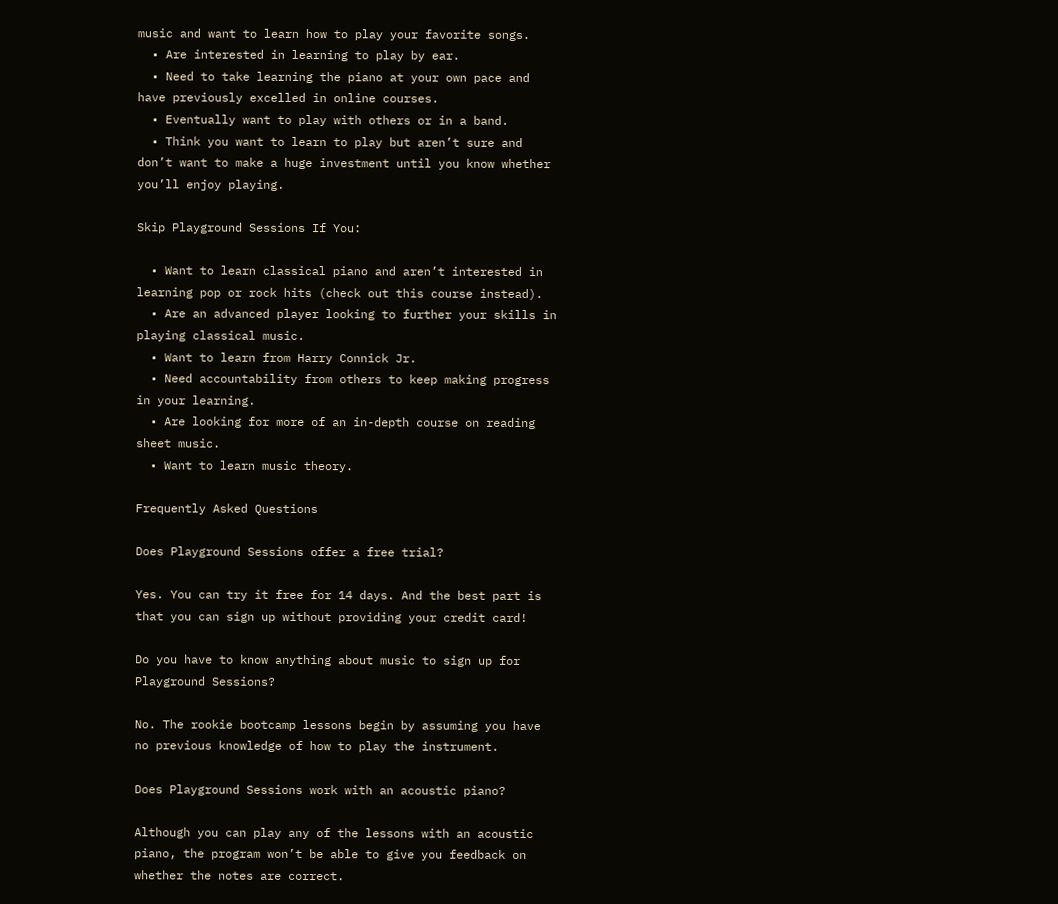music and want to learn how to play your favorite songs.
  • Are interested in learning to play by ear.
  • Need to take learning the piano at your own pace and have previously excelled in online courses.
  • Eventually want to play with others or in a band.
  • Think you want to learn to play but aren’t sure and don’t want to make a huge investment until you know whether you’ll enjoy playing.

Skip Playground Sessions If You:

  • Want to learn classical piano and aren’t interested in learning pop or rock hits (check out this course instead).
  • Are an advanced player looking to further your skills in playing classical music.
  • Want to learn from Harry Connick Jr.
  • Need accountability from others to keep making progress in your learning.
  • Are looking for more of an in-depth course on reading sheet music.
  • Want to learn music theory.

Frequently Asked Questions

Does Playground Sessions offer a free trial?

Yes. You can try it free for 14 days. And the best part is that you can sign up without providing your credit card!

Do you have to know anything about music to sign up for Playground Sessions?

No. The rookie bootcamp lessons begin by assuming you have no previous knowledge of how to play the instrument.

Does Playground Sessions work with an acoustic piano?

Although you can play any of the lessons with an acoustic piano, the program won’t be able to give you feedback on whether the notes are correct.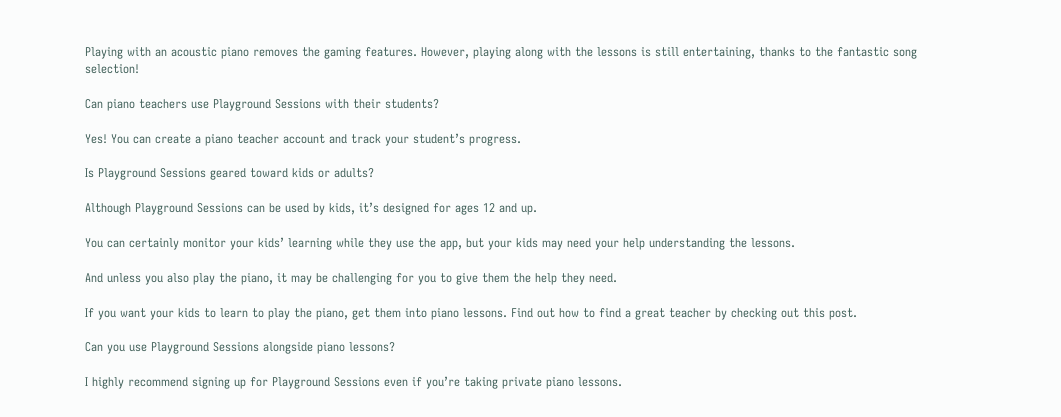Playing with an acoustic piano removes the gaming features. However, playing along with the lessons is still entertaining, thanks to the fantastic song selection!

Can piano teachers use Playground Sessions with their students?

Yes! You can create a piano teacher account and track your student’s progress.

Is Playground Sessions geared toward kids or adults?

Although Playground Sessions can be used by kids, it’s designed for ages 12 and up.

You can certainly monitor your kids’ learning while they use the app, but your kids may need your help understanding the lessons.

And unless you also play the piano, it may be challenging for you to give them the help they need.

If you want your kids to learn to play the piano, get them into piano lessons. Find out how to find a great teacher by checking out this post.

Can you use Playground Sessions alongside piano lessons?

I highly recommend signing up for Playground Sessions even if you’re taking private piano lessons.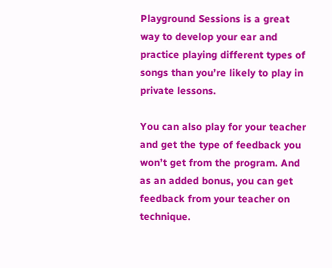Playground Sessions is a great way to develop your ear and practice playing different types of songs than you’re likely to play in private lessons.

You can also play for your teacher and get the type of feedback you won’t get from the program. And as an added bonus, you can get feedback from your teacher on technique.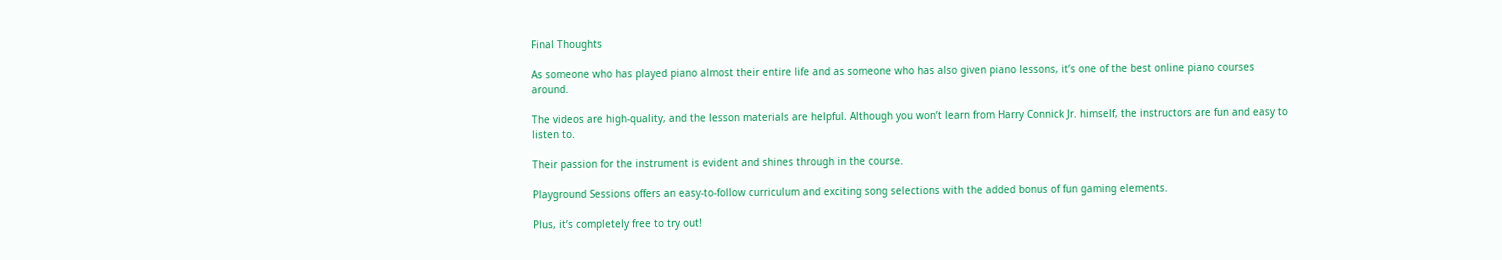Final Thoughts

As someone who has played piano almost their entire life and as someone who has also given piano lessons, it’s one of the best online piano courses around.

The videos are high-quality, and the lesson materials are helpful. Although you won’t learn from Harry Connick Jr. himself, the instructors are fun and easy to listen to.

Their passion for the instrument is evident and shines through in the course.

Playground Sessions offers an easy-to-follow curriculum and exciting song selections with the added bonus of fun gaming elements.

Plus, it’s completely free to try out!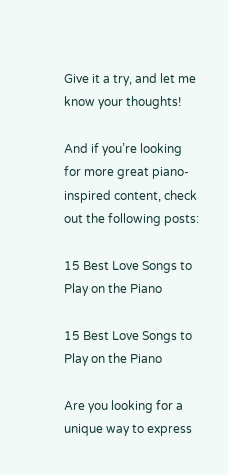Give it a try, and let me know your thoughts!

And if you’re looking for more great piano-inspired content, check out the following posts:

15 Best Love Songs to Play on the Piano

15 Best Love Songs to Play on the Piano

Are you looking for a unique way to express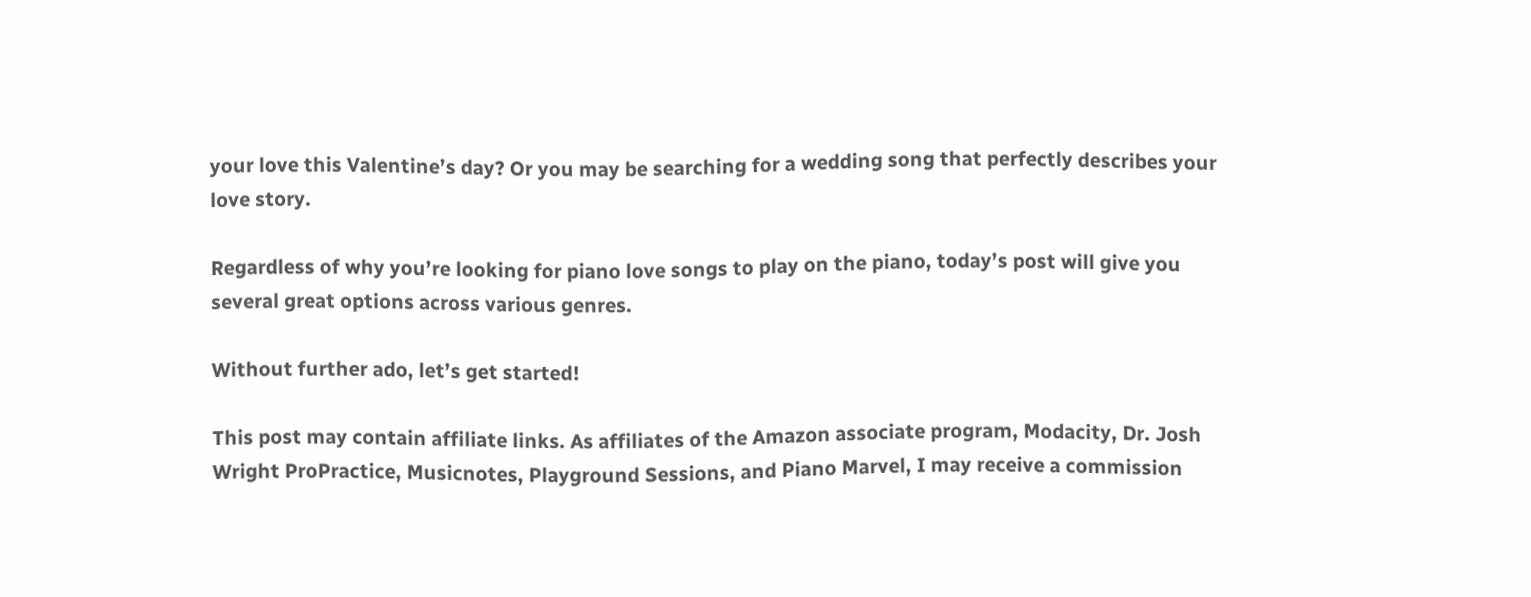your love this Valentine’s day? Or you may be searching for a wedding song that perfectly describes your love story.

Regardless of why you’re looking for piano love songs to play on the piano, today’s post will give you several great options across various genres.

Without further ado, let’s get started!

This post may contain affiliate links. As affiliates of the Amazon associate program, Modacity, Dr. Josh Wright ProPractice, Musicnotes, Playground Sessions, and Piano Marvel, I may receive a commission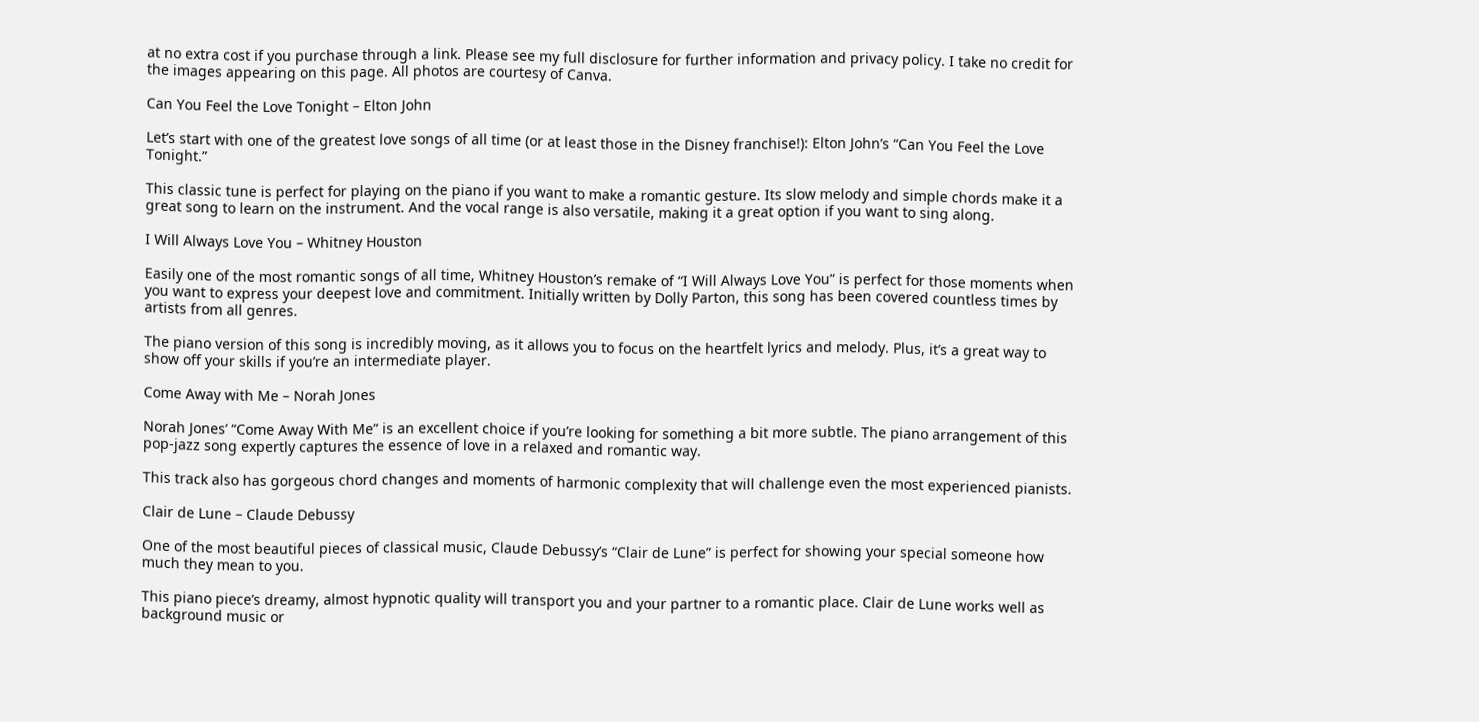at no extra cost if you purchase through a link. Please see my full disclosure for further information and privacy policy. I take no credit for the images appearing on this page. All photos are courtesy of Canva.

Can You Feel the Love Tonight – Elton John

Let’s start with one of the greatest love songs of all time (or at least those in the Disney franchise!): Elton John’s “Can You Feel the Love Tonight.”

This classic tune is perfect for playing on the piano if you want to make a romantic gesture. Its slow melody and simple chords make it a great song to learn on the instrument. And the vocal range is also versatile, making it a great option if you want to sing along.

I Will Always Love You – Whitney Houston

Easily one of the most romantic songs of all time, Whitney Houston’s remake of “I Will Always Love You” is perfect for those moments when you want to express your deepest love and commitment. Initially written by Dolly Parton, this song has been covered countless times by artists from all genres.

The piano version of this song is incredibly moving, as it allows you to focus on the heartfelt lyrics and melody. Plus, it’s a great way to show off your skills if you’re an intermediate player.

Come Away with Me – Norah Jones

Norah Jones’ “Come Away With Me” is an excellent choice if you’re looking for something a bit more subtle. The piano arrangement of this pop-jazz song expertly captures the essence of love in a relaxed and romantic way.

This track also has gorgeous chord changes and moments of harmonic complexity that will challenge even the most experienced pianists.

Clair de Lune – Claude Debussy

One of the most beautiful pieces of classical music, Claude Debussy’s “Clair de Lune” is perfect for showing your special someone how much they mean to you.

This piano piece’s dreamy, almost hypnotic quality will transport you and your partner to a romantic place. Clair de Lune works well as background music or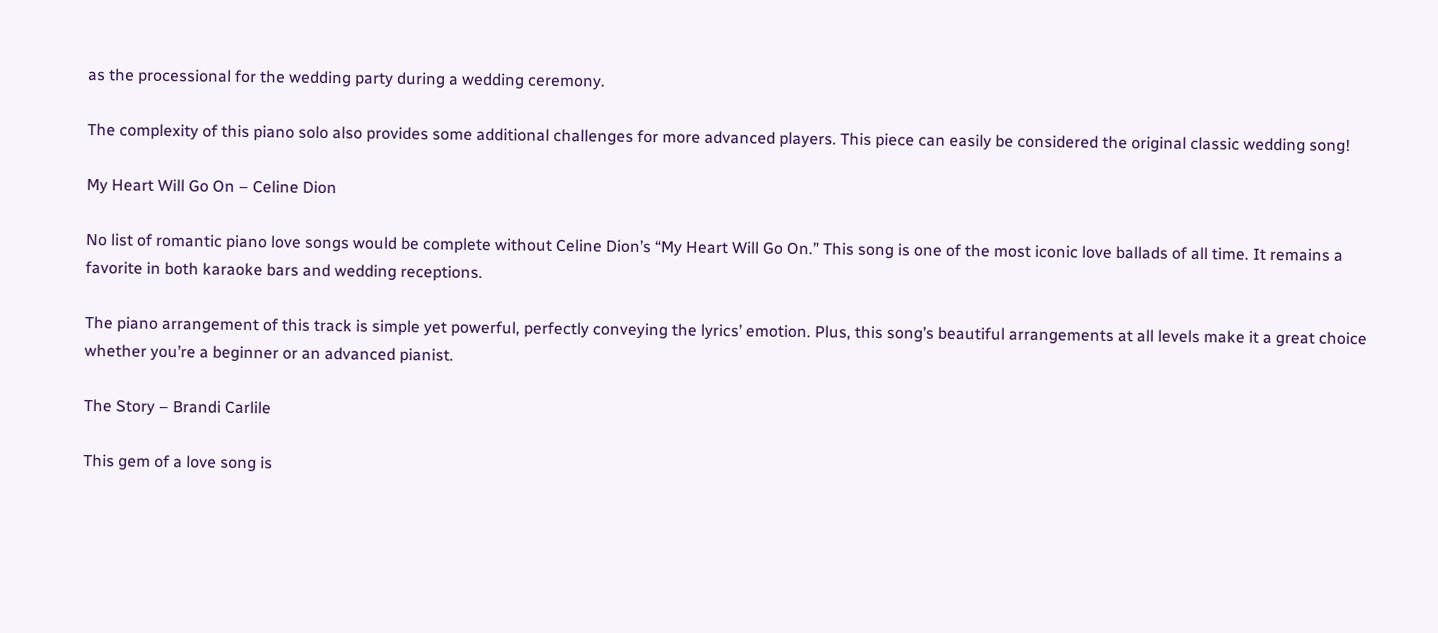as the processional for the wedding party during a wedding ceremony.

The complexity of this piano solo also provides some additional challenges for more advanced players. This piece can easily be considered the original classic wedding song!

My Heart Will Go On – Celine Dion

No list of romantic piano love songs would be complete without Celine Dion’s “My Heart Will Go On.” This song is one of the most iconic love ballads of all time. It remains a favorite in both karaoke bars and wedding receptions.

The piano arrangement of this track is simple yet powerful, perfectly conveying the lyrics’ emotion. Plus, this song’s beautiful arrangements at all levels make it a great choice whether you’re a beginner or an advanced pianist.

The Story – Brandi Carlile

This gem of a love song is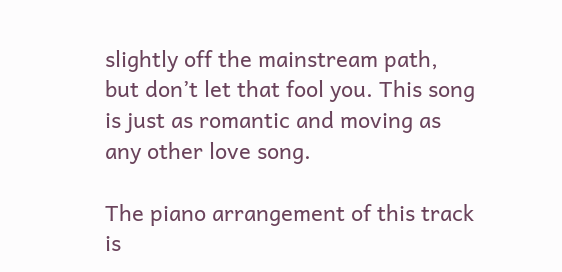slightly off the mainstream path, but don’t let that fool you. This song is just as romantic and moving as any other love song.

The piano arrangement of this track is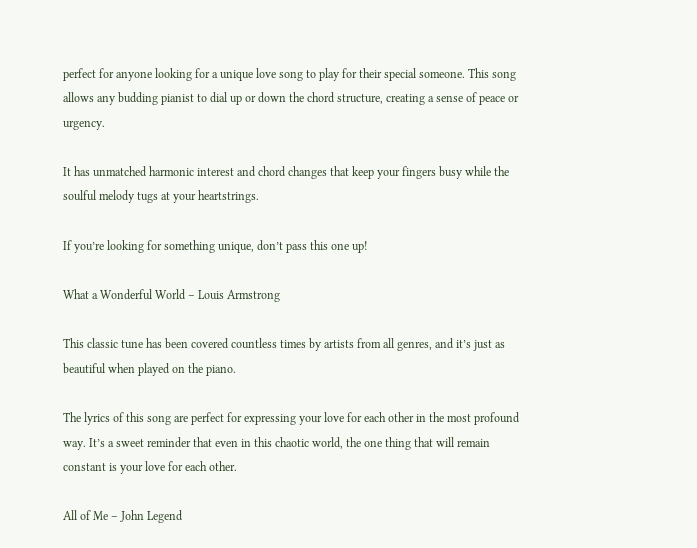perfect for anyone looking for a unique love song to play for their special someone. This song allows any budding pianist to dial up or down the chord structure, creating a sense of peace or urgency.

It has unmatched harmonic interest and chord changes that keep your fingers busy while the soulful melody tugs at your heartstrings.

If you’re looking for something unique, don’t pass this one up!

What a Wonderful World – Louis Armstrong

This classic tune has been covered countless times by artists from all genres, and it’s just as beautiful when played on the piano.

The lyrics of this song are perfect for expressing your love for each other in the most profound way. It’s a sweet reminder that even in this chaotic world, the one thing that will remain constant is your love for each other.

All of Me – John Legend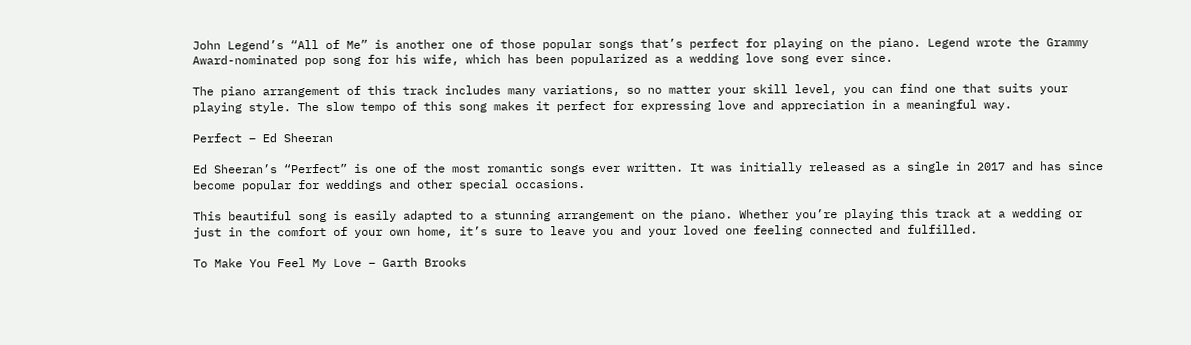John Legend’s “All of Me” is another one of those popular songs that’s perfect for playing on the piano. Legend wrote the Grammy Award-nominated pop song for his wife, which has been popularized as a wedding love song ever since.

The piano arrangement of this track includes many variations, so no matter your skill level, you can find one that suits your playing style. The slow tempo of this song makes it perfect for expressing love and appreciation in a meaningful way.

Perfect – Ed Sheeran

Ed Sheeran’s “Perfect” is one of the most romantic songs ever written. It was initially released as a single in 2017 and has since become popular for weddings and other special occasions.

This beautiful song is easily adapted to a stunning arrangement on the piano. Whether you’re playing this track at a wedding or just in the comfort of your own home, it’s sure to leave you and your loved one feeling connected and fulfilled.

To Make You Feel My Love – Garth Brooks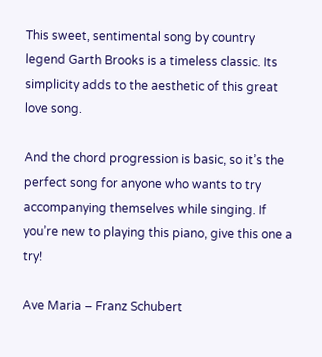This sweet, sentimental song by country legend Garth Brooks is a timeless classic. Its simplicity adds to the aesthetic of this great love song.

And the chord progression is basic, so it’s the perfect song for anyone who wants to try accompanying themselves while singing. If you’re new to playing this piano, give this one a try!

Ave Maria – Franz Schubert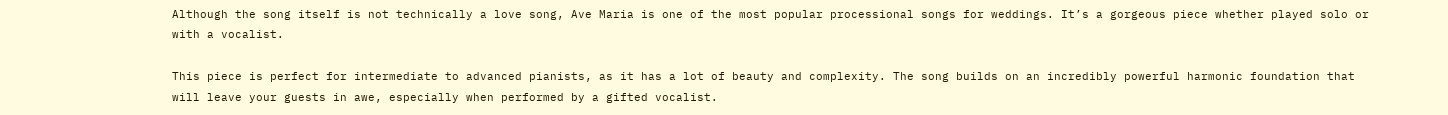Although the song itself is not technically a love song, Ave Maria is one of the most popular processional songs for weddings. It’s a gorgeous piece whether played solo or with a vocalist.

This piece is perfect for intermediate to advanced pianists, as it has a lot of beauty and complexity. The song builds on an incredibly powerful harmonic foundation that will leave your guests in awe, especially when performed by a gifted vocalist.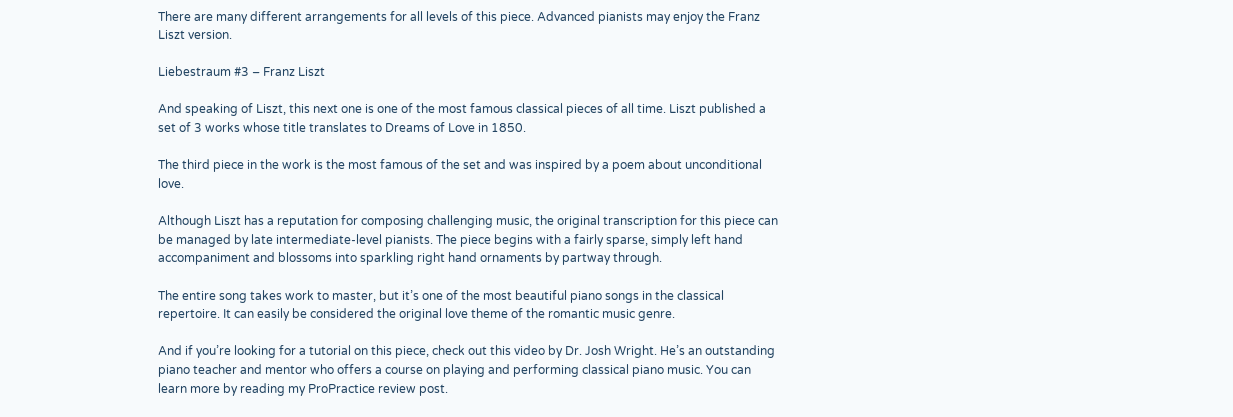There are many different arrangements for all levels of this piece. Advanced pianists may enjoy the Franz Liszt version.

Liebestraum #3 – Franz Liszt

And speaking of Liszt, this next one is one of the most famous classical pieces of all time. Liszt published a set of 3 works whose title translates to Dreams of Love in 1850.

The third piece in the work is the most famous of the set and was inspired by a poem about unconditional love.

Although Liszt has a reputation for composing challenging music, the original transcription for this piece can be managed by late intermediate-level pianists. The piece begins with a fairly sparse, simply left hand accompaniment and blossoms into sparkling right hand ornaments by partway through.

The entire song takes work to master, but it’s one of the most beautiful piano songs in the classical repertoire. It can easily be considered the original love theme of the romantic music genre.

And if you’re looking for a tutorial on this piece, check out this video by Dr. Josh Wright. He’s an outstanding piano teacher and mentor who offers a course on playing and performing classical piano music. You can learn more by reading my ProPractice review post.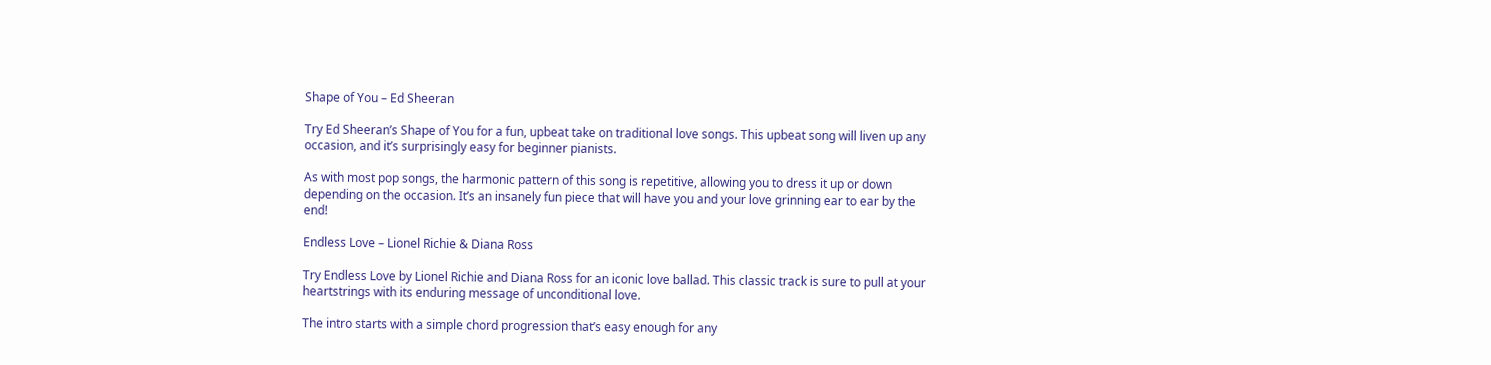Shape of You – Ed Sheeran

Try Ed Sheeran’s Shape of You for a fun, upbeat take on traditional love songs. This upbeat song will liven up any occasion, and it’s surprisingly easy for beginner pianists.

As with most pop songs, the harmonic pattern of this song is repetitive, allowing you to dress it up or down depending on the occasion. It’s an insanely fun piece that will have you and your love grinning ear to ear by the end!

Endless Love – Lionel Richie & Diana Ross

Try Endless Love by Lionel Richie and Diana Ross for an iconic love ballad. This classic track is sure to pull at your heartstrings with its enduring message of unconditional love.

The intro starts with a simple chord progression that’s easy enough for any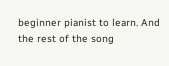beginner pianist to learn. And the rest of the song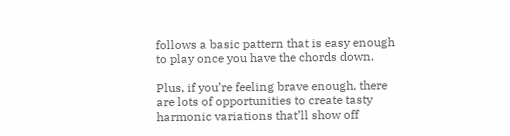follows a basic pattern that is easy enough to play once you have the chords down.

Plus, if you’re feeling brave enough, there are lots of opportunities to create tasty harmonic variations that’ll show off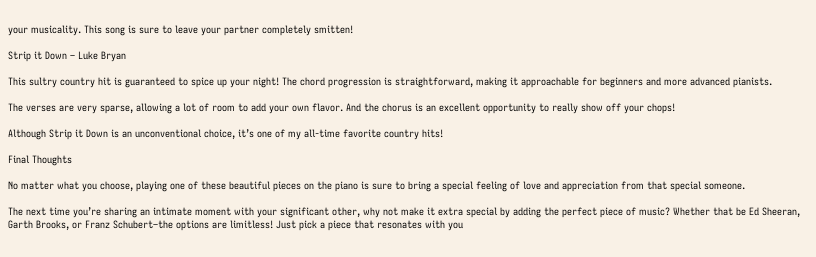your musicality. This song is sure to leave your partner completely smitten!

Strip it Down – Luke Bryan

This sultry country hit is guaranteed to spice up your night! The chord progression is straightforward, making it approachable for beginners and more advanced pianists.

The verses are very sparse, allowing a lot of room to add your own flavor. And the chorus is an excellent opportunity to really show off your chops!

Although Strip it Down is an unconventional choice, it’s one of my all-time favorite country hits!

Final Thoughts

No matter what you choose, playing one of these beautiful pieces on the piano is sure to bring a special feeling of love and appreciation from that special someone.

The next time you’re sharing an intimate moment with your significant other, why not make it extra special by adding the perfect piece of music? Whether that be Ed Sheeran, Garth Brooks, or Franz Schubert–the options are limitless! Just pick a piece that resonates with you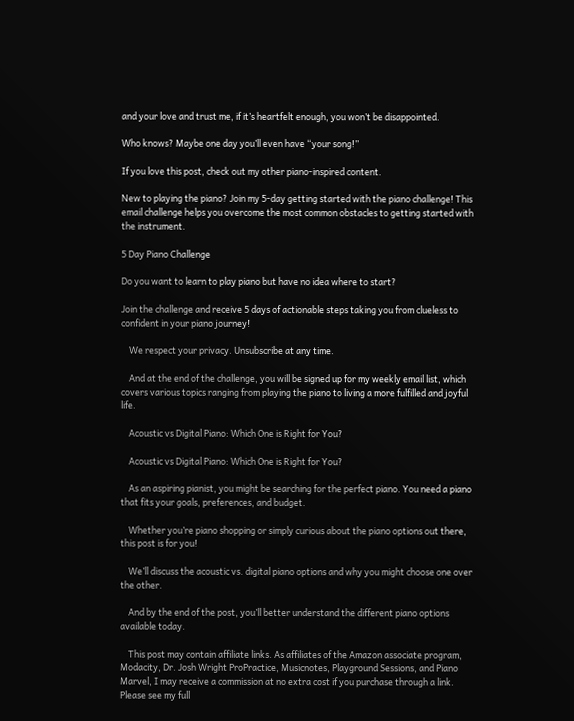and your love and trust me, if it’s heartfelt enough, you won’t be disappointed.

Who knows? Maybe one day you’ll even have “your song!”

If you love this post, check out my other piano-inspired content.

New to playing the piano? Join my 5-day getting started with the piano challenge! This email challenge helps you overcome the most common obstacles to getting started with the instrument.

5 Day Piano Challenge

Do you want to learn to play piano but have no idea where to start?

Join the challenge and receive 5 days of actionable steps taking you from clueless to confident in your piano journey!

    We respect your privacy. Unsubscribe at any time.

    And at the end of the challenge, you will be signed up for my weekly email list, which covers various topics ranging from playing the piano to living a more fulfilled and joyful life.

    Acoustic vs Digital Piano: Which One is Right for You?

    Acoustic vs Digital Piano: Which One is Right for You?

    As an aspiring pianist, you might be searching for the perfect piano. You need a piano that fits your goals, preferences, and budget.

    Whether you’re piano shopping or simply curious about the piano options out there, this post is for you!

    We’ll discuss the acoustic vs. digital piano options and why you might choose one over the other.

    And by the end of the post, you’ll better understand the different piano options available today.

    This post may contain affiliate links. As affiliates of the Amazon associate program, Modacity, Dr. Josh Wright ProPractice, Musicnotes, Playground Sessions, and Piano Marvel, I may receive a commission at no extra cost if you purchase through a link. Please see my full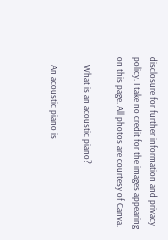disclosure for further information and privacy policy. I take no credit for the images appearing on this page. All photos are courtesy of Canva.

    What is an acoustic piano?

    An acoustic piano is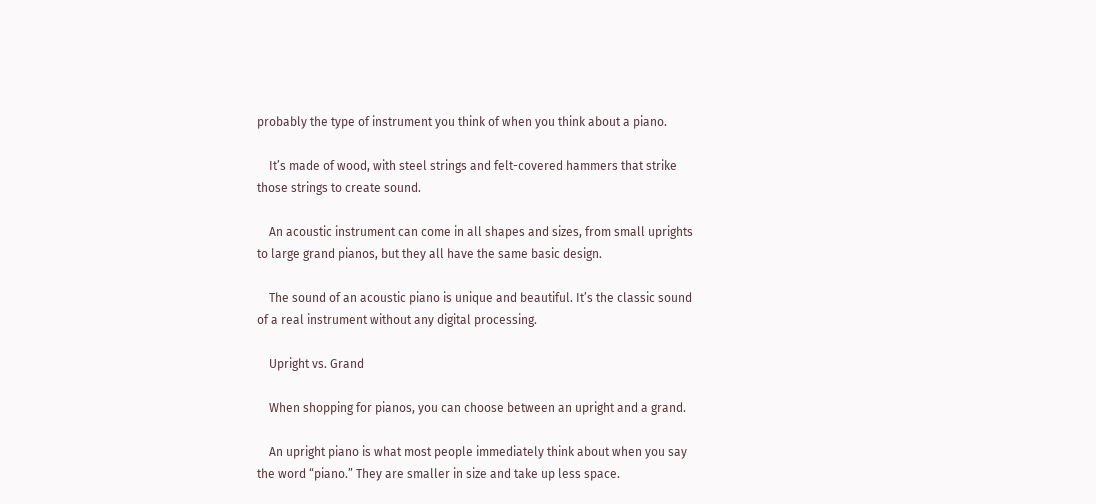probably the type of instrument you think of when you think about a piano.

    It’s made of wood, with steel strings and felt-covered hammers that strike those strings to create sound.

    An acoustic instrument can come in all shapes and sizes, from small uprights to large grand pianos, but they all have the same basic design.

    The sound of an acoustic piano is unique and beautiful. It’s the classic sound of a real instrument without any digital processing.

    Upright vs. Grand

    When shopping for pianos, you can choose between an upright and a grand.

    An upright piano is what most people immediately think about when you say the word “piano.” They are smaller in size and take up less space.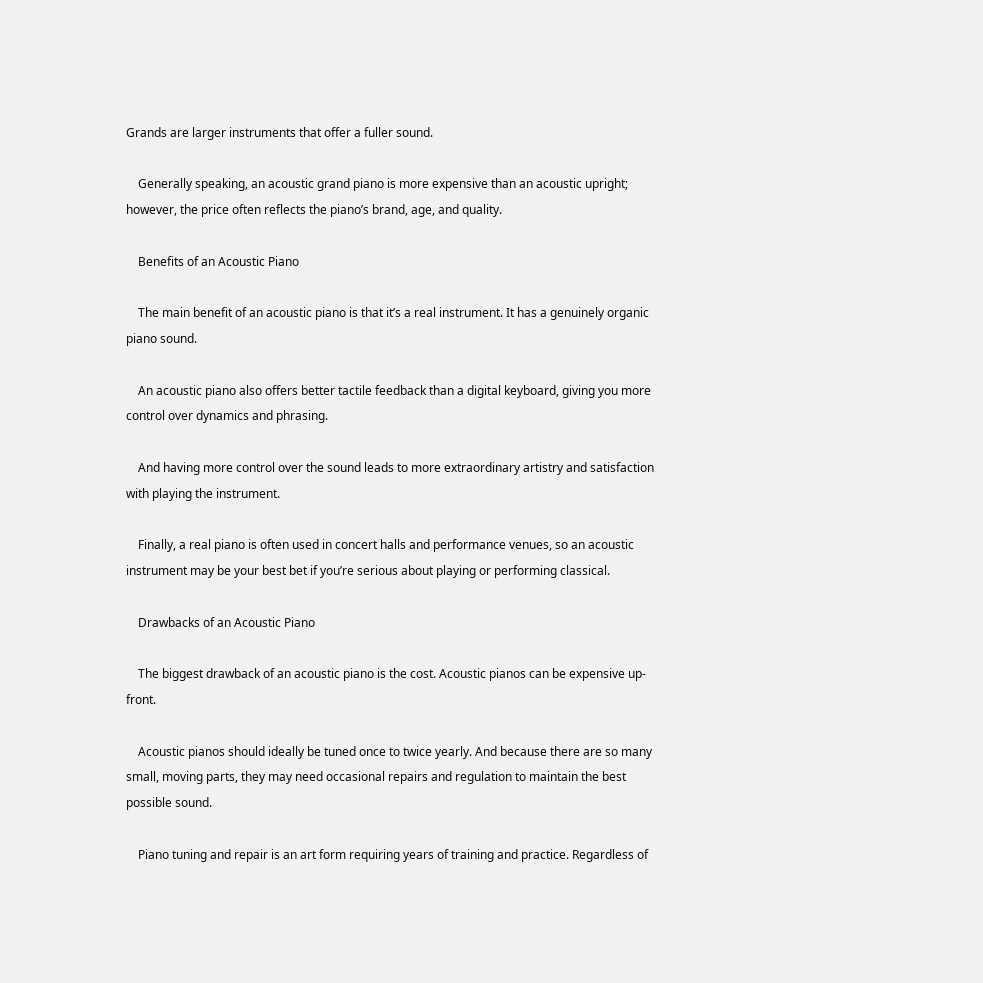Grands are larger instruments that offer a fuller sound.

    Generally speaking, an acoustic grand piano is more expensive than an acoustic upright; however, the price often reflects the piano’s brand, age, and quality.

    Benefits of an Acoustic Piano

    The main benefit of an acoustic piano is that it’s a real instrument. It has a genuinely organic piano sound.

    An acoustic piano also offers better tactile feedback than a digital keyboard, giving you more control over dynamics and phrasing.

    And having more control over the sound leads to more extraordinary artistry and satisfaction with playing the instrument.

    Finally, a real piano is often used in concert halls and performance venues, so an acoustic instrument may be your best bet if you’re serious about playing or performing classical.

    Drawbacks of an Acoustic Piano

    The biggest drawback of an acoustic piano is the cost. Acoustic pianos can be expensive up-front.

    Acoustic pianos should ideally be tuned once to twice yearly. And because there are so many small, moving parts, they may need occasional repairs and regulation to maintain the best possible sound.

    Piano tuning and repair is an art form requiring years of training and practice. Regardless of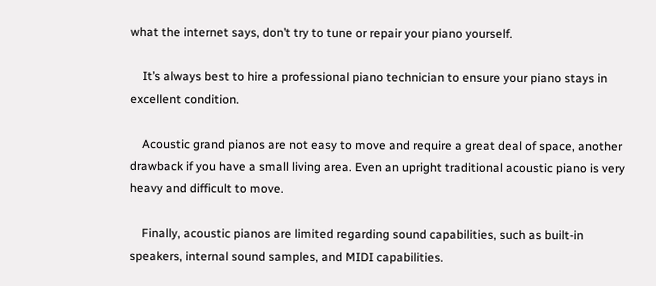what the internet says, don’t try to tune or repair your piano yourself.

    It’s always best to hire a professional piano technician to ensure your piano stays in excellent condition.

    Acoustic grand pianos are not easy to move and require a great deal of space, another drawback if you have a small living area. Even an upright traditional acoustic piano is very heavy and difficult to move.

    Finally, acoustic pianos are limited regarding sound capabilities, such as built-in speakers, internal sound samples, and MIDI capabilities.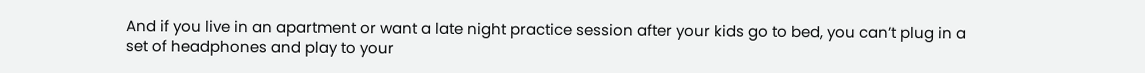And if you live in an apartment or want a late night practice session after your kids go to bed, you can’t plug in a set of headphones and play to your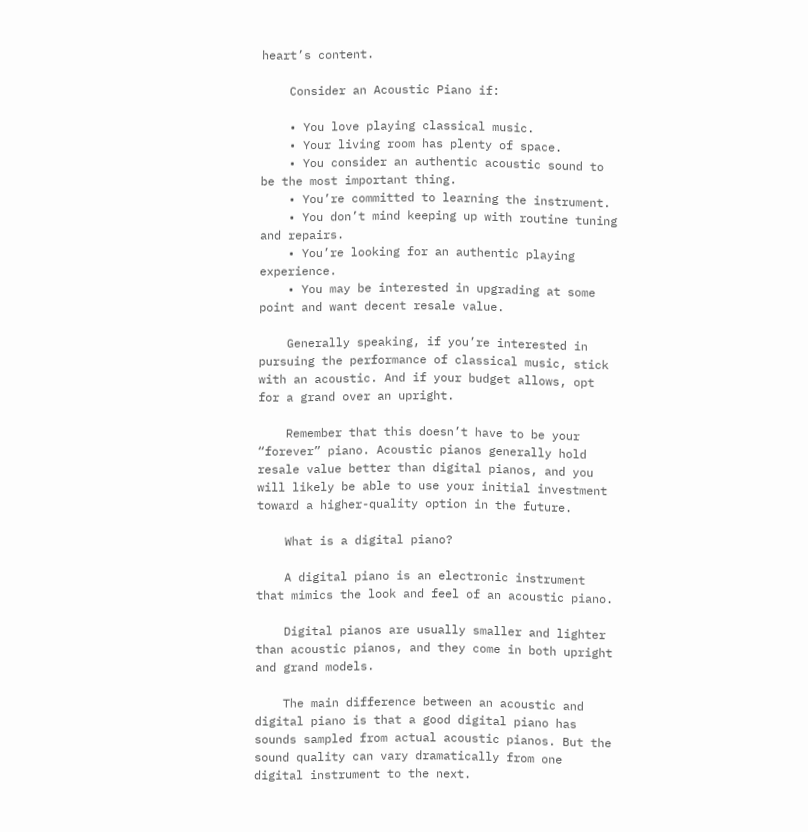heart’s content.

    Consider an Acoustic Piano if:

    • You love playing classical music.
    • Your living room has plenty of space.
    • You consider an authentic acoustic sound to be the most important thing.
    • You’re committed to learning the instrument.
    • You don’t mind keeping up with routine tuning and repairs.
    • You’re looking for an authentic playing experience.
    • You may be interested in upgrading at some point and want decent resale value.

    Generally speaking, if you’re interested in pursuing the performance of classical music, stick with an acoustic. And if your budget allows, opt for a grand over an upright.

    Remember that this doesn’t have to be your “forever” piano. Acoustic pianos generally hold resale value better than digital pianos, and you will likely be able to use your initial investment toward a higher-quality option in the future.

    What is a digital piano?

    A digital piano is an electronic instrument that mimics the look and feel of an acoustic piano.

    Digital pianos are usually smaller and lighter than acoustic pianos, and they come in both upright and grand models.

    The main difference between an acoustic and digital piano is that a good digital piano has sounds sampled from actual acoustic pianos. But the sound quality can vary dramatically from one digital instrument to the next.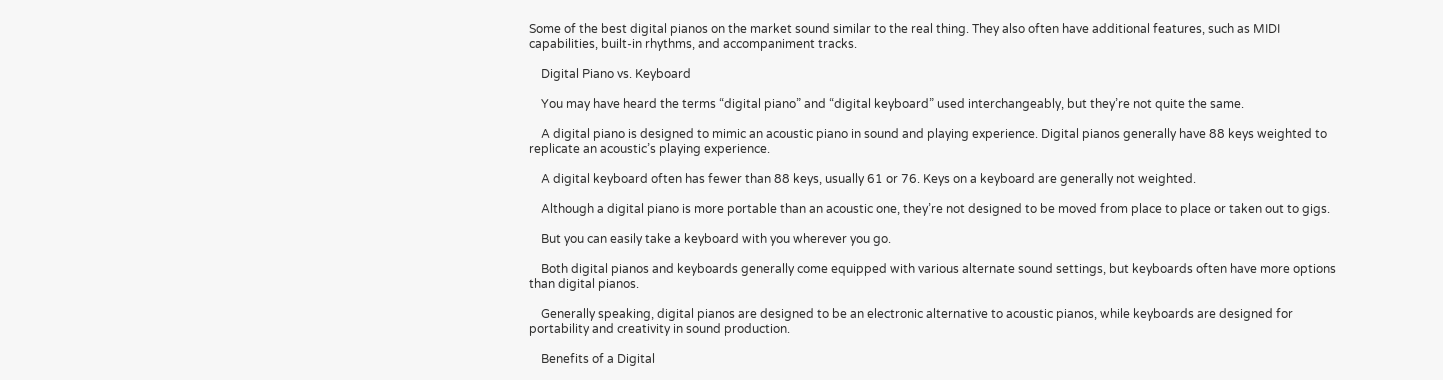Some of the best digital pianos on the market sound similar to the real thing. They also often have additional features, such as MIDI capabilities, built-in rhythms, and accompaniment tracks.

    Digital Piano vs. Keyboard

    You may have heard the terms “digital piano” and “digital keyboard” used interchangeably, but they’re not quite the same.

    A digital piano is designed to mimic an acoustic piano in sound and playing experience. Digital pianos generally have 88 keys weighted to replicate an acoustic’s playing experience.

    A digital keyboard often has fewer than 88 keys, usually 61 or 76. Keys on a keyboard are generally not weighted.

    Although a digital piano is more portable than an acoustic one, they’re not designed to be moved from place to place or taken out to gigs.

    But you can easily take a keyboard with you wherever you go.

    Both digital pianos and keyboards generally come equipped with various alternate sound settings, but keyboards often have more options than digital pianos.

    Generally speaking, digital pianos are designed to be an electronic alternative to acoustic pianos, while keyboards are designed for portability and creativity in sound production.

    Benefits of a Digital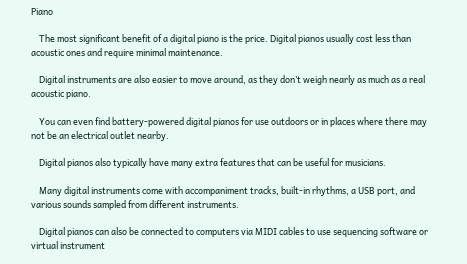Piano

    The most significant benefit of a digital piano is the price. Digital pianos usually cost less than acoustic ones and require minimal maintenance.

    Digital instruments are also easier to move around, as they don’t weigh nearly as much as a real acoustic piano.

    You can even find battery-powered digital pianos for use outdoors or in places where there may not be an electrical outlet nearby.

    Digital pianos also typically have many extra features that can be useful for musicians.

    Many digital instruments come with accompaniment tracks, built-in rhythms, a USB port, and various sounds sampled from different instruments.

    Digital pianos can also be connected to computers via MIDI cables to use sequencing software or virtual instrument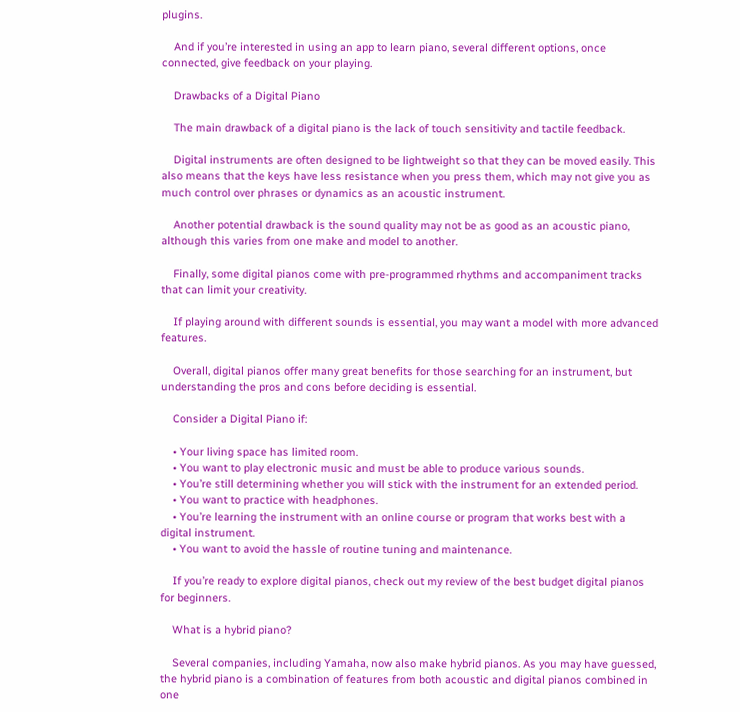plugins.

    And if you’re interested in using an app to learn piano, several different options, once connected, give feedback on your playing.

    Drawbacks of a Digital Piano

    The main drawback of a digital piano is the lack of touch sensitivity and tactile feedback.

    Digital instruments are often designed to be lightweight so that they can be moved easily. This also means that the keys have less resistance when you press them, which may not give you as much control over phrases or dynamics as an acoustic instrument.

    Another potential drawback is the sound quality may not be as good as an acoustic piano, although this varies from one make and model to another.

    Finally, some digital pianos come with pre-programmed rhythms and accompaniment tracks that can limit your creativity.

    If playing around with different sounds is essential, you may want a model with more advanced features.

    Overall, digital pianos offer many great benefits for those searching for an instrument, but understanding the pros and cons before deciding is essential.

    Consider a Digital Piano if:

    • Your living space has limited room.
    • You want to play electronic music and must be able to produce various sounds.
    • You’re still determining whether you will stick with the instrument for an extended period.
    • You want to practice with headphones.
    • You’re learning the instrument with an online course or program that works best with a digital instrument.
    • You want to avoid the hassle of routine tuning and maintenance.

    If you’re ready to explore digital pianos, check out my review of the best budget digital pianos for beginners.

    What is a hybrid piano?

    Several companies, including Yamaha, now also make hybrid pianos. As you may have guessed, the hybrid piano is a combination of features from both acoustic and digital pianos combined in one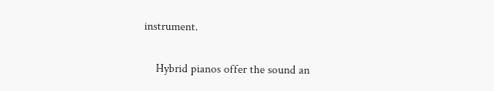instrument.

    Hybrid pianos offer the sound an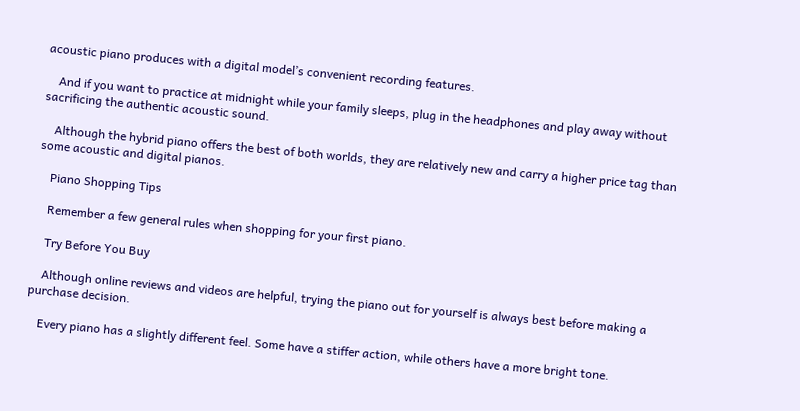acoustic piano produces with a digital model’s convenient recording features.

    And if you want to practice at midnight while your family sleeps, plug in the headphones and play away without sacrificing the authentic acoustic sound.

    Although the hybrid piano offers the best of both worlds, they are relatively new and carry a higher price tag than some acoustic and digital pianos.

    Piano Shopping Tips

    Remember a few general rules when shopping for your first piano.

    Try Before You Buy

    Although online reviews and videos are helpful, trying the piano out for yourself is always best before making a purchase decision.

    Every piano has a slightly different feel. Some have a stiffer action, while others have a more bright tone.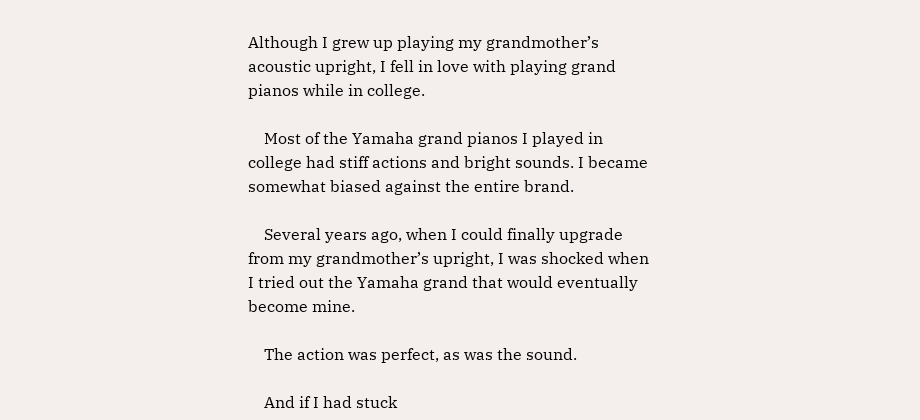Although I grew up playing my grandmother’s acoustic upright, I fell in love with playing grand pianos while in college.

    Most of the Yamaha grand pianos I played in college had stiff actions and bright sounds. I became somewhat biased against the entire brand.

    Several years ago, when I could finally upgrade from my grandmother’s upright, I was shocked when I tried out the Yamaha grand that would eventually become mine.

    The action was perfect, as was the sound.

    And if I had stuck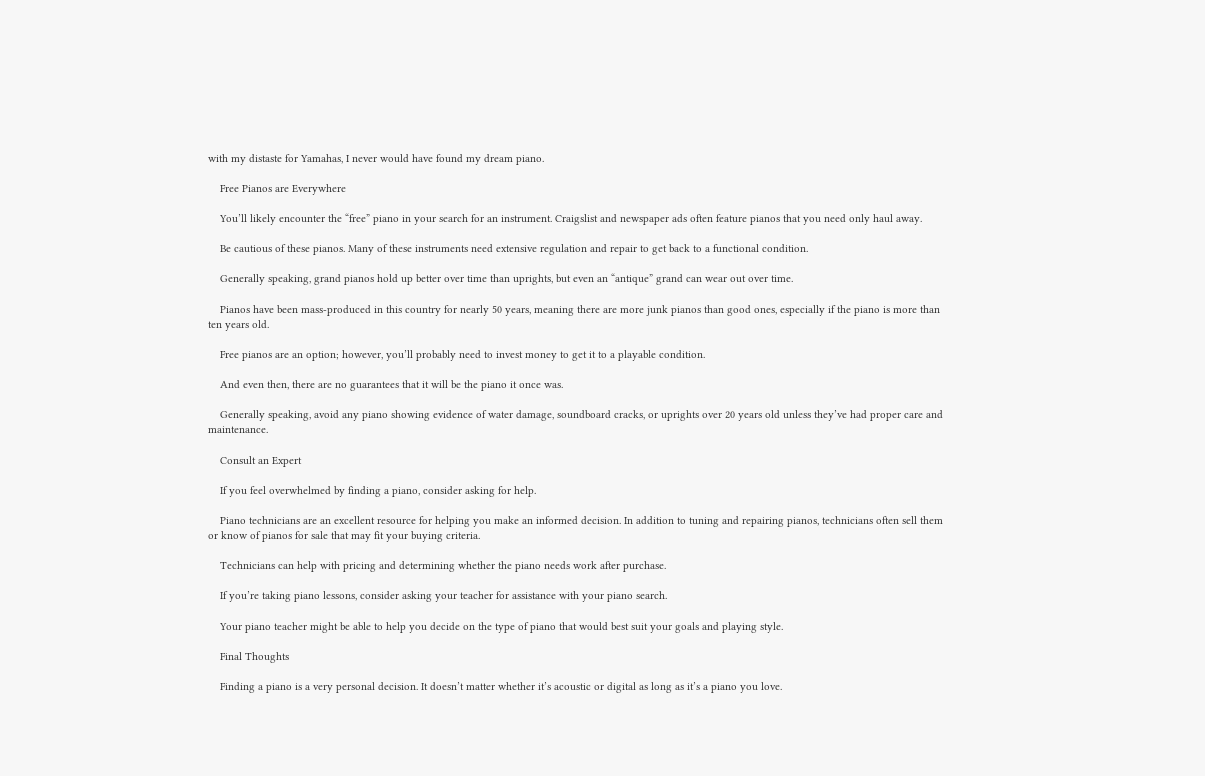with my distaste for Yamahas, I never would have found my dream piano.

    Free Pianos are Everywhere

    You’ll likely encounter the “free” piano in your search for an instrument. Craigslist and newspaper ads often feature pianos that you need only haul away.

    Be cautious of these pianos. Many of these instruments need extensive regulation and repair to get back to a functional condition.

    Generally speaking, grand pianos hold up better over time than uprights, but even an “antique” grand can wear out over time.

    Pianos have been mass-produced in this country for nearly 50 years, meaning there are more junk pianos than good ones, especially if the piano is more than ten years old.

    Free pianos are an option; however, you’ll probably need to invest money to get it to a playable condition.

    And even then, there are no guarantees that it will be the piano it once was.

    Generally speaking, avoid any piano showing evidence of water damage, soundboard cracks, or uprights over 20 years old unless they’ve had proper care and maintenance.

    Consult an Expert

    If you feel overwhelmed by finding a piano, consider asking for help.

    Piano technicians are an excellent resource for helping you make an informed decision. In addition to tuning and repairing pianos, technicians often sell them or know of pianos for sale that may fit your buying criteria.

    Technicians can help with pricing and determining whether the piano needs work after purchase.

    If you’re taking piano lessons, consider asking your teacher for assistance with your piano search.

    Your piano teacher might be able to help you decide on the type of piano that would best suit your goals and playing style.

    Final Thoughts

    Finding a piano is a very personal decision. It doesn’t matter whether it’s acoustic or digital as long as it’s a piano you love.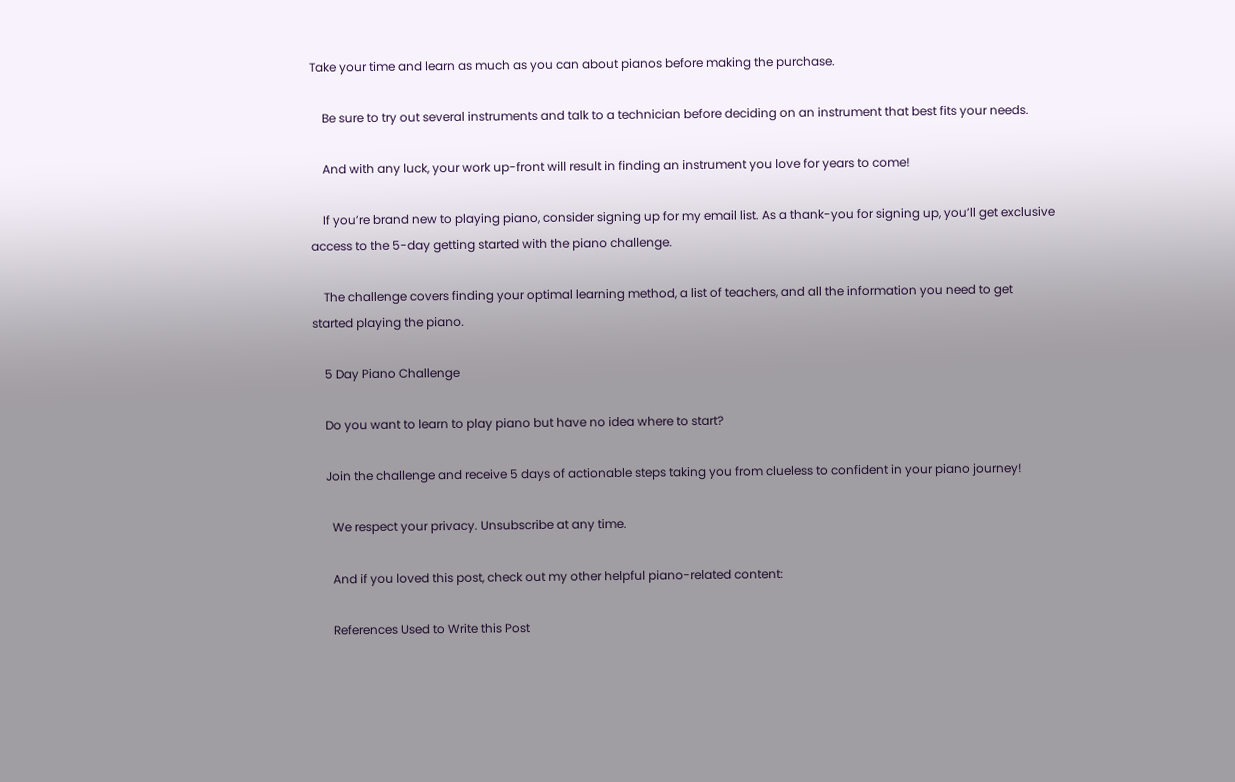Take your time and learn as much as you can about pianos before making the purchase.

    Be sure to try out several instruments and talk to a technician before deciding on an instrument that best fits your needs.

    And with any luck, your work up-front will result in finding an instrument you love for years to come!

    If you’re brand new to playing piano, consider signing up for my email list. As a thank-you for signing up, you’ll get exclusive access to the 5-day getting started with the piano challenge.

    The challenge covers finding your optimal learning method, a list of teachers, and all the information you need to get started playing the piano.

    5 Day Piano Challenge

    Do you want to learn to play piano but have no idea where to start?

    Join the challenge and receive 5 days of actionable steps taking you from clueless to confident in your piano journey!

      We respect your privacy. Unsubscribe at any time.

      And if you loved this post, check out my other helpful piano-related content:

      References Used to Write this Post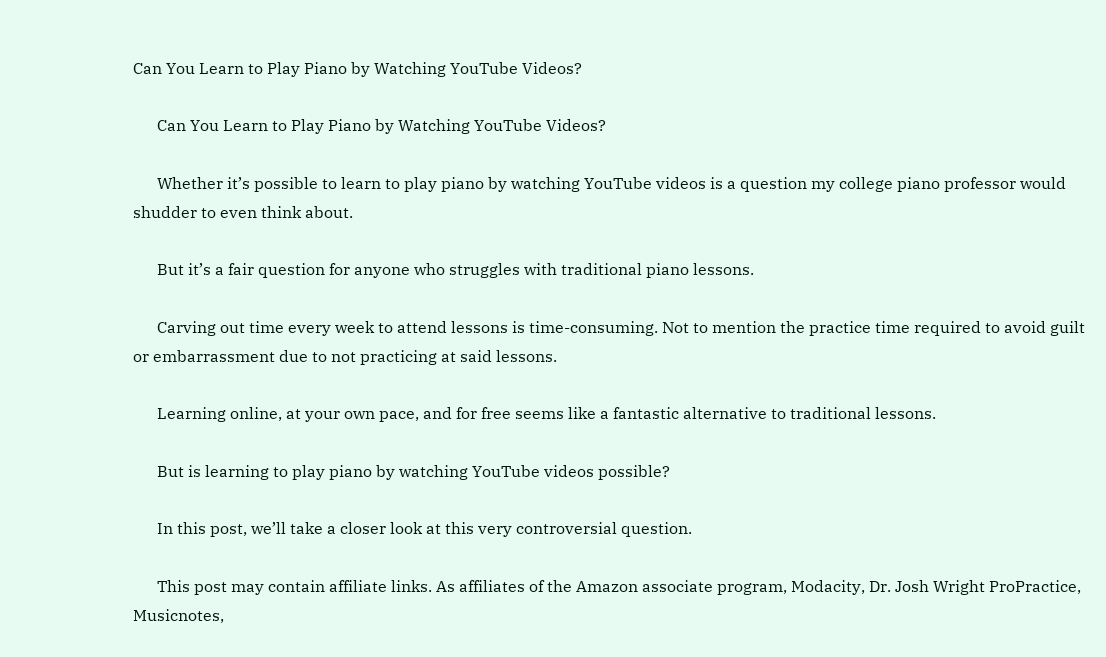Can You Learn to Play Piano by Watching YouTube Videos?

      Can You Learn to Play Piano by Watching YouTube Videos?

      Whether it’s possible to learn to play piano by watching YouTube videos is a question my college piano professor would shudder to even think about.

      But it’s a fair question for anyone who struggles with traditional piano lessons.

      Carving out time every week to attend lessons is time-consuming. Not to mention the practice time required to avoid guilt or embarrassment due to not practicing at said lessons.

      Learning online, at your own pace, and for free seems like a fantastic alternative to traditional lessons.

      But is learning to play piano by watching YouTube videos possible?

      In this post, we’ll take a closer look at this very controversial question.

      This post may contain affiliate links. As affiliates of the Amazon associate program, Modacity, Dr. Josh Wright ProPractice, Musicnotes,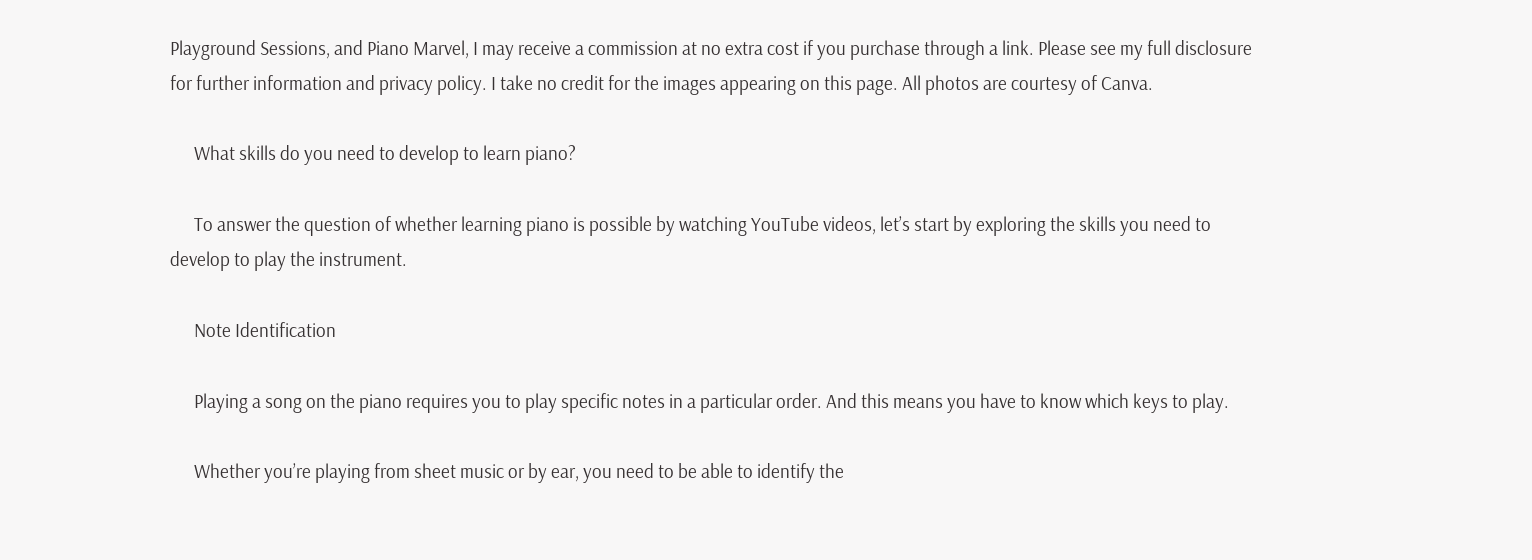Playground Sessions, and Piano Marvel, I may receive a commission at no extra cost if you purchase through a link. Please see my full disclosure for further information and privacy policy. I take no credit for the images appearing on this page. All photos are courtesy of Canva.

      What skills do you need to develop to learn piano?

      To answer the question of whether learning piano is possible by watching YouTube videos, let’s start by exploring the skills you need to develop to play the instrument.

      Note Identification

      Playing a song on the piano requires you to play specific notes in a particular order. And this means you have to know which keys to play.

      Whether you’re playing from sheet music or by ear, you need to be able to identify the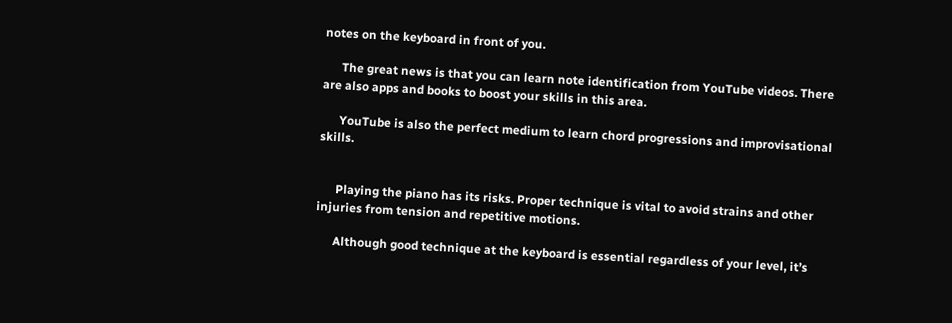notes on the keyboard in front of you.

      The great news is that you can learn note identification from YouTube videos. There are also apps and books to boost your skills in this area.

      YouTube is also the perfect medium to learn chord progressions and improvisational skills.


      Playing the piano has its risks. Proper technique is vital to avoid strains and other injuries from tension and repetitive motions.

      Although good technique at the keyboard is essential regardless of your level, it’s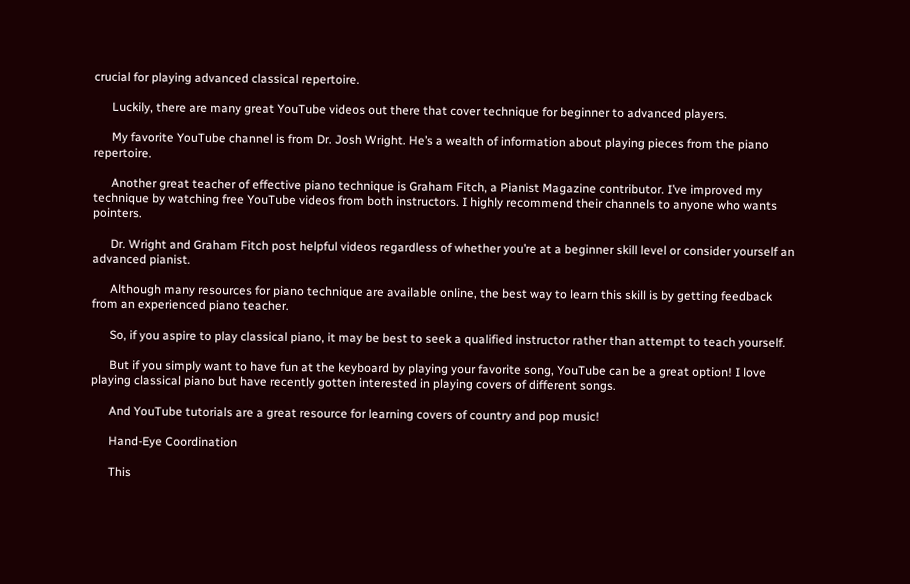crucial for playing advanced classical repertoire.

      Luckily, there are many great YouTube videos out there that cover technique for beginner to advanced players.

      My favorite YouTube channel is from Dr. Josh Wright. He’s a wealth of information about playing pieces from the piano repertoire.

      Another great teacher of effective piano technique is Graham Fitch, a Pianist Magazine contributor. I’ve improved my technique by watching free YouTube videos from both instructors. I highly recommend their channels to anyone who wants pointers.

      Dr. Wright and Graham Fitch post helpful videos regardless of whether you’re at a beginner skill level or consider yourself an advanced pianist.

      Although many resources for piano technique are available online, the best way to learn this skill is by getting feedback from an experienced piano teacher.

      So, if you aspire to play classical piano, it may be best to seek a qualified instructor rather than attempt to teach yourself.

      But if you simply want to have fun at the keyboard by playing your favorite song, YouTube can be a great option! I love playing classical piano but have recently gotten interested in playing covers of different songs.

      And YouTube tutorials are a great resource for learning covers of country and pop music!

      Hand-Eye Coordination

      This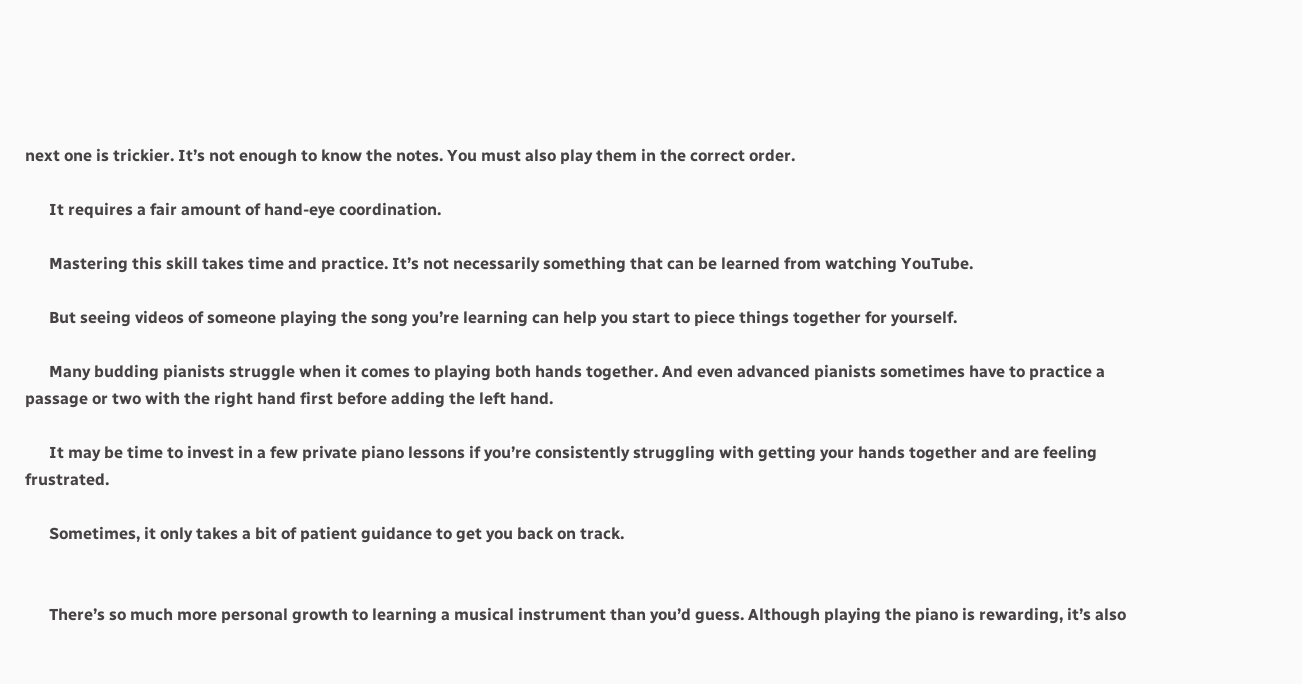next one is trickier. It’s not enough to know the notes. You must also play them in the correct order.

      It requires a fair amount of hand-eye coordination.

      Mastering this skill takes time and practice. It’s not necessarily something that can be learned from watching YouTube.

      But seeing videos of someone playing the song you’re learning can help you start to piece things together for yourself.

      Many budding pianists struggle when it comes to playing both hands together. And even advanced pianists sometimes have to practice a passage or two with the right hand first before adding the left hand.

      It may be time to invest in a few private piano lessons if you’re consistently struggling with getting your hands together and are feeling frustrated.

      Sometimes, it only takes a bit of patient guidance to get you back on track.


      There’s so much more personal growth to learning a musical instrument than you’d guess. Although playing the piano is rewarding, it’s also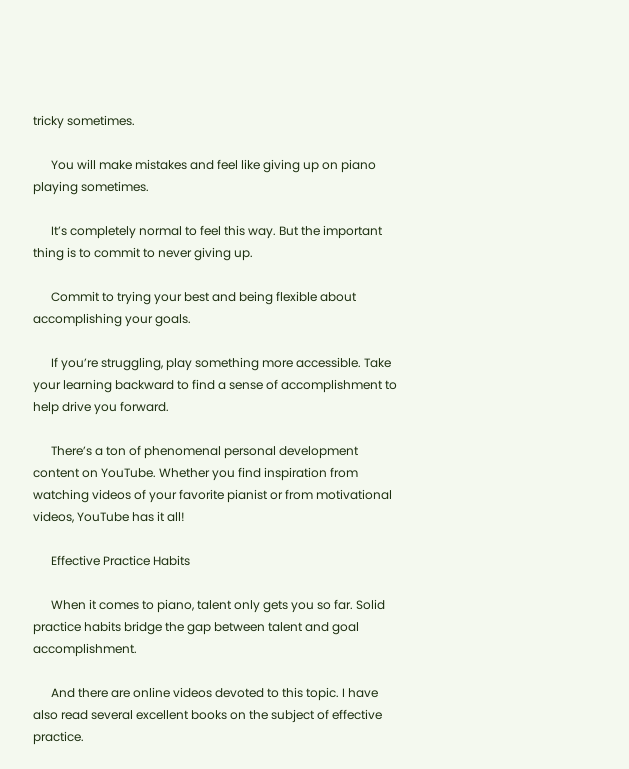tricky sometimes.

      You will make mistakes and feel like giving up on piano playing sometimes.

      It’s completely normal to feel this way. But the important thing is to commit to never giving up.

      Commit to trying your best and being flexible about accomplishing your goals.

      If you’re struggling, play something more accessible. Take your learning backward to find a sense of accomplishment to help drive you forward.

      There’s a ton of phenomenal personal development content on YouTube. Whether you find inspiration from watching videos of your favorite pianist or from motivational videos, YouTube has it all!

      Effective Practice Habits

      When it comes to piano, talent only gets you so far. Solid practice habits bridge the gap between talent and goal accomplishment.

      And there are online videos devoted to this topic. I have also read several excellent books on the subject of effective practice.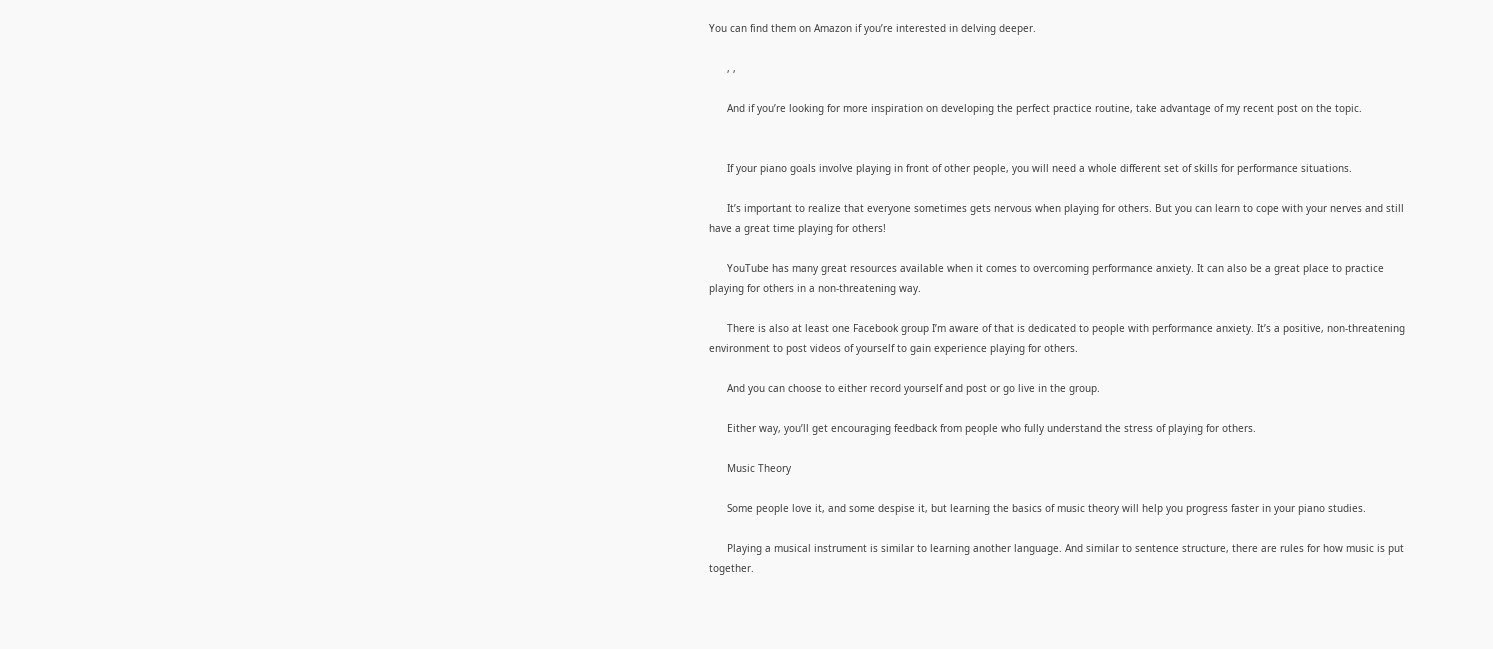You can find them on Amazon if you’re interested in delving deeper.

      , ,

      And if you’re looking for more inspiration on developing the perfect practice routine, take advantage of my recent post on the topic.


      If your piano goals involve playing in front of other people, you will need a whole different set of skills for performance situations.

      It’s important to realize that everyone sometimes gets nervous when playing for others. But you can learn to cope with your nerves and still have a great time playing for others!

      YouTube has many great resources available when it comes to overcoming performance anxiety. It can also be a great place to practice playing for others in a non-threatening way.

      There is also at least one Facebook group I’m aware of that is dedicated to people with performance anxiety. It’s a positive, non-threatening environment to post videos of yourself to gain experience playing for others.

      And you can choose to either record yourself and post or go live in the group.

      Either way, you’ll get encouraging feedback from people who fully understand the stress of playing for others.

      Music Theory

      Some people love it, and some despise it, but learning the basics of music theory will help you progress faster in your piano studies.

      Playing a musical instrument is similar to learning another language. And similar to sentence structure, there are rules for how music is put together.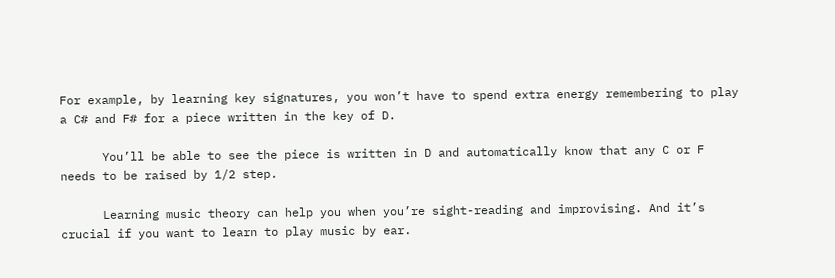For example, by learning key signatures, you won’t have to spend extra energy remembering to play a C# and F# for a piece written in the key of D.

      You’ll be able to see the piece is written in D and automatically know that any C or F needs to be raised by 1/2 step.

      Learning music theory can help you when you’re sight-reading and improvising. And it’s crucial if you want to learn to play music by ear.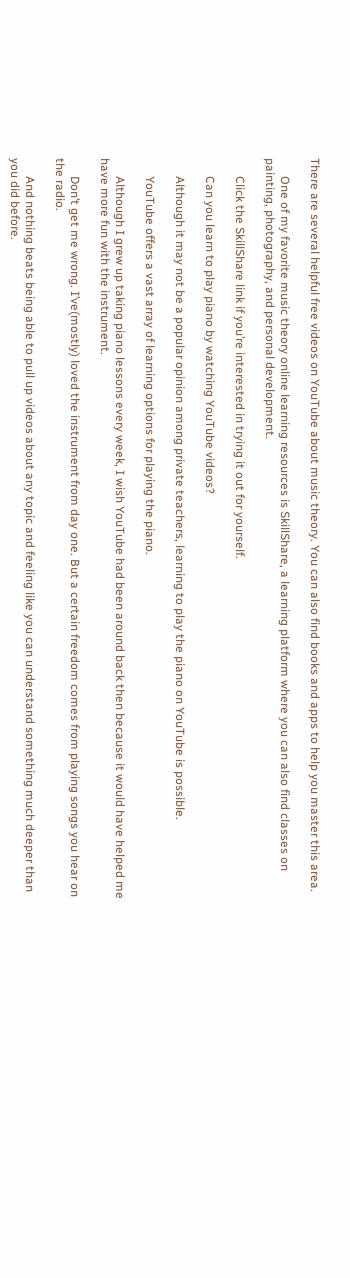There are several helpful free videos on YouTube about music theory. You can also find books and apps to help you master this area.

      One of my favorite music theory online learning resources is SkillShare, a learning platform where you can also find classes on painting, photography, and personal development.

      Click the SkillShare link if you’re interested in trying it out for yourself.

      Can you learn to play piano by watching YouTube videos?

      Although it may not be a popular opinion among private teachers, learning to play the piano on YouTube is possible.

      YouTube offers a vast array of learning options for playing the piano.

      Although I grew up taking piano lessons every week, I wish YouTube had been around back then because it would have helped me have more fun with the instrument.

      Don’t get me wrong. I’ve(mostly) loved the instrument from day one. But a certain freedom comes from playing songs you hear on the radio.

      And nothing beats being able to pull up videos about any topic and feeling like you can understand something much deeper than you did before.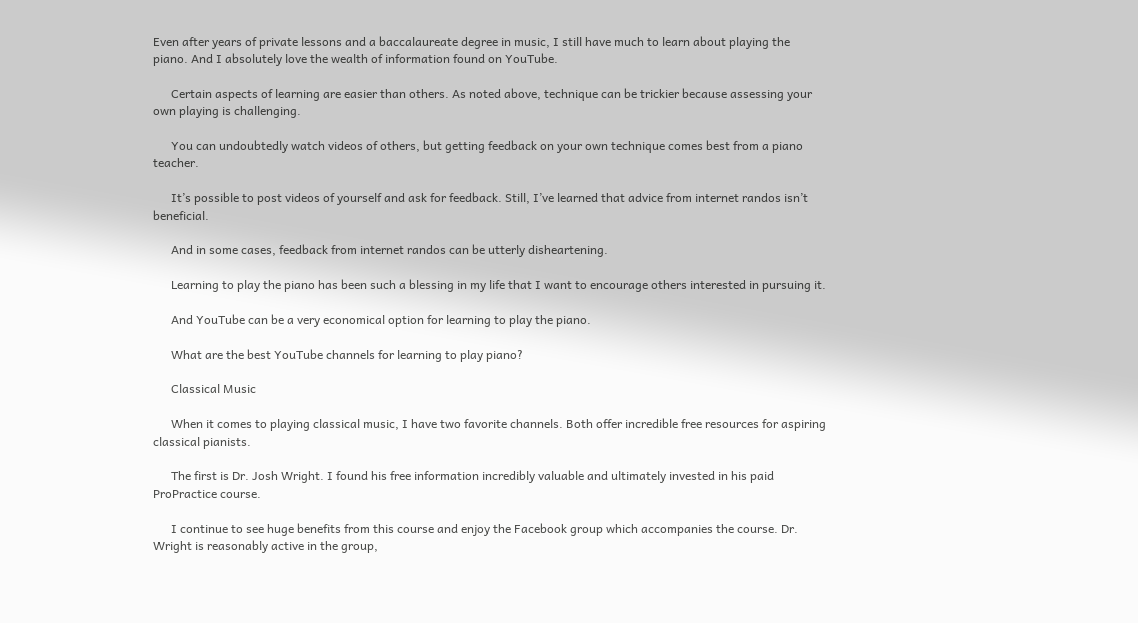Even after years of private lessons and a baccalaureate degree in music, I still have much to learn about playing the piano. And I absolutely love the wealth of information found on YouTube.

      Certain aspects of learning are easier than others. As noted above, technique can be trickier because assessing your own playing is challenging.

      You can undoubtedly watch videos of others, but getting feedback on your own technique comes best from a piano teacher.

      It’s possible to post videos of yourself and ask for feedback. Still, I’ve learned that advice from internet randos isn’t beneficial.

      And in some cases, feedback from internet randos can be utterly disheartening.

      Learning to play the piano has been such a blessing in my life that I want to encourage others interested in pursuing it.

      And YouTube can be a very economical option for learning to play the piano.

      What are the best YouTube channels for learning to play piano?

      Classical Music

      When it comes to playing classical music, I have two favorite channels. Both offer incredible free resources for aspiring classical pianists.

      The first is Dr. Josh Wright. I found his free information incredibly valuable and ultimately invested in his paid  ProPractice course.

      I continue to see huge benefits from this course and enjoy the Facebook group which accompanies the course. Dr. Wright is reasonably active in the group,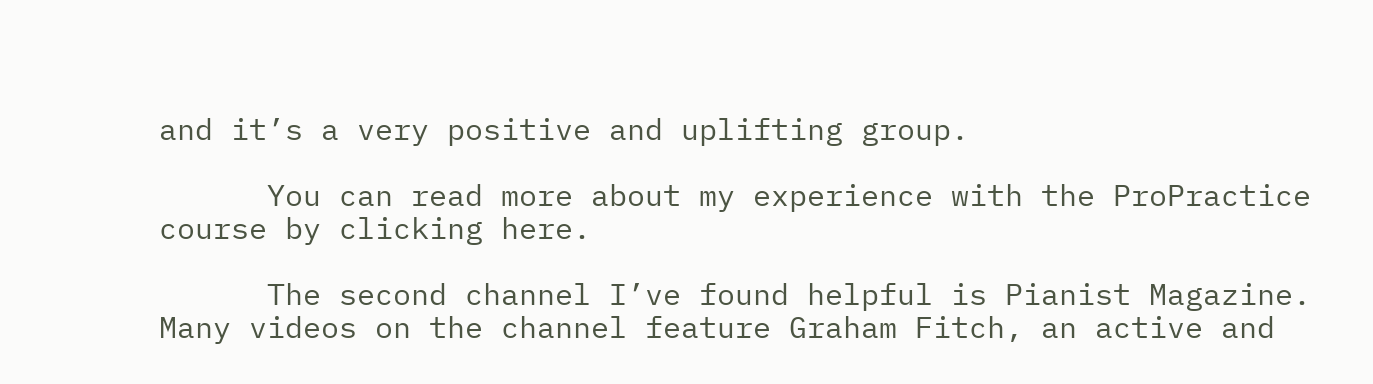and it’s a very positive and uplifting group.

      You can read more about my experience with the ProPractice course by clicking here.

      The second channel I’ve found helpful is Pianist Magazine. Many videos on the channel feature Graham Fitch, an active and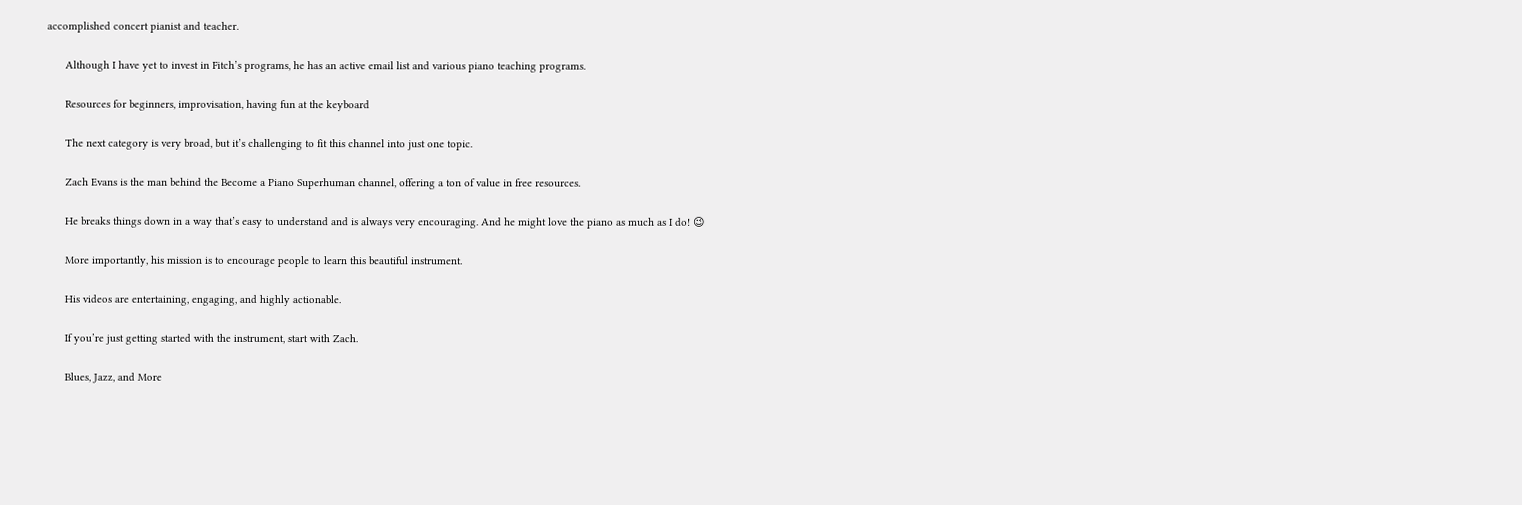accomplished concert pianist and teacher.

      Although I have yet to invest in Fitch’s programs, he has an active email list and various piano teaching programs.

      Resources for beginners, improvisation, having fun at the keyboard

      The next category is very broad, but it’s challenging to fit this channel into just one topic.

      Zach Evans is the man behind the Become a Piano Superhuman channel, offering a ton of value in free resources.

      He breaks things down in a way that’s easy to understand and is always very encouraging. And he might love the piano as much as I do! 😉

      More importantly, his mission is to encourage people to learn this beautiful instrument.

      His videos are entertaining, engaging, and highly actionable.

      If you’re just getting started with the instrument, start with Zach.

      Blues, Jazz, and More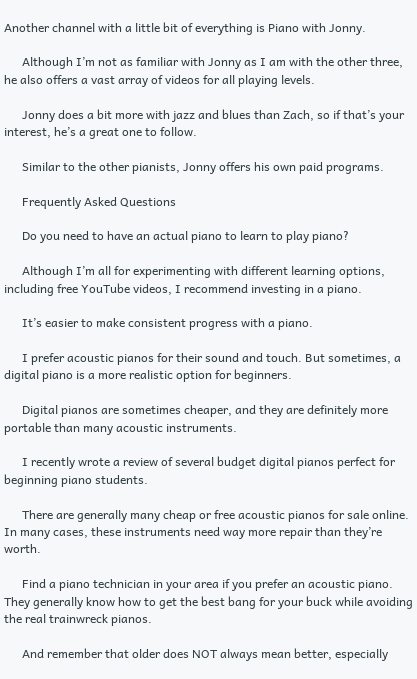Another channel with a little bit of everything is Piano with Jonny.

      Although I’m not as familiar with Jonny as I am with the other three, he also offers a vast array of videos for all playing levels.

      Jonny does a bit more with jazz and blues than Zach, so if that’s your interest, he’s a great one to follow.

      Similar to the other pianists, Jonny offers his own paid programs.

      Frequently Asked Questions

      Do you need to have an actual piano to learn to play piano?

      Although I’m all for experimenting with different learning options, including free YouTube videos, I recommend investing in a piano.

      It’s easier to make consistent progress with a piano.

      I prefer acoustic pianos for their sound and touch. But sometimes, a digital piano is a more realistic option for beginners.

      Digital pianos are sometimes cheaper, and they are definitely more portable than many acoustic instruments.

      I recently wrote a review of several budget digital pianos perfect for beginning piano students.

      There are generally many cheap or free acoustic pianos for sale online. In many cases, these instruments need way more repair than they’re worth.

      Find a piano technician in your area if you prefer an acoustic piano. They generally know how to get the best bang for your buck while avoiding the real trainwreck pianos.

      And remember that older does NOT always mean better, especially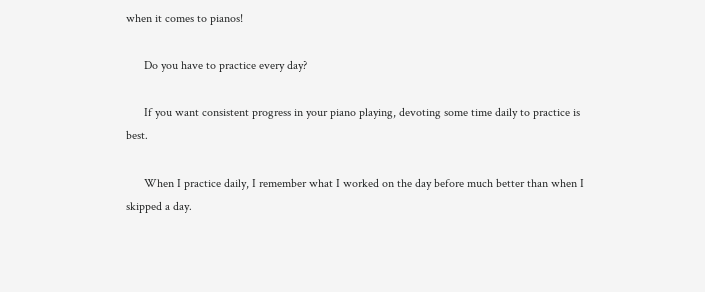when it comes to pianos!

      Do you have to practice every day?

      If you want consistent progress in your piano playing, devoting some time daily to practice is best.

      When I practice daily, I remember what I worked on the day before much better than when I skipped a day.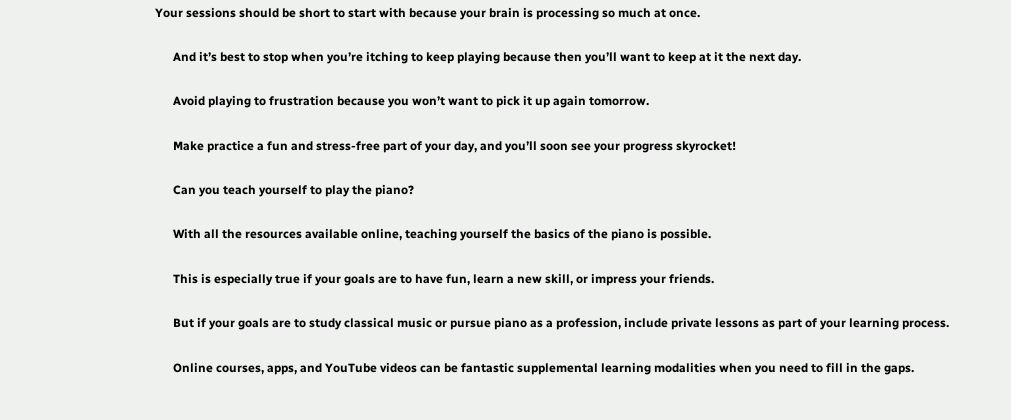Your sessions should be short to start with because your brain is processing so much at once.

      And it’s best to stop when you’re itching to keep playing because then you’ll want to keep at it the next day.

      Avoid playing to frustration because you won’t want to pick it up again tomorrow.

      Make practice a fun and stress-free part of your day, and you’ll soon see your progress skyrocket!

      Can you teach yourself to play the piano?

      With all the resources available online, teaching yourself the basics of the piano is possible.

      This is especially true if your goals are to have fun, learn a new skill, or impress your friends.

      But if your goals are to study classical music or pursue piano as a profession, include private lessons as part of your learning process.

      Online courses, apps, and YouTube videos can be fantastic supplemental learning modalities when you need to fill in the gaps.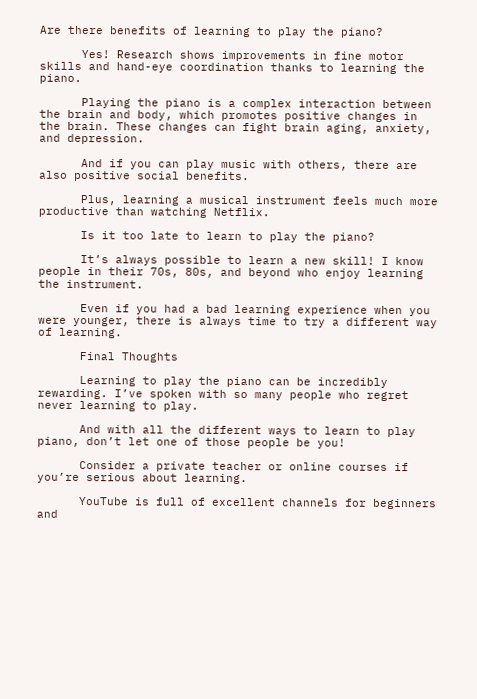Are there benefits of learning to play the piano?

      Yes! Research shows improvements in fine motor skills and hand-eye coordination thanks to learning the piano.

      Playing the piano is a complex interaction between the brain and body, which promotes positive changes in the brain. These changes can fight brain aging, anxiety, and depression.

      And if you can play music with others, there are also positive social benefits.

      Plus, learning a musical instrument feels much more productive than watching Netflix.

      Is it too late to learn to play the piano?

      It’s always possible to learn a new skill! I know people in their 70s, 80s, and beyond who enjoy learning the instrument.

      Even if you had a bad learning experience when you were younger, there is always time to try a different way of learning.

      Final Thoughts

      Learning to play the piano can be incredibly rewarding. I’ve spoken with so many people who regret never learning to play.

      And with all the different ways to learn to play piano, don’t let one of those people be you!

      Consider a private teacher or online courses if you’re serious about learning.

      YouTube is full of excellent channels for beginners and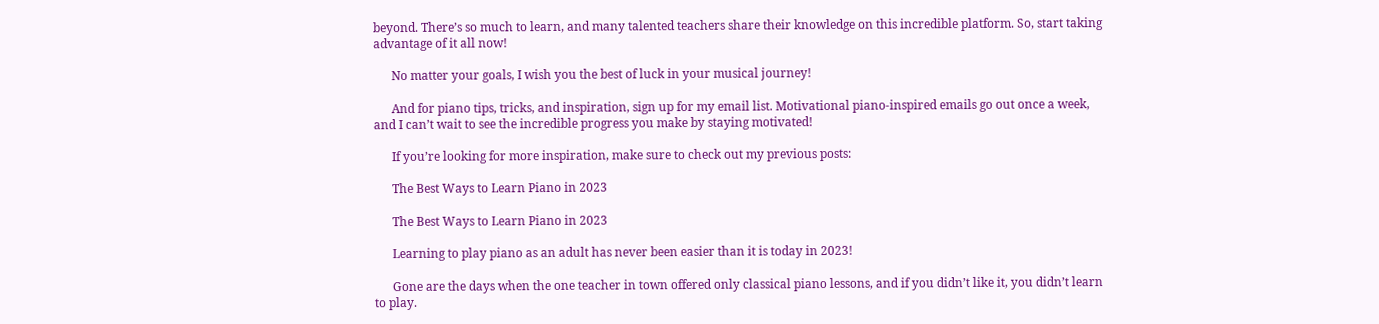beyond. There’s so much to learn, and many talented teachers share their knowledge on this incredible platform. So, start taking advantage of it all now!

      No matter your goals, I wish you the best of luck in your musical journey!

      And for piano tips, tricks, and inspiration, sign up for my email list. Motivational piano-inspired emails go out once a week, and I can’t wait to see the incredible progress you make by staying motivated!

      If you’re looking for more inspiration, make sure to check out my previous posts:

      The Best Ways to Learn Piano in 2023

      The Best Ways to Learn Piano in 2023

      Learning to play piano as an adult has never been easier than it is today in 2023!

      Gone are the days when the one teacher in town offered only classical piano lessons, and if you didn’t like it, you didn’t learn to play.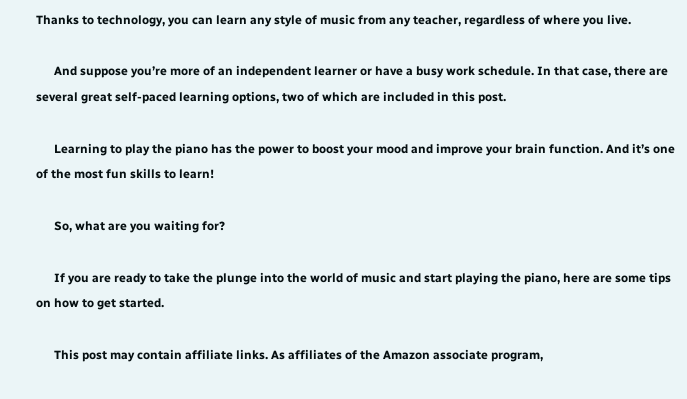Thanks to technology, you can learn any style of music from any teacher, regardless of where you live.

      And suppose you’re more of an independent learner or have a busy work schedule. In that case, there are several great self-paced learning options, two of which are included in this post.

      Learning to play the piano has the power to boost your mood and improve your brain function. And it’s one of the most fun skills to learn!

      So, what are you waiting for?

      If you are ready to take the plunge into the world of music and start playing the piano, here are some tips on how to get started.

      This post may contain affiliate links. As affiliates of the Amazon associate program,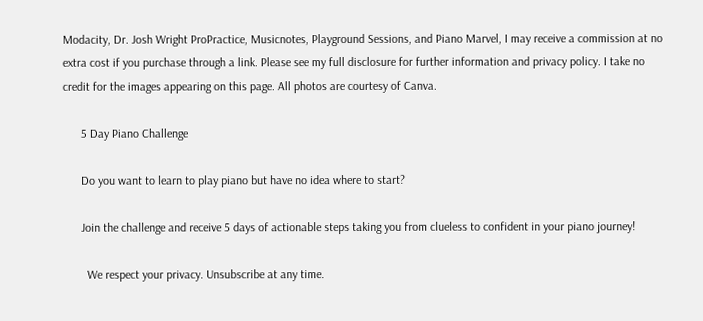Modacity, Dr. Josh Wright ProPractice, Musicnotes, Playground Sessions, and Piano Marvel, I may receive a commission at no extra cost if you purchase through a link. Please see my full disclosure for further information and privacy policy. I take no credit for the images appearing on this page. All photos are courtesy of Canva.

      5 Day Piano Challenge

      Do you want to learn to play piano but have no idea where to start?

      Join the challenge and receive 5 days of actionable steps taking you from clueless to confident in your piano journey!

        We respect your privacy. Unsubscribe at any time.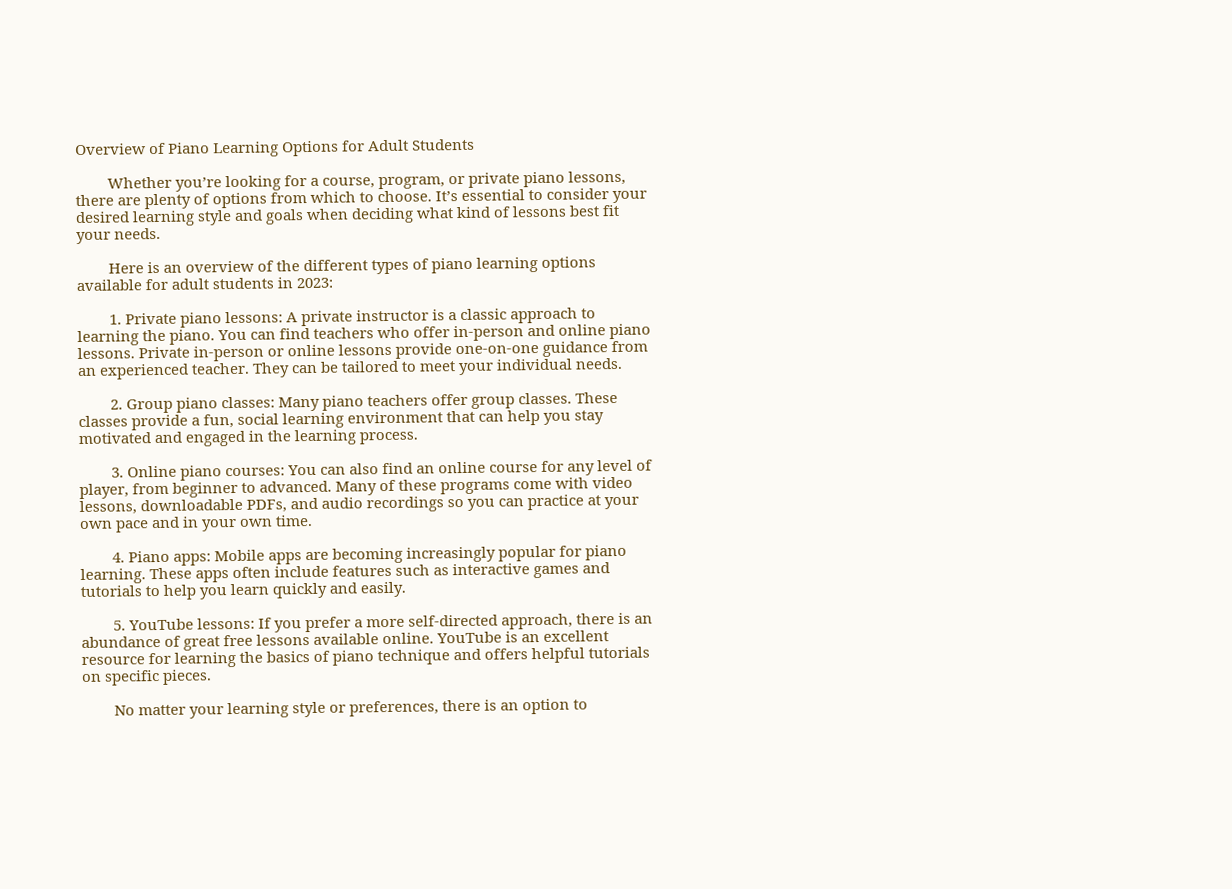Overview of Piano Learning Options for Adult Students

        Whether you’re looking for a course, program, or private piano lessons, there are plenty of options from which to choose. It’s essential to consider your desired learning style and goals when deciding what kind of lessons best fit your needs.

        Here is an overview of the different types of piano learning options available for adult students in 2023:

        1. Private piano lessons: A private instructor is a classic approach to learning the piano. You can find teachers who offer in-person and online piano lessons. Private in-person or online lessons provide one-on-one guidance from an experienced teacher. They can be tailored to meet your individual needs.

        2. Group piano classes: Many piano teachers offer group classes. These classes provide a fun, social learning environment that can help you stay motivated and engaged in the learning process.

        3. Online piano courses: You can also find an online course for any level of player, from beginner to advanced. Many of these programs come with video lessons, downloadable PDFs, and audio recordings so you can practice at your own pace and in your own time.

        4. Piano apps: Mobile apps are becoming increasingly popular for piano learning. These apps often include features such as interactive games and tutorials to help you learn quickly and easily.

        5. YouTube lessons: If you prefer a more self-directed approach, there is an abundance of great free lessons available online. YouTube is an excellent resource for learning the basics of piano technique and offers helpful tutorials on specific pieces.

        No matter your learning style or preferences, there is an option to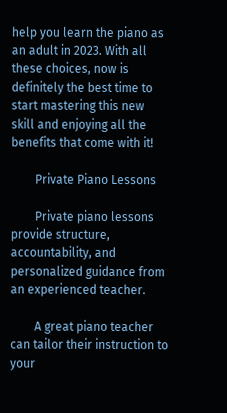help you learn the piano as an adult in 2023. With all these choices, now is definitely the best time to start mastering this new skill and enjoying all the benefits that come with it!

        Private Piano Lessons

        Private piano lessons provide structure, accountability, and personalized guidance from an experienced teacher.

        A great piano teacher can tailor their instruction to your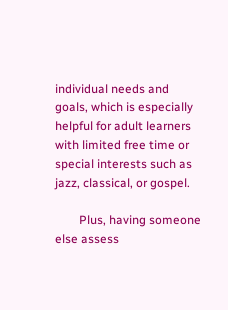individual needs and goals, which is especially helpful for adult learners with limited free time or special interests such as jazz, classical, or gospel.

        Plus, having someone else assess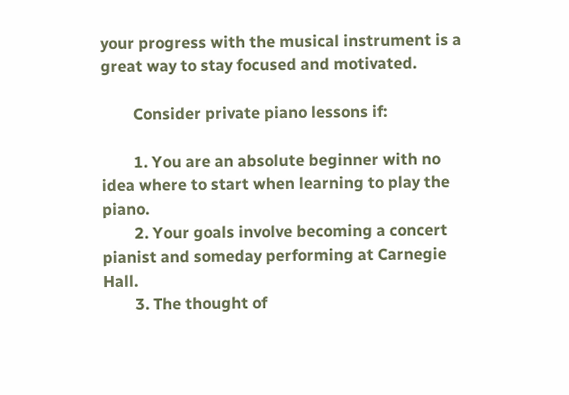your progress with the musical instrument is a great way to stay focused and motivated.

        Consider private piano lessons if:

        1. You are an absolute beginner with no idea where to start when learning to play the piano.
        2. Your goals involve becoming a concert pianist and someday performing at Carnegie Hall.
        3. The thought of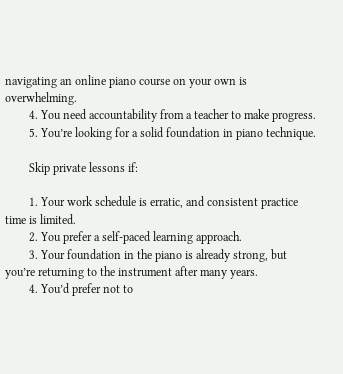navigating an online piano course on your own is overwhelming.
        4. You need accountability from a teacher to make progress.
        5. You’re looking for a solid foundation in piano technique.

        Skip private lessons if:

        1. Your work schedule is erratic, and consistent practice time is limited.
        2. You prefer a self-paced learning approach.
        3. Your foundation in the piano is already strong, but you’re returning to the instrument after many years.
        4. You’d prefer not to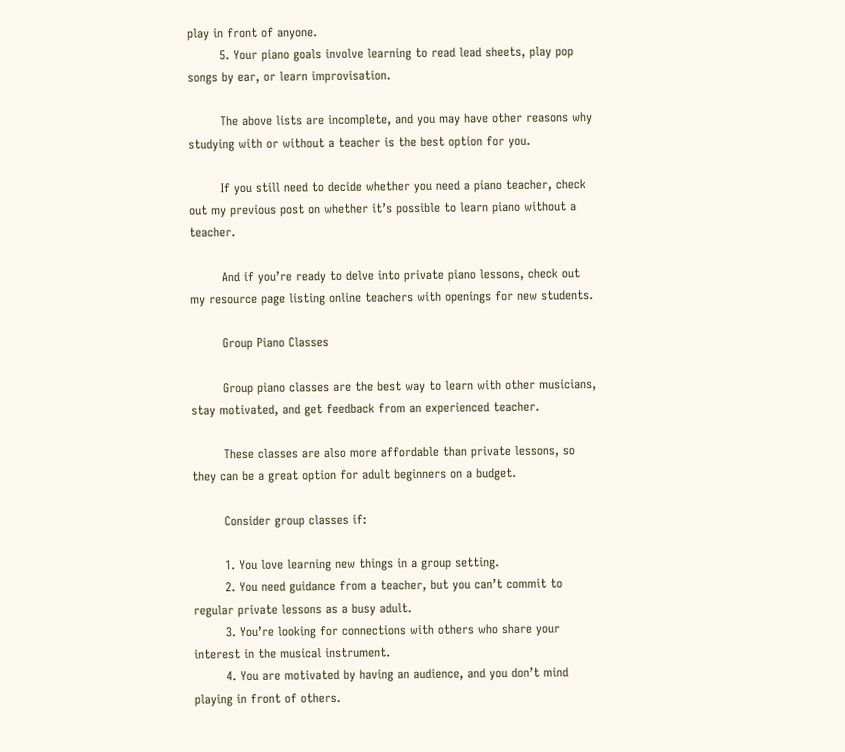play in front of anyone.
        5. Your piano goals involve learning to read lead sheets, play pop songs by ear, or learn improvisation.

        The above lists are incomplete, and you may have other reasons why studying with or without a teacher is the best option for you.

        If you still need to decide whether you need a piano teacher, check out my previous post on whether it’s possible to learn piano without a teacher.

        And if you’re ready to delve into private piano lessons, check out my resource page listing online teachers with openings for new students.

        Group Piano Classes

        Group piano classes are the best way to learn with other musicians, stay motivated, and get feedback from an experienced teacher.

        These classes are also more affordable than private lessons, so they can be a great option for adult beginners on a budget.

        Consider group classes if:

        1. You love learning new things in a group setting.
        2. You need guidance from a teacher, but you can’t commit to regular private lessons as a busy adult.
        3. You’re looking for connections with others who share your interest in the musical instrument.
        4. You are motivated by having an audience, and you don’t mind playing in front of others.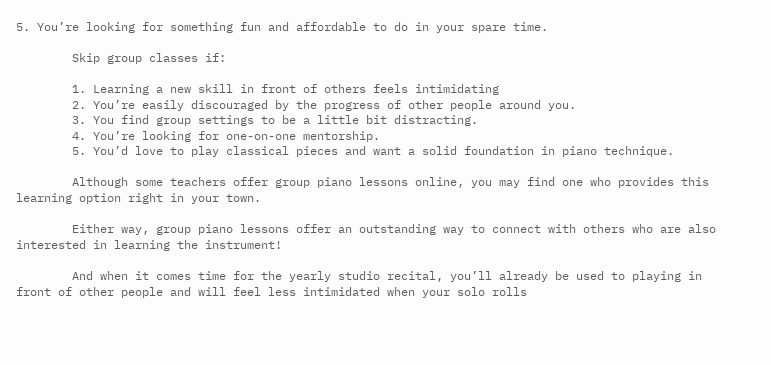5. You’re looking for something fun and affordable to do in your spare time.

        Skip group classes if:

        1. Learning a new skill in front of others feels intimidating
        2. You’re easily discouraged by the progress of other people around you.
        3. You find group settings to be a little bit distracting.
        4. You’re looking for one-on-one mentorship.
        5. You’d love to play classical pieces and want a solid foundation in piano technique.

        Although some teachers offer group piano lessons online, you may find one who provides this learning option right in your town.

        Either way, group piano lessons offer an outstanding way to connect with others who are also interested in learning the instrument!

        And when it comes time for the yearly studio recital, you’ll already be used to playing in front of other people and will feel less intimidated when your solo rolls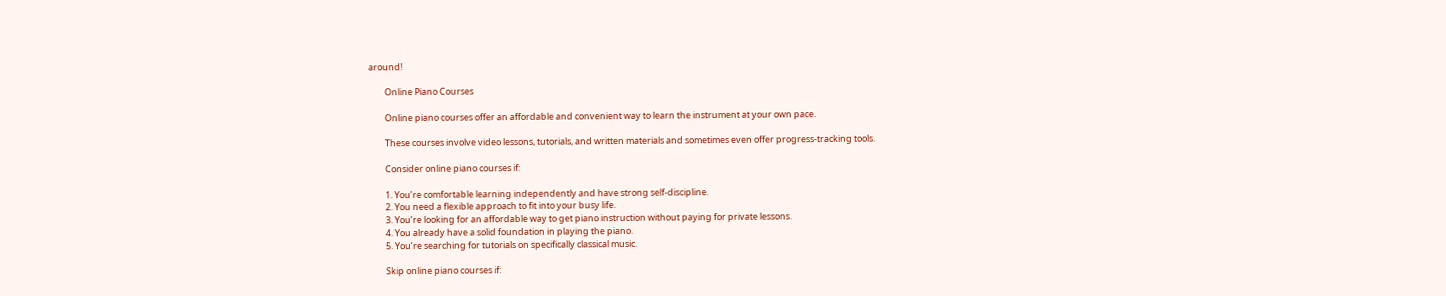around!

        Online Piano Courses

        Online piano courses offer an affordable and convenient way to learn the instrument at your own pace.

        These courses involve video lessons, tutorials, and written materials and sometimes even offer progress-tracking tools.

        Consider online piano courses if:

        1. You’re comfortable learning independently and have strong self-discipline.
        2. You need a flexible approach to fit into your busy life.
        3. You’re looking for an affordable way to get piano instruction without paying for private lessons.
        4. You already have a solid foundation in playing the piano.
        5. You’re searching for tutorials on specifically classical music.

        Skip online piano courses if: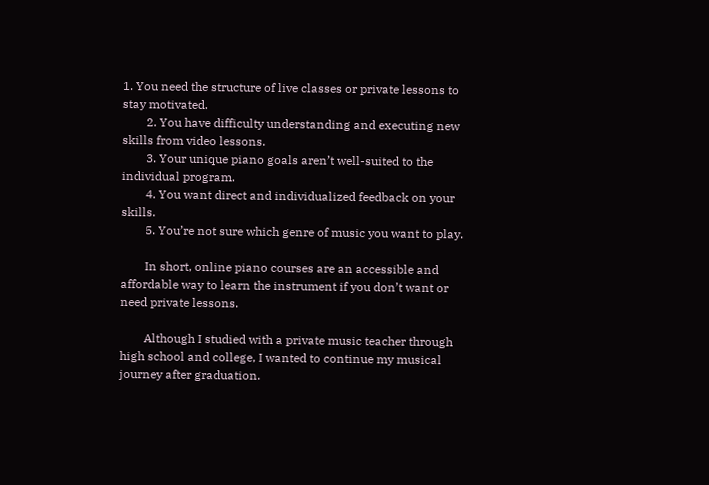1. You need the structure of live classes or private lessons to stay motivated.
        2. You have difficulty understanding and executing new skills from video lessons.
        3. Your unique piano goals aren’t well-suited to the individual program.
        4. You want direct and individualized feedback on your skills.
        5. You’re not sure which genre of music you want to play.

        In short, online piano courses are an accessible and affordable way to learn the instrument if you don’t want or need private lessons.

        Although I studied with a private music teacher through high school and college, I wanted to continue my musical journey after graduation.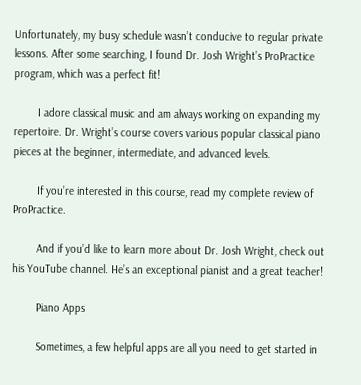Unfortunately, my busy schedule wasn’t conducive to regular private lessons. After some searching, I found Dr. Josh Wright’s ProPractice program, which was a perfect fit!

        I adore classical music and am always working on expanding my repertoire. Dr. Wright’s course covers various popular classical piano pieces at the beginner, intermediate, and advanced levels.

        If you’re interested in this course, read my complete review of ProPractice.

        And if you’d like to learn more about Dr. Josh Wright, check out his YouTube channel. He’s an exceptional pianist and a great teacher!

        Piano Apps

        Sometimes, a few helpful apps are all you need to get started in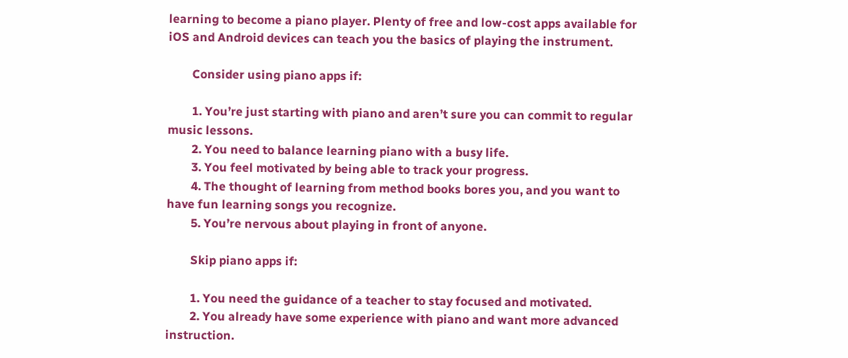learning to become a piano player. Plenty of free and low-cost apps available for iOS and Android devices can teach you the basics of playing the instrument.

        Consider using piano apps if:

        1. You’re just starting with piano and aren’t sure you can commit to regular music lessons.
        2. You need to balance learning piano with a busy life.
        3. You feel motivated by being able to track your progress.
        4. The thought of learning from method books bores you, and you want to have fun learning songs you recognize.
        5. You’re nervous about playing in front of anyone.

        Skip piano apps if:

        1. You need the guidance of a teacher to stay focused and motivated.
        2. You already have some experience with piano and want more advanced instruction.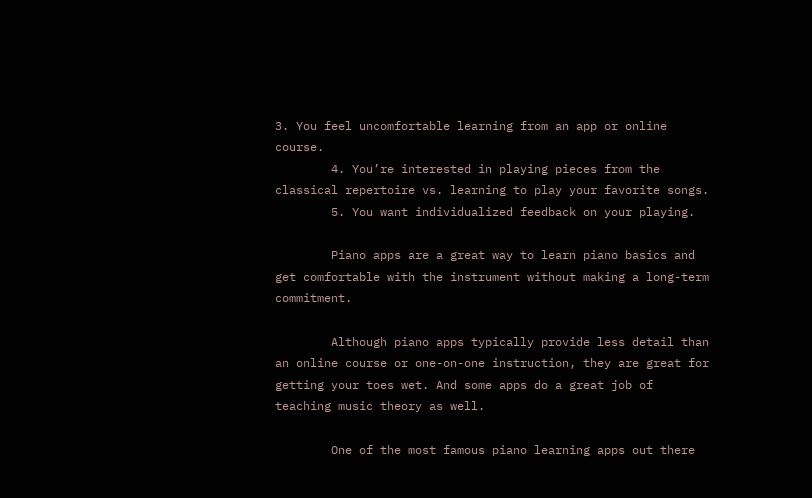3. You feel uncomfortable learning from an app or online course.
        4. You’re interested in playing pieces from the classical repertoire vs. learning to play your favorite songs.
        5. You want individualized feedback on your playing.

        Piano apps are a great way to learn piano basics and get comfortable with the instrument without making a long-term commitment.

        Although piano apps typically provide less detail than an online course or one-on-one instruction, they are great for getting your toes wet. And some apps do a great job of teaching music theory as well.

        One of the most famous piano learning apps out there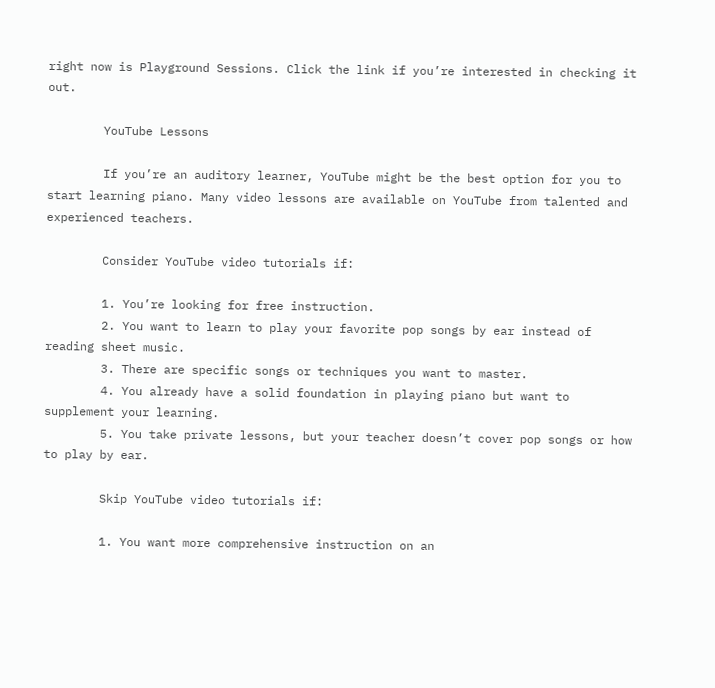right now is Playground Sessions. Click the link if you’re interested in checking it out.

        YouTube Lessons

        If you’re an auditory learner, YouTube might be the best option for you to start learning piano. Many video lessons are available on YouTube from talented and experienced teachers.

        Consider YouTube video tutorials if:

        1. You’re looking for free instruction.
        2. You want to learn to play your favorite pop songs by ear instead of reading sheet music.
        3. There are specific songs or techniques you want to master.
        4. You already have a solid foundation in playing piano but want to supplement your learning.
        5. You take private lessons, but your teacher doesn’t cover pop songs or how to play by ear.

        Skip YouTube video tutorials if:

        1. You want more comprehensive instruction on an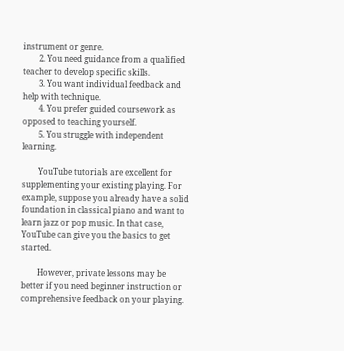instrument or genre.
        2. You need guidance from a qualified teacher to develop specific skills.
        3. You want individual feedback and help with technique.
        4. You prefer guided coursework as opposed to teaching yourself.
        5. You struggle with independent learning.

        YouTube tutorials are excellent for supplementing your existing playing. For example, suppose you already have a solid foundation in classical piano and want to learn jazz or pop music. In that case, YouTube can give you the basics to get started.

        However, private lessons may be better if you need beginner instruction or comprehensive feedback on your playing.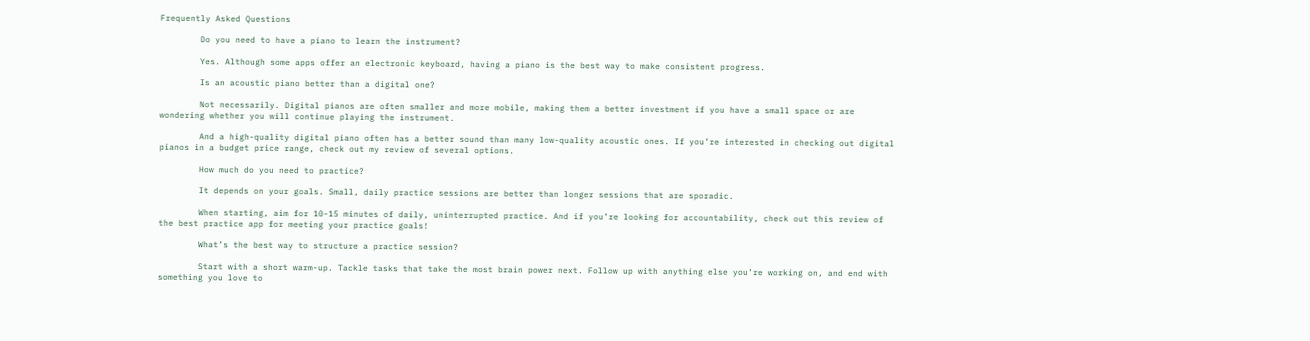Frequently Asked Questions

        Do you need to have a piano to learn the instrument?

        Yes. Although some apps offer an electronic keyboard, having a piano is the best way to make consistent progress.

        Is an acoustic piano better than a digital one?

        Not necessarily. Digital pianos are often smaller and more mobile, making them a better investment if you have a small space or are wondering whether you will continue playing the instrument.

        And a high-quality digital piano often has a better sound than many low-quality acoustic ones. If you’re interested in checking out digital pianos in a budget price range, check out my review of several options.

        How much do you need to practice?

        It depends on your goals. Small, daily practice sessions are better than longer sessions that are sporadic.

        When starting, aim for 10-15 minutes of daily, uninterrupted practice. And if you’re looking for accountability, check out this review of the best practice app for meeting your practice goals!

        What’s the best way to structure a practice session?

        Start with a short warm-up. Tackle tasks that take the most brain power next. Follow up with anything else you’re working on, and end with something you love to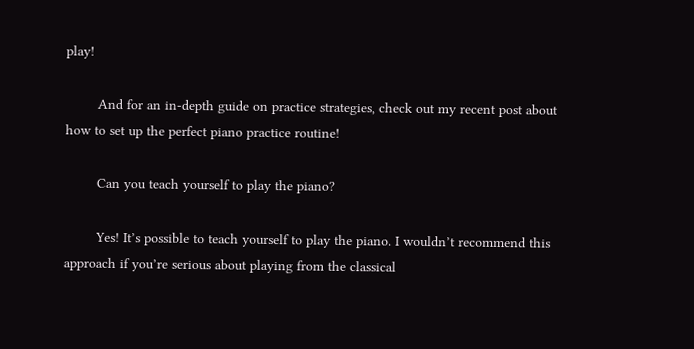play!

        And for an in-depth guide on practice strategies, check out my recent post about how to set up the perfect piano practice routine!

        Can you teach yourself to play the piano?

        Yes! It’s possible to teach yourself to play the piano. I wouldn’t recommend this approach if you’re serious about playing from the classical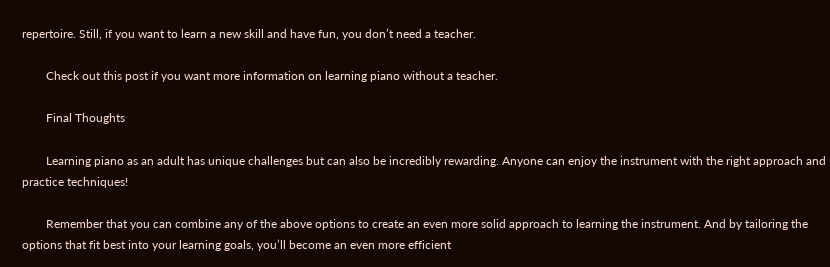repertoire. Still, if you want to learn a new skill and have fun, you don’t need a teacher.

        Check out this post if you want more information on learning piano without a teacher.

        Final Thoughts

        Learning piano as an adult has unique challenges but can also be incredibly rewarding. Anyone can enjoy the instrument with the right approach and practice techniques!

        Remember that you can combine any of the above options to create an even more solid approach to learning the instrument. And by tailoring the options that fit best into your learning goals, you’ll become an even more efficient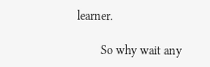learner.

        So why wait any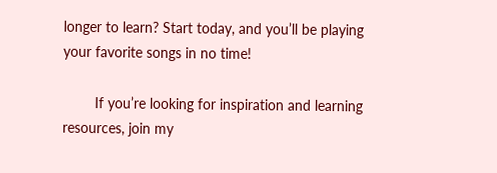longer to learn? Start today, and you’ll be playing your favorite songs in no time!

        If you’re looking for inspiration and learning resources, join my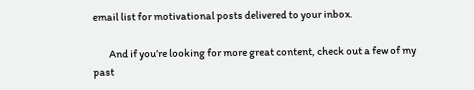email list for motivational posts delivered to your inbox.

        And if you’re looking for more great content, check out a few of my past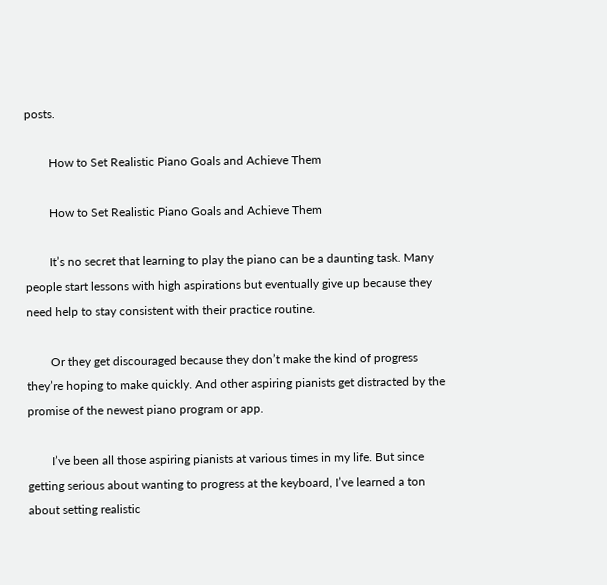posts.

        How to Set Realistic Piano Goals and Achieve Them

        How to Set Realistic Piano Goals and Achieve Them

        It’s no secret that learning to play the piano can be a daunting task. Many people start lessons with high aspirations but eventually give up because they need help to stay consistent with their practice routine.

        Or they get discouraged because they don’t make the kind of progress they’re hoping to make quickly. And other aspiring pianists get distracted by the promise of the newest piano program or app.

        I’ve been all those aspiring pianists at various times in my life. But since getting serious about wanting to progress at the keyboard, I’ve learned a ton about setting realistic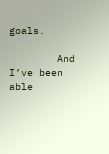goals.

        And I’ve been able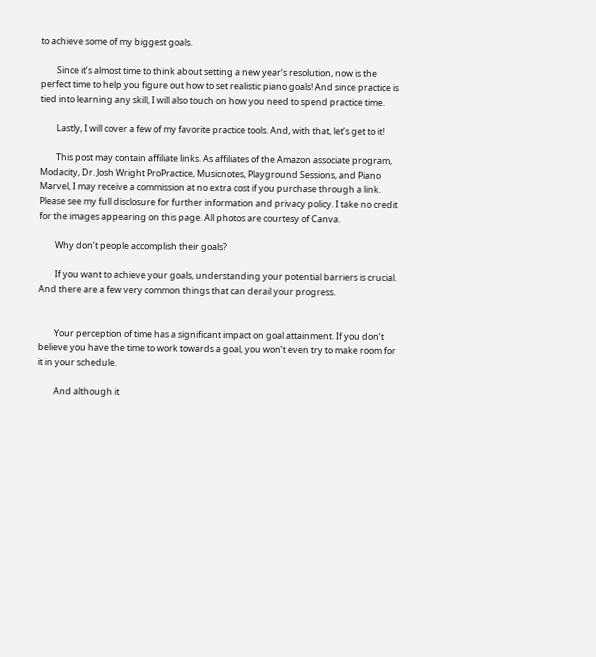to achieve some of my biggest goals.

        Since it’s almost time to think about setting a new year’s resolution, now is the perfect time to help you figure out how to set realistic piano goals! And since practice is tied into learning any skill, I will also touch on how you need to spend practice time.

        Lastly, I will cover a few of my favorite practice tools. And, with that, let’s get to it!

        This post may contain affiliate links. As affiliates of the Amazon associate program, Modacity, Dr. Josh Wright ProPractice, Musicnotes, Playground Sessions, and Piano Marvel, I may receive a commission at no extra cost if you purchase through a link. Please see my full disclosure for further information and privacy policy. I take no credit for the images appearing on this page. All photos are courtesy of Canva.

        Why don’t people accomplish their goals?

        If you want to achieve your goals, understanding your potential barriers is crucial. And there are a few very common things that can derail your progress.


        Your perception of time has a significant impact on goal attainment. If you don’t believe you have the time to work towards a goal, you won’t even try to make room for it in your schedule.

        And although it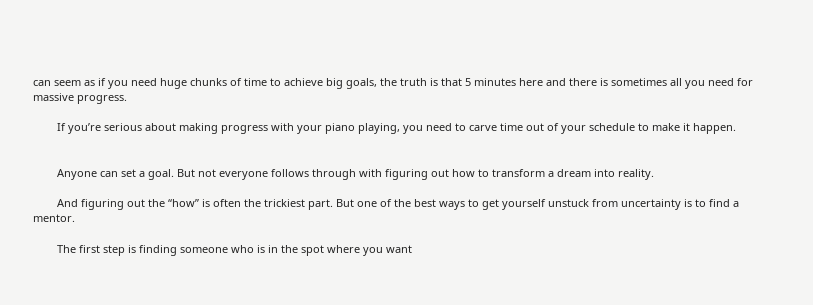can seem as if you need huge chunks of time to achieve big goals, the truth is that 5 minutes here and there is sometimes all you need for massive progress.

        If you’re serious about making progress with your piano playing, you need to carve time out of your schedule to make it happen.


        Anyone can set a goal. But not everyone follows through with figuring out how to transform a dream into reality.

        And figuring out the “how” is often the trickiest part. But one of the best ways to get yourself unstuck from uncertainty is to find a mentor.

        The first step is finding someone who is in the spot where you want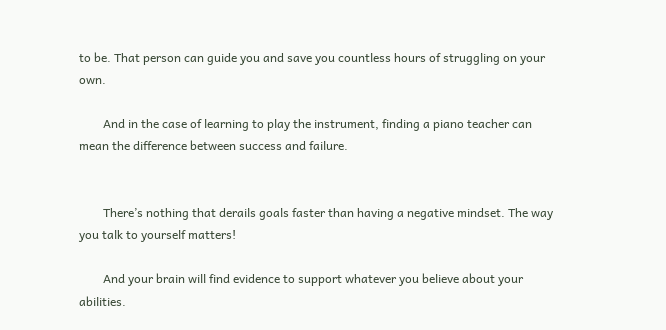to be. That person can guide you and save you countless hours of struggling on your own.

        And in the case of learning to play the instrument, finding a piano teacher can mean the difference between success and failure.


        There’s nothing that derails goals faster than having a negative mindset. The way you talk to yourself matters!

        And your brain will find evidence to support whatever you believe about your abilities.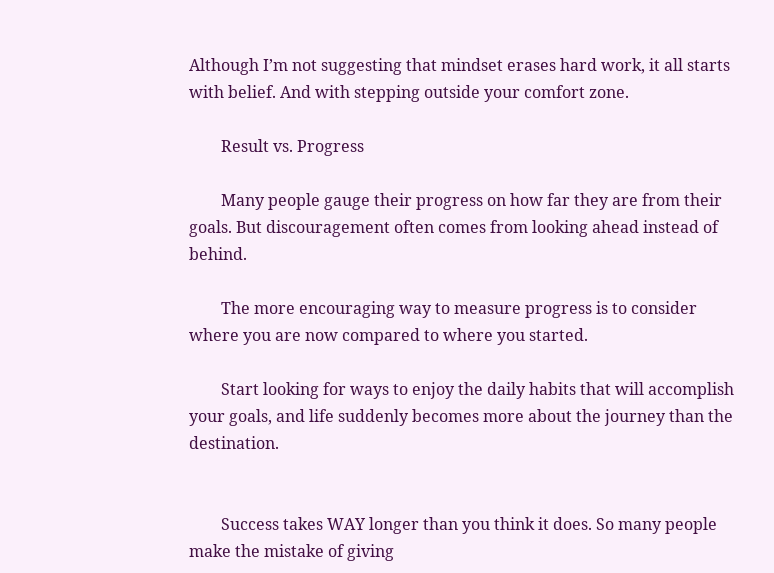Although I’m not suggesting that mindset erases hard work, it all starts with belief. And with stepping outside your comfort zone.

        Result vs. Progress

        Many people gauge their progress on how far they are from their goals. But discouragement often comes from looking ahead instead of behind.

        The more encouraging way to measure progress is to consider where you are now compared to where you started.

        Start looking for ways to enjoy the daily habits that will accomplish your goals, and life suddenly becomes more about the journey than the destination.


        Success takes WAY longer than you think it does. So many people make the mistake of giving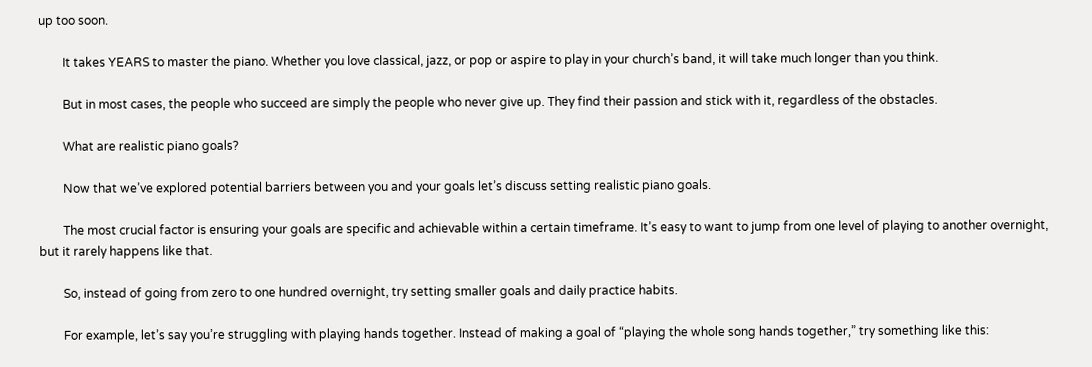up too soon.

        It takes YEARS to master the piano. Whether you love classical, jazz, or pop or aspire to play in your church’s band, it will take much longer than you think.

        But in most cases, the people who succeed are simply the people who never give up. They find their passion and stick with it, regardless of the obstacles.

        What are realistic piano goals?

        Now that we’ve explored potential barriers between you and your goals let’s discuss setting realistic piano goals.

        The most crucial factor is ensuring your goals are specific and achievable within a certain timeframe. It’s easy to want to jump from one level of playing to another overnight, but it rarely happens like that.

        So, instead of going from zero to one hundred overnight, try setting smaller goals and daily practice habits.

        For example, let’s say you’re struggling with playing hands together. Instead of making a goal of “playing the whole song hands together,” try something like this: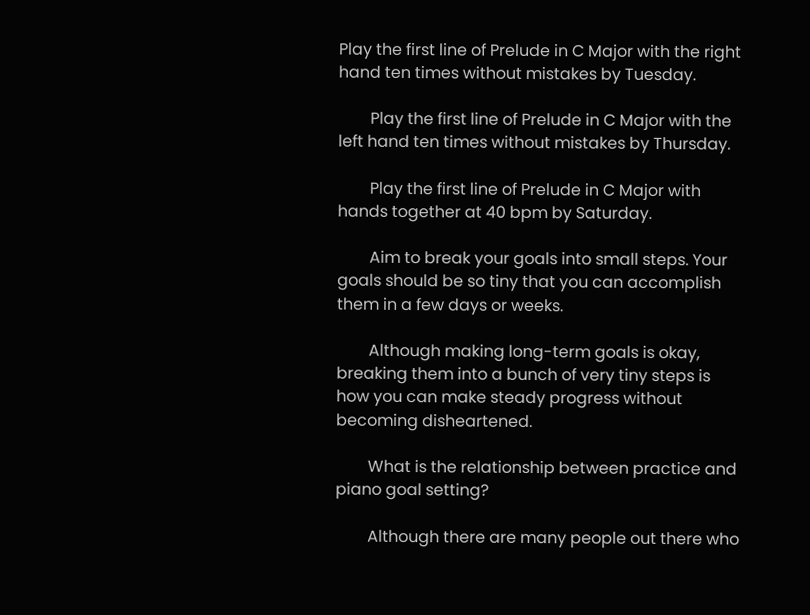Play the first line of Prelude in C Major with the right hand ten times without mistakes by Tuesday.

        Play the first line of Prelude in C Major with the left hand ten times without mistakes by Thursday.

        Play the first line of Prelude in C Major with hands together at 40 bpm by Saturday.

        Aim to break your goals into small steps. Your goals should be so tiny that you can accomplish them in a few days or weeks.

        Although making long-term goals is okay, breaking them into a bunch of very tiny steps is how you can make steady progress without becoming disheartened.

        What is the relationship between practice and piano goal setting?

        Although there are many people out there who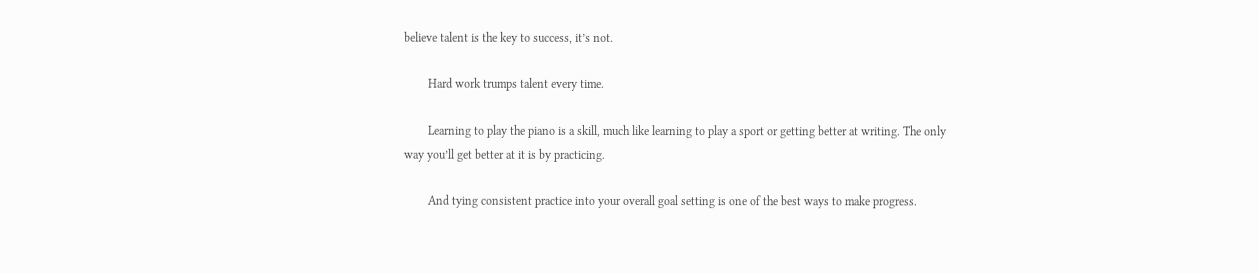believe talent is the key to success, it’s not.

        Hard work trumps talent every time.

        Learning to play the piano is a skill, much like learning to play a sport or getting better at writing. The only way you’ll get better at it is by practicing.

        And tying consistent practice into your overall goal setting is one of the best ways to make progress.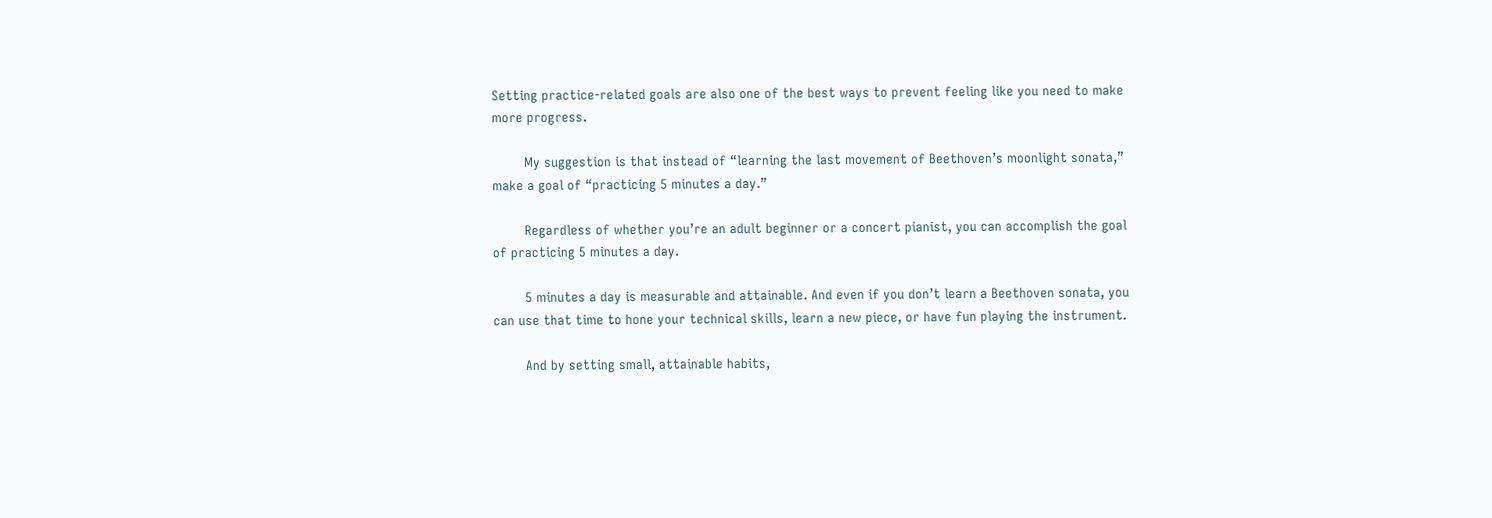Setting practice-related goals are also one of the best ways to prevent feeling like you need to make more progress.

        My suggestion is that instead of “learning the last movement of Beethoven’s moonlight sonata,” make a goal of “practicing 5 minutes a day.”

        Regardless of whether you’re an adult beginner or a concert pianist, you can accomplish the goal of practicing 5 minutes a day.

        5 minutes a day is measurable and attainable. And even if you don’t learn a Beethoven sonata, you can use that time to hone your technical skills, learn a new piece, or have fun playing the instrument.

        And by setting small, attainable habits,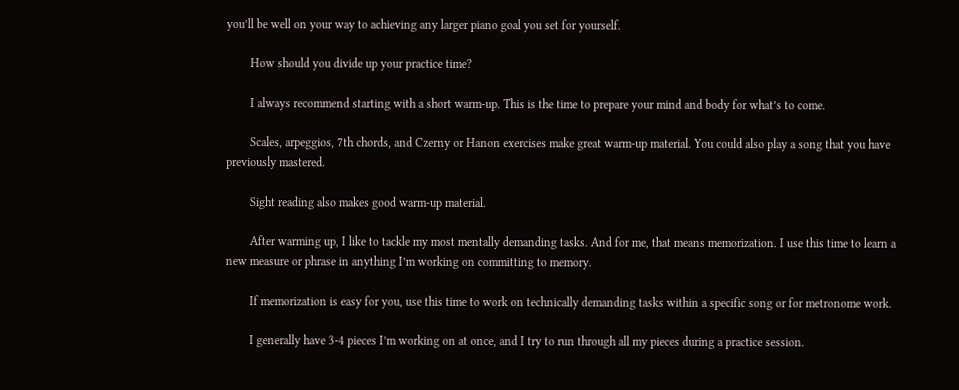you’ll be well on your way to achieving any larger piano goal you set for yourself.

        How should you divide up your practice time?

        I always recommend starting with a short warm-up. This is the time to prepare your mind and body for what’s to come.

        Scales, arpeggios, 7th chords, and Czerny or Hanon exercises make great warm-up material. You could also play a song that you have previously mastered.

        Sight reading also makes good warm-up material.

        After warming up, I like to tackle my most mentally demanding tasks. And for me, that means memorization. I use this time to learn a new measure or phrase in anything I’m working on committing to memory.

        If memorization is easy for you, use this time to work on technically demanding tasks within a specific song or for metronome work.

        I generally have 3-4 pieces I’m working on at once, and I try to run through all my pieces during a practice session.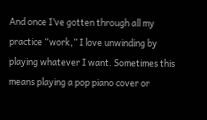And once I’ve gotten through all my practice “work,” I love unwinding by playing whatever I want. Sometimes this means playing a pop piano cover or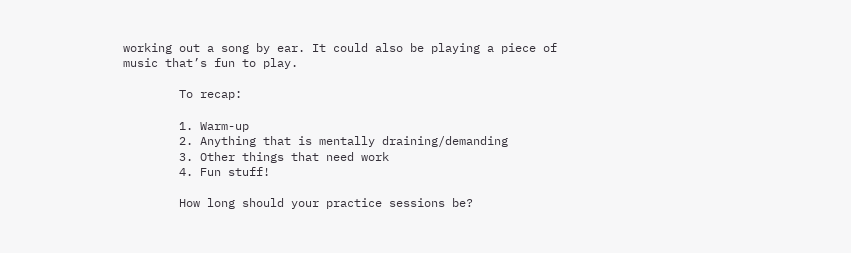working out a song by ear. It could also be playing a piece of music that’s fun to play.

        To recap:

        1. Warm-up
        2. Anything that is mentally draining/demanding
        3. Other things that need work
        4. Fun stuff!

        How long should your practice sessions be?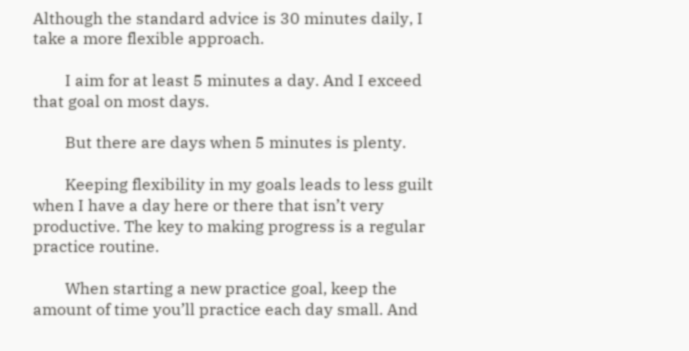Although the standard advice is 30 minutes daily, I take a more flexible approach.

        I aim for at least 5 minutes a day. And I exceed that goal on most days.

        But there are days when 5 minutes is plenty.

        Keeping flexibility in my goals leads to less guilt when I have a day here or there that isn’t very productive. The key to making progress is a regular practice routine.

        When starting a new practice goal, keep the amount of time you’ll practice each day small. And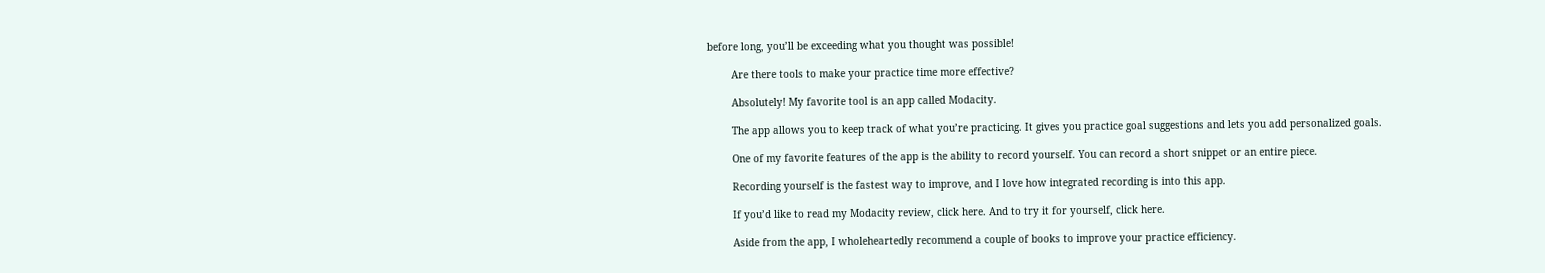before long, you’ll be exceeding what you thought was possible!

        Are there tools to make your practice time more effective?

        Absolutely! My favorite tool is an app called Modacity.

        The app allows you to keep track of what you’re practicing. It gives you practice goal suggestions and lets you add personalized goals.

        One of my favorite features of the app is the ability to record yourself. You can record a short snippet or an entire piece.

        Recording yourself is the fastest way to improve, and I love how integrated recording is into this app.

        If you’d like to read my Modacity review, click here. And to try it for yourself, click here.

        Aside from the app, I wholeheartedly recommend a couple of books to improve your practice efficiency.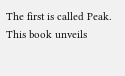The first is called Peak. This book unveils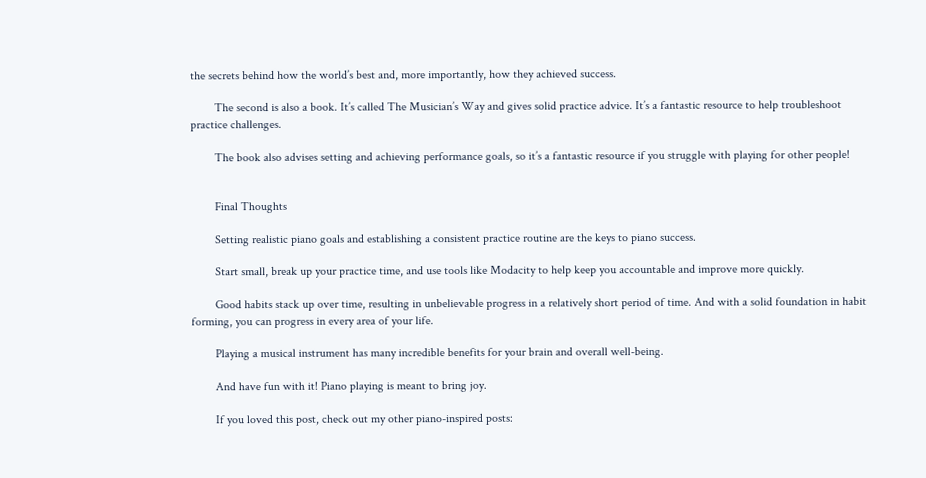the secrets behind how the world’s best and, more importantly, how they achieved success.

        The second is also a book. It’s called The Musician’s Way and gives solid practice advice. It’s a fantastic resource to help troubleshoot practice challenges.

        The book also advises setting and achieving performance goals, so it’s a fantastic resource if you struggle with playing for other people!


        Final Thoughts

        Setting realistic piano goals and establishing a consistent practice routine are the keys to piano success.

        Start small, break up your practice time, and use tools like Modacity to help keep you accountable and improve more quickly.

        Good habits stack up over time, resulting in unbelievable progress in a relatively short period of time. And with a solid foundation in habit forming, you can progress in every area of your life.

        Playing a musical instrument has many incredible benefits for your brain and overall well-being.

        And have fun with it! Piano playing is meant to bring joy.

        If you loved this post, check out my other piano-inspired posts: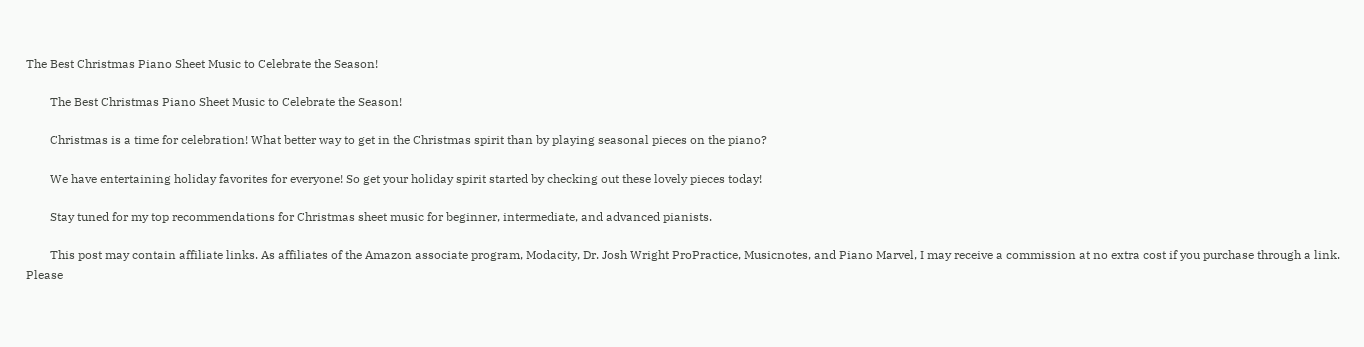The Best Christmas Piano Sheet Music to Celebrate the Season!

        The Best Christmas Piano Sheet Music to Celebrate the Season!

        Christmas is a time for celebration! What better way to get in the Christmas spirit than by playing seasonal pieces on the piano?

        We have entertaining holiday favorites for everyone! So get your holiday spirit started by checking out these lovely pieces today!

        Stay tuned for my top recommendations for Christmas sheet music for beginner, intermediate, and advanced pianists.

        This post may contain affiliate links. As affiliates of the Amazon associate program, Modacity, Dr. Josh Wright ProPractice, Musicnotes, and Piano Marvel, I may receive a commission at no extra cost if you purchase through a link. Please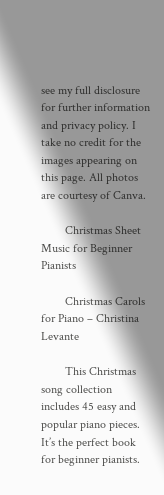see my full disclosure for further information and privacy policy. I take no credit for the images appearing on this page. All photos are courtesy of Canva.

        Christmas Sheet Music for Beginner Pianists

        Christmas Carols for Piano – Christina Levante

        This Christmas song collection includes 45 easy and popular piano pieces. It’s the perfect book for beginner pianists.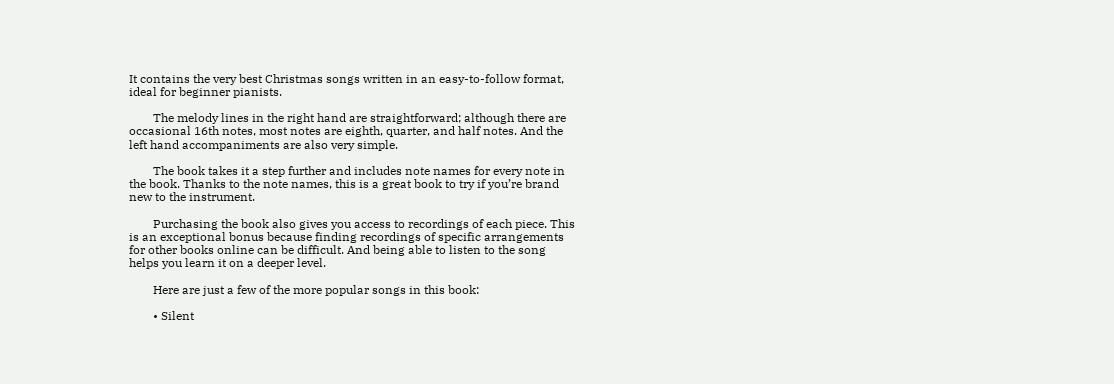It contains the very best Christmas songs written in an easy-to-follow format, ideal for beginner pianists.

        The melody lines in the right hand are straightforward; although there are occasional 16th notes, most notes are eighth, quarter, and half notes. And the left hand accompaniments are also very simple.

        The book takes it a step further and includes note names for every note in the book. Thanks to the note names, this is a great book to try if you’re brand new to the instrument.

        Purchasing the book also gives you access to recordings of each piece. This is an exceptional bonus because finding recordings of specific arrangements for other books online can be difficult. And being able to listen to the song helps you learn it on a deeper level.

        Here are just a few of the more popular songs in this book:

        • Silent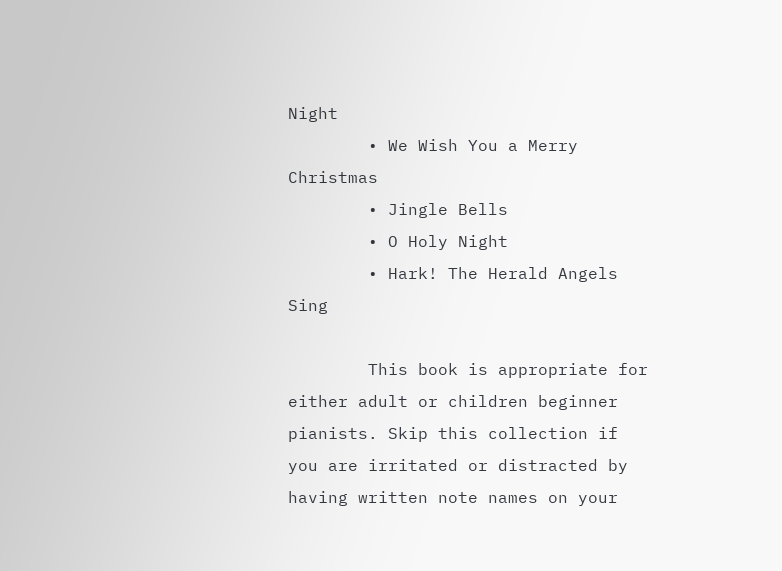Night
        • We Wish You a Merry Christmas
        • Jingle Bells
        • O Holy Night
        • Hark! The Herald Angels Sing

        This book is appropriate for either adult or children beginner pianists. Skip this collection if you are irritated or distracted by having written note names on your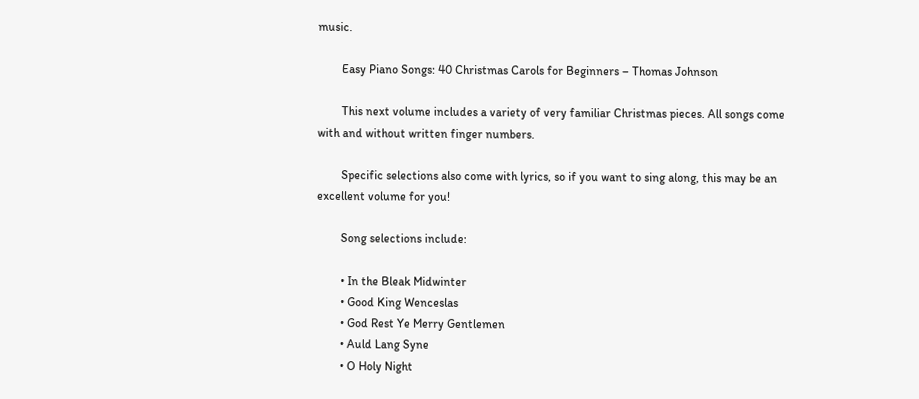music.

        Easy Piano Songs: 40 Christmas Carols for Beginners – Thomas Johnson

        This next volume includes a variety of very familiar Christmas pieces. All songs come with and without written finger numbers.

        Specific selections also come with lyrics, so if you want to sing along, this may be an excellent volume for you!

        Song selections include:

        • In the Bleak Midwinter
        • Good King Wenceslas
        • God Rest Ye Merry Gentlemen
        • Auld Lang Syne
        • O Holy Night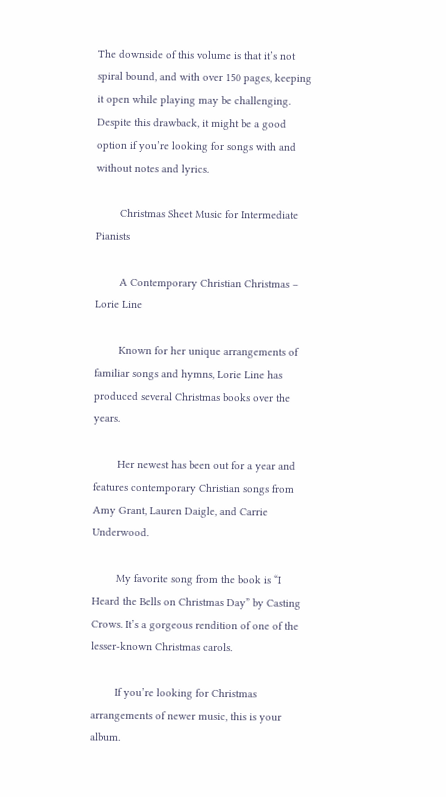The downside of this volume is that it’s not spiral bound, and with over 150 pages, keeping it open while playing may be challenging. Despite this drawback, it might be a good option if you’re looking for songs with and without notes and lyrics.

        Christmas Sheet Music for Intermediate Pianists

        A Contemporary Christian Christmas – Lorie Line

        Known for her unique arrangements of familiar songs and hymns, Lorie Line has produced several Christmas books over the years.

        Her newest has been out for a year and features contemporary Christian songs from Amy Grant, Lauren Daigle, and Carrie Underwood.

        My favorite song from the book is “I Heard the Bells on Christmas Day” by Casting Crows. It’s a gorgeous rendition of one of the lesser-known Christmas carols.

        If you’re looking for Christmas arrangements of newer music, this is your album.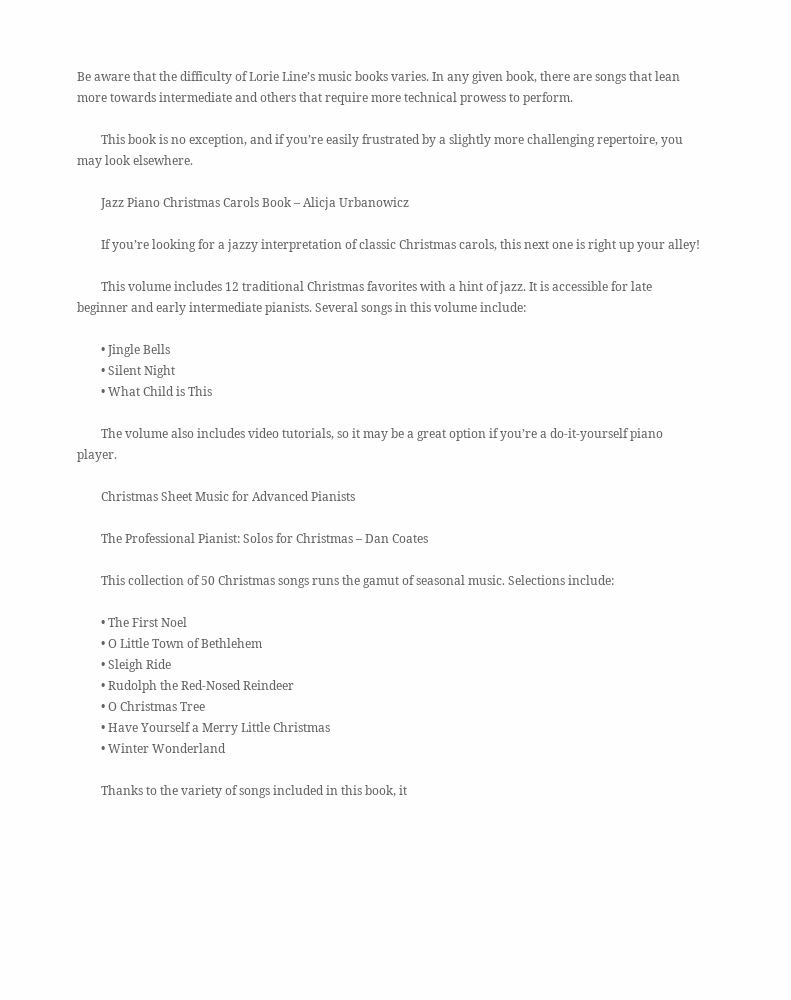Be aware that the difficulty of Lorie Line’s music books varies. In any given book, there are songs that lean more towards intermediate and others that require more technical prowess to perform.

        This book is no exception, and if you’re easily frustrated by a slightly more challenging repertoire, you may look elsewhere.

        Jazz Piano Christmas Carols Book – Alicja Urbanowicz

        If you’re looking for a jazzy interpretation of classic Christmas carols, this next one is right up your alley!

        This volume includes 12 traditional Christmas favorites with a hint of jazz. It is accessible for late beginner and early intermediate pianists. Several songs in this volume include:

        • Jingle Bells
        • Silent Night
        • What Child is This

        The volume also includes video tutorials, so it may be a great option if you’re a do-it-yourself piano player.

        Christmas Sheet Music for Advanced Pianists

        The Professional Pianist: Solos for Christmas – Dan Coates

        This collection of 50 Christmas songs runs the gamut of seasonal music. Selections include:

        • The First Noel
        • O Little Town of Bethlehem
        • Sleigh Ride
        • Rudolph the Red-Nosed Reindeer
        • O Christmas Tree
        • Have Yourself a Merry Little Christmas
        • Winter Wonderland

        Thanks to the variety of songs included in this book, it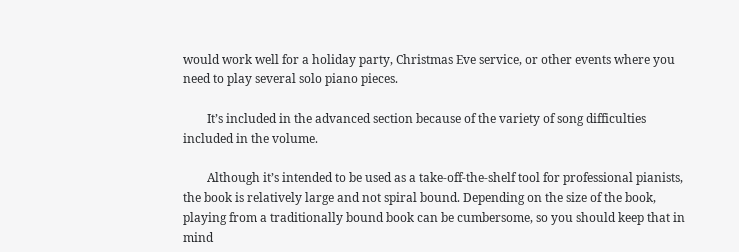would work well for a holiday party, Christmas Eve service, or other events where you need to play several solo piano pieces.

        It’s included in the advanced section because of the variety of song difficulties included in the volume.

        Although it’s intended to be used as a take-off-the-shelf tool for professional pianists, the book is relatively large and not spiral bound. Depending on the size of the book, playing from a traditionally bound book can be cumbersome, so you should keep that in mind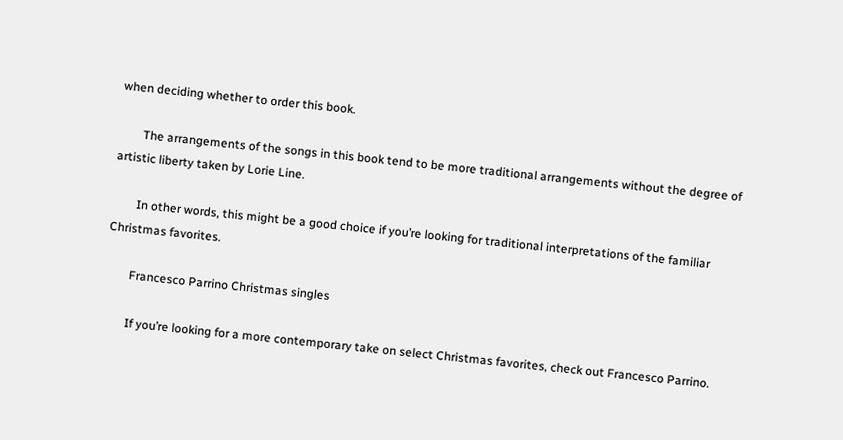when deciding whether to order this book.

        The arrangements of the songs in this book tend to be more traditional arrangements without the degree of artistic liberty taken by Lorie Line.

        In other words, this might be a good choice if you’re looking for traditional interpretations of the familiar Christmas favorites.

        Francesco Parrino Christmas singles

        If you’re looking for a more contemporary take on select Christmas favorites, check out Francesco Parrino.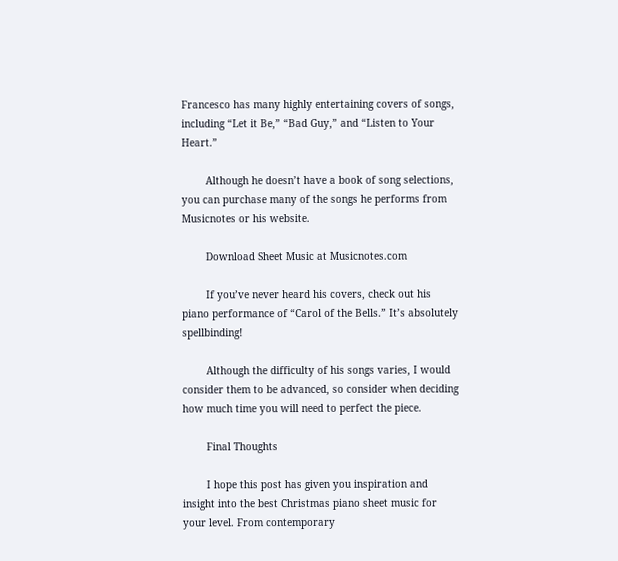Francesco has many highly entertaining covers of songs, including “Let it Be,” “Bad Guy,” and “Listen to Your Heart.”

        Although he doesn’t have a book of song selections, you can purchase many of the songs he performs from Musicnotes or his website.

        Download Sheet Music at Musicnotes.com

        If you’ve never heard his covers, check out his piano performance of “Carol of the Bells.” It’s absolutely spellbinding!

        Although the difficulty of his songs varies, I would consider them to be advanced, so consider when deciding how much time you will need to perfect the piece.

        Final Thoughts

        I hope this post has given you inspiration and insight into the best Christmas piano sheet music for your level. From contemporary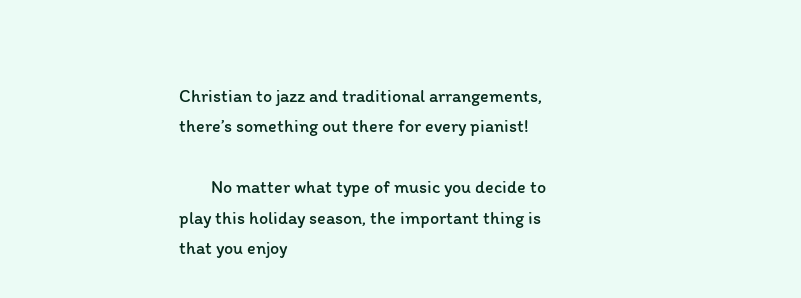Christian to jazz and traditional arrangements, there’s something out there for every pianist!

        No matter what type of music you decide to play this holiday season, the important thing is that you enjoy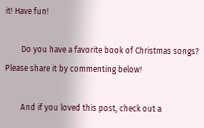it! Have fun!

        Do you have a favorite book of Christmas songs? Please share it by commenting below!

        And if you loved this post, check out a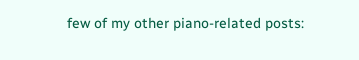few of my other piano-related posts: